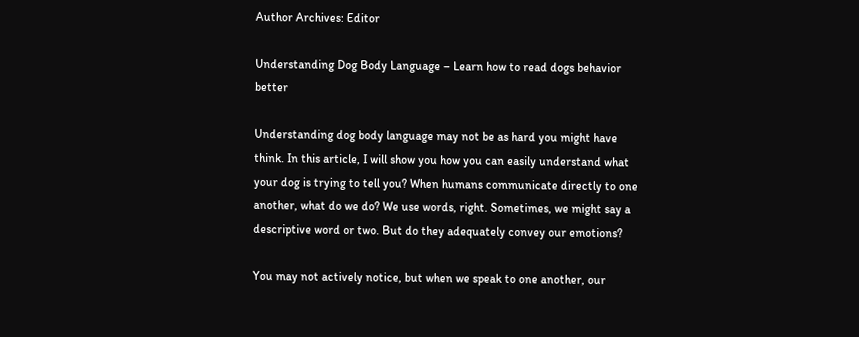Author Archives: Editor

Understanding Dog Body Language – Learn how to read dogs behavior better

Understanding dog body language may not be as hard you might have think. In this article, I will show you how you can easily understand what your dog is trying to tell you? When humans communicate directly to one another, what do we do? We use words, right. Sometimes, we might say a descriptive word or two. But do they adequately convey our emotions?

You may not actively notice, but when we speak to one another, our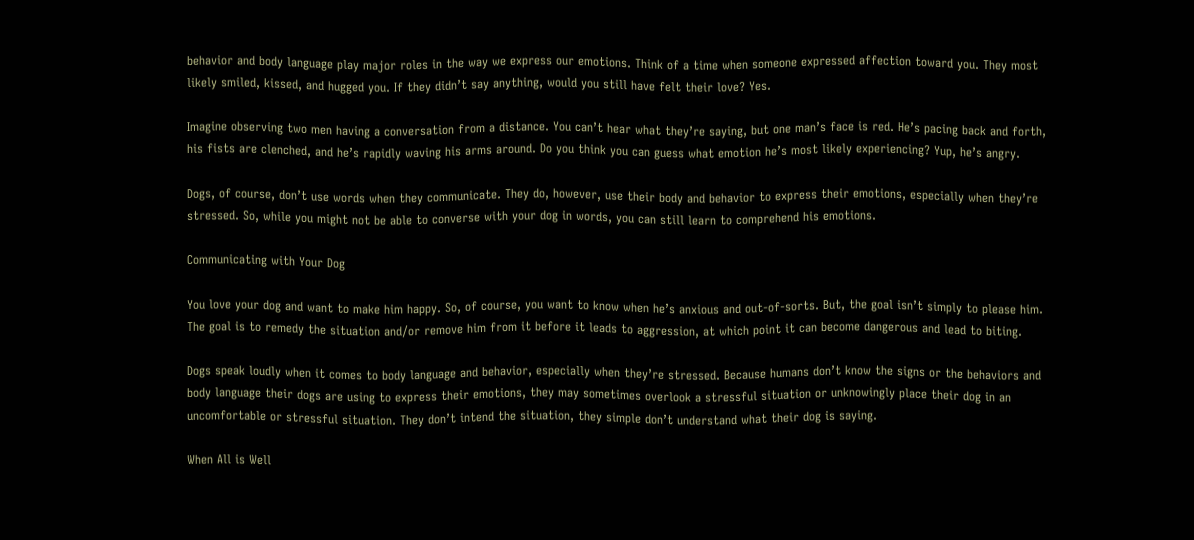behavior and body language play major roles in the way we express our emotions. Think of a time when someone expressed affection toward you. They most likely smiled, kissed, and hugged you. If they didn’t say anything, would you still have felt their love? Yes.

Imagine observing two men having a conversation from a distance. You can’t hear what they’re saying, but one man’s face is red. He’s pacing back and forth, his fists are clenched, and he’s rapidly waving his arms around. Do you think you can guess what emotion he’s most likely experiencing? Yup, he’s angry.

Dogs, of course, don’t use words when they communicate. They do, however, use their body and behavior to express their emotions, especially when they’re stressed. So, while you might not be able to converse with your dog in words, you can still learn to comprehend his emotions.

Communicating with Your Dog

You love your dog and want to make him happy. So, of course, you want to know when he’s anxious and out-of-sorts. But, the goal isn’t simply to please him. The goal is to remedy the situation and/or remove him from it before it leads to aggression, at which point it can become dangerous and lead to biting.

Dogs speak loudly when it comes to body language and behavior, especially when they’re stressed. Because humans don’t know the signs or the behaviors and body language their dogs are using to express their emotions, they may sometimes overlook a stressful situation or unknowingly place their dog in an uncomfortable or stressful situation. They don’t intend the situation, they simple don’t understand what their dog is saying.

When All is Well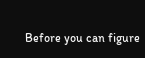Before you can figure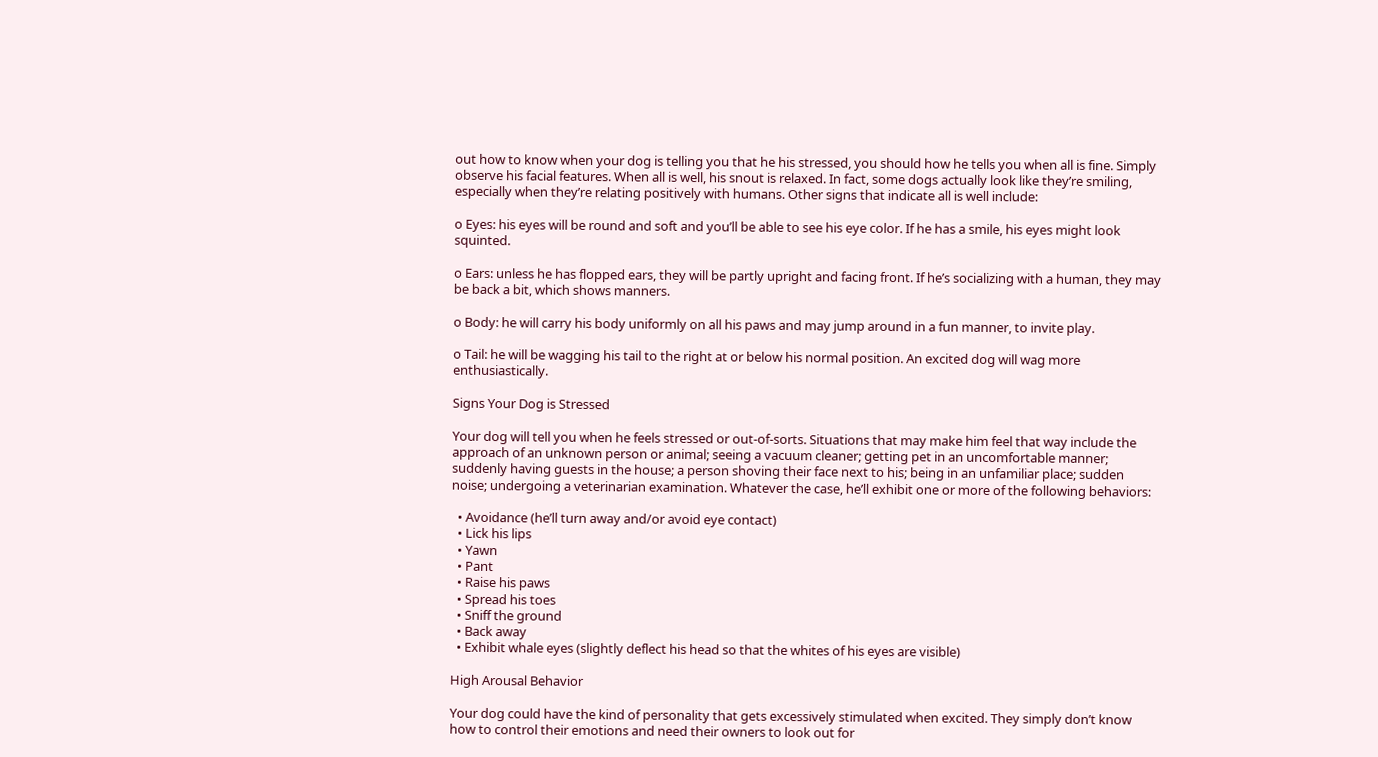out how to know when your dog is telling you that he his stressed, you should how he tells you when all is fine. Simply observe his facial features. When all is well, his snout is relaxed. In fact, some dogs actually look like they’re smiling, especially when they’re relating positively with humans. Other signs that indicate all is well include:

o Eyes: his eyes will be round and soft and you’ll be able to see his eye color. If he has a smile, his eyes might look squinted.

o Ears: unless he has flopped ears, they will be partly upright and facing front. If he’s socializing with a human, they may be back a bit, which shows manners.

o Body: he will carry his body uniformly on all his paws and may jump around in a fun manner, to invite play.

o Tail: he will be wagging his tail to the right at or below his normal position. An excited dog will wag more enthusiastically.

Signs Your Dog is Stressed

Your dog will tell you when he feels stressed or out-of-sorts. Situations that may make him feel that way include the approach of an unknown person or animal; seeing a vacuum cleaner; getting pet in an uncomfortable manner; suddenly having guests in the house; a person shoving their face next to his; being in an unfamiliar place; sudden noise; undergoing a veterinarian examination. Whatever the case, he’ll exhibit one or more of the following behaviors:

  • Avoidance (he’ll turn away and/or avoid eye contact)
  • Lick his lips
  • Yawn
  • Pant
  • Raise his paws
  • Spread his toes
  • Sniff the ground
  • Back away
  • Exhibit whale eyes (slightly deflect his head so that the whites of his eyes are visible)

High Arousal Behavior

Your dog could have the kind of personality that gets excessively stimulated when excited. They simply don’t know how to control their emotions and need their owners to look out for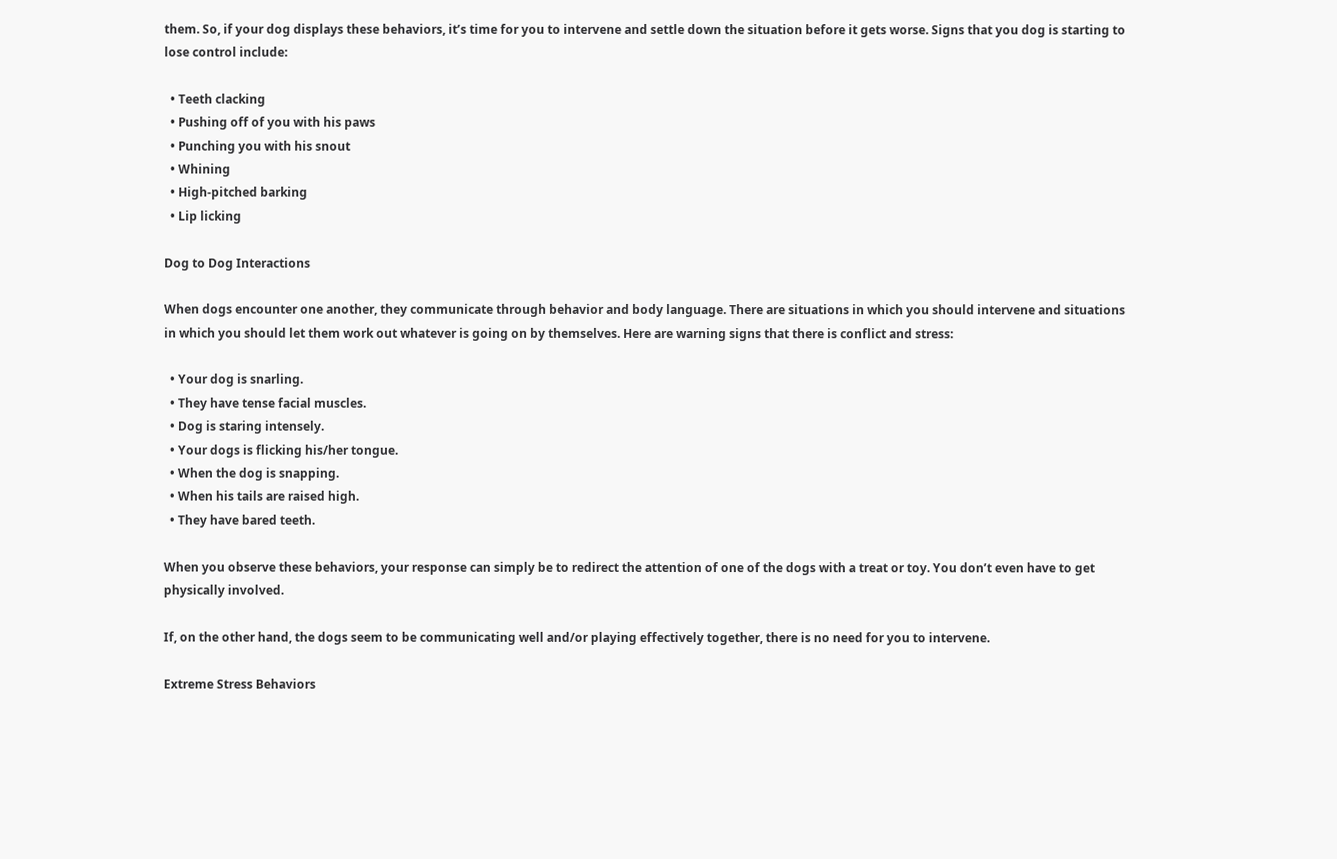them. So, if your dog displays these behaviors, it’s time for you to intervene and settle down the situation before it gets worse. Signs that you dog is starting to lose control include:

  • Teeth clacking
  • Pushing off of you with his paws
  • Punching you with his snout
  • Whining
  • High-pitched barking
  • Lip licking

Dog to Dog Interactions

When dogs encounter one another, they communicate through behavior and body language. There are situations in which you should intervene and situations in which you should let them work out whatever is going on by themselves. Here are warning signs that there is conflict and stress:

  • Your dog is snarling.
  • They have tense facial muscles.
  • Dog is staring intensely.
  • Your dogs is flicking his/her tongue.
  • When the dog is snapping.
  • When his tails are raised high.
  • They have bared teeth.

When you observe these behaviors, your response can simply be to redirect the attention of one of the dogs with a treat or toy. You don’t even have to get physically involved.

If, on the other hand, the dogs seem to be communicating well and/or playing effectively together, there is no need for you to intervene.

Extreme Stress Behaviors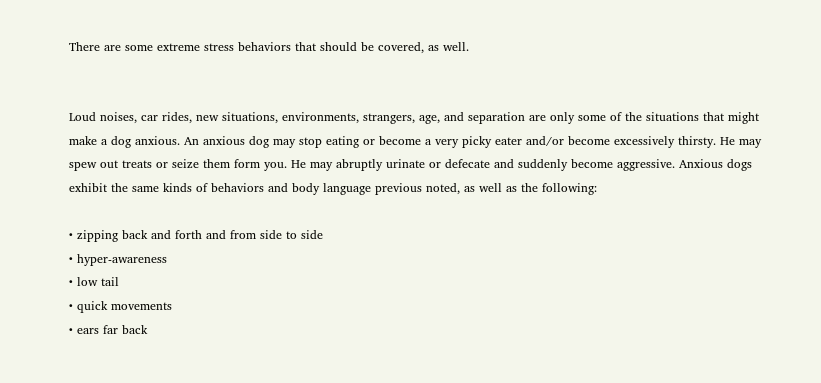There are some extreme stress behaviors that should be covered, as well.


Loud noises, car rides, new situations, environments, strangers, age, and separation are only some of the situations that might make a dog anxious. An anxious dog may stop eating or become a very picky eater and/or become excessively thirsty. He may spew out treats or seize them form you. He may abruptly urinate or defecate and suddenly become aggressive. Anxious dogs exhibit the same kinds of behaviors and body language previous noted, as well as the following:

• zipping back and forth and from side to side
• hyper-awareness
• low tail
• quick movements
• ears far back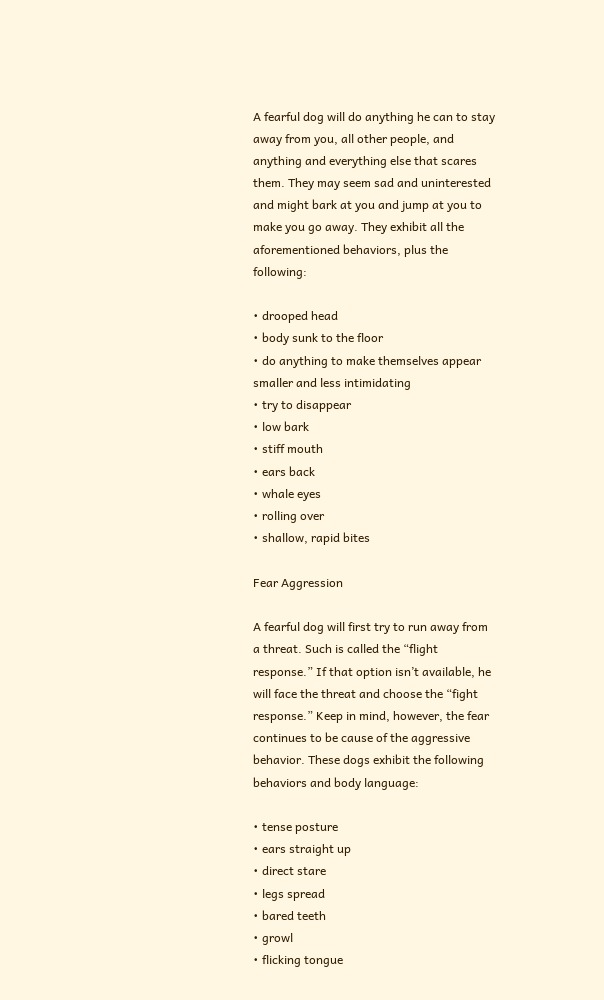A fearful dog will do anything he can to stay away from you, all other people, and anything and everything else that scares them. They may seem sad and uninterested and might bark at you and jump at you to make you go away. They exhibit all the aforementioned behaviors, plus the following:

• drooped head
• body sunk to the floor
• do anything to make themselves appear smaller and less intimidating
• try to disappear
• low bark
• stiff mouth
• ears back
• whale eyes
• rolling over
• shallow, rapid bites

Fear Aggression

A fearful dog will first try to run away from a threat. Such is called the “flight response.” If that option isn’t available, he will face the threat and choose the “fight response.” Keep in mind, however, the fear continues to be cause of the aggressive behavior. These dogs exhibit the following behaviors and body language:

• tense posture
• ears straight up
• direct stare
• legs spread
• bared teeth
• growl
• flicking tongue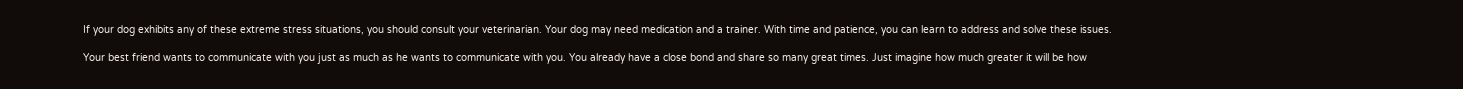If your dog exhibits any of these extreme stress situations, you should consult your veterinarian. Your dog may need medication and a trainer. With time and patience, you can learn to address and solve these issues.

Your best friend wants to communicate with you just as much as he wants to communicate with you. You already have a close bond and share so many great times. Just imagine how much greater it will be how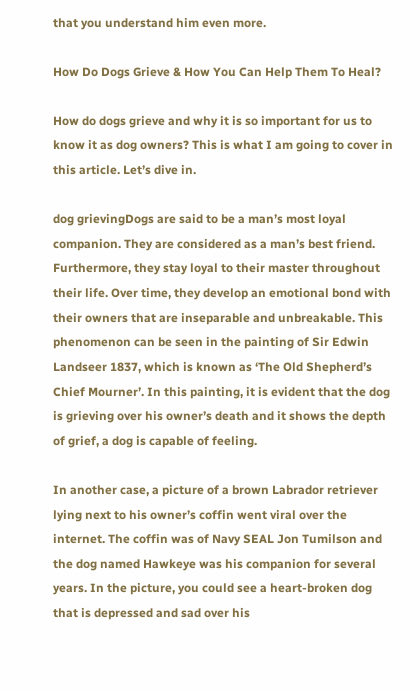that you understand him even more.

How Do Dogs Grieve & How You Can Help Them To Heal?

How do dogs grieve and why it is so important for us to know it as dog owners? This is what I am going to cover in this article. Let’s dive in.

dog grievingDogs are said to be a man’s most loyal companion. They are considered as a man’s best friend. Furthermore, they stay loyal to their master throughout their life. Over time, they develop an emotional bond with their owners that are inseparable and unbreakable. This phenomenon can be seen in the painting of Sir Edwin Landseer 1837, which is known as ‘The Old Shepherd’s Chief Mourner’. In this painting, it is evident that the dog is grieving over his owner’s death and it shows the depth of grief, a dog is capable of feeling.

In another case, a picture of a brown Labrador retriever lying next to his owner’s coffin went viral over the internet. The coffin was of Navy SEAL Jon Tumilson and the dog named Hawkeye was his companion for several years. In the picture, you could see a heart-broken dog that is depressed and sad over his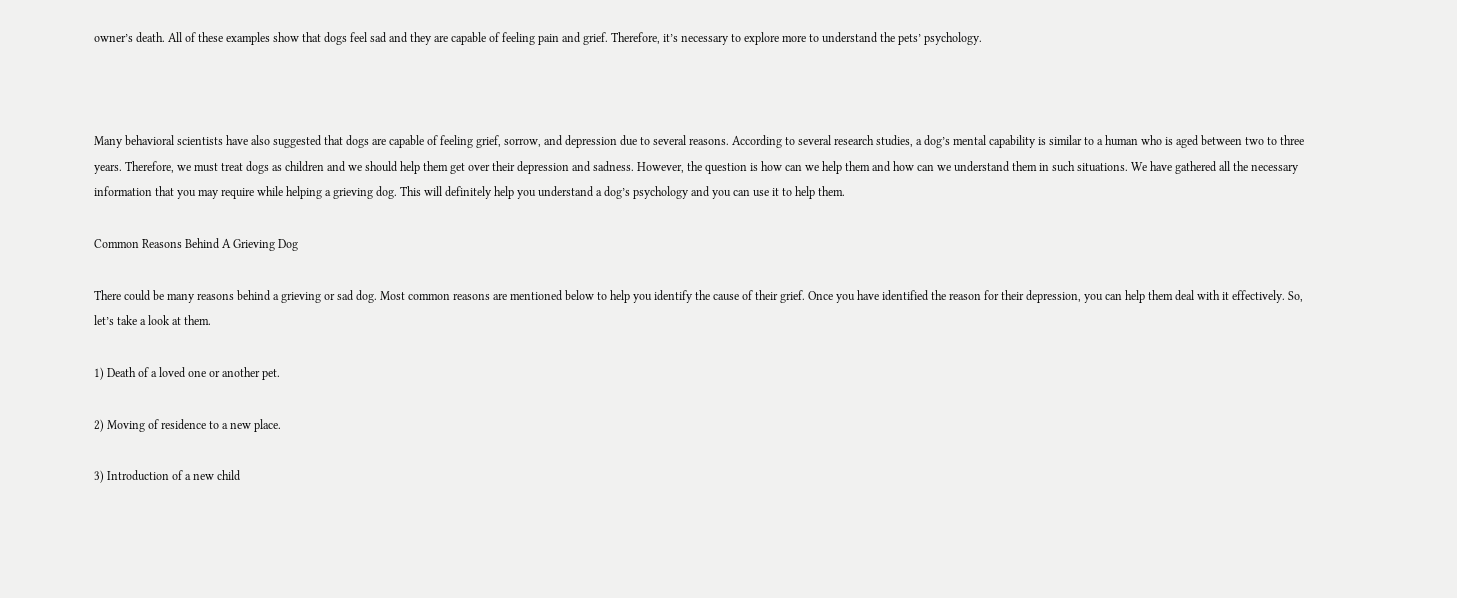owner’s death. All of these examples show that dogs feel sad and they are capable of feeling pain and grief. Therefore, it’s necessary to explore more to understand the pets’ psychology.



Many behavioral scientists have also suggested that dogs are capable of feeling grief, sorrow, and depression due to several reasons. According to several research studies, a dog’s mental capability is similar to a human who is aged between two to three years. Therefore, we must treat dogs as children and we should help them get over their depression and sadness. However, the question is how can we help them and how can we understand them in such situations. We have gathered all the necessary information that you may require while helping a grieving dog. This will definitely help you understand a dog’s psychology and you can use it to help them.

Common Reasons Behind A Grieving Dog

There could be many reasons behind a grieving or sad dog. Most common reasons are mentioned below to help you identify the cause of their grief. Once you have identified the reason for their depression, you can help them deal with it effectively. So, let’s take a look at them.

1) Death of a loved one or another pet.

2) Moving of residence to a new place.

3) Introduction of a new child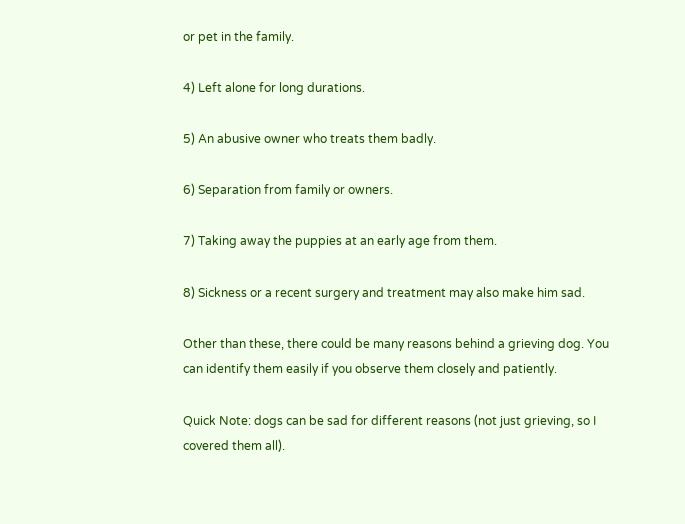or pet in the family.

4) Left alone for long durations.

5) An abusive owner who treats them badly.

6) Separation from family or owners.

7) Taking away the puppies at an early age from them.

8) Sickness or a recent surgery and treatment may also make him sad.

Other than these, there could be many reasons behind a grieving dog. You can identify them easily if you observe them closely and patiently.

Quick Note: dogs can be sad for different reasons (not just grieving, so I covered them all).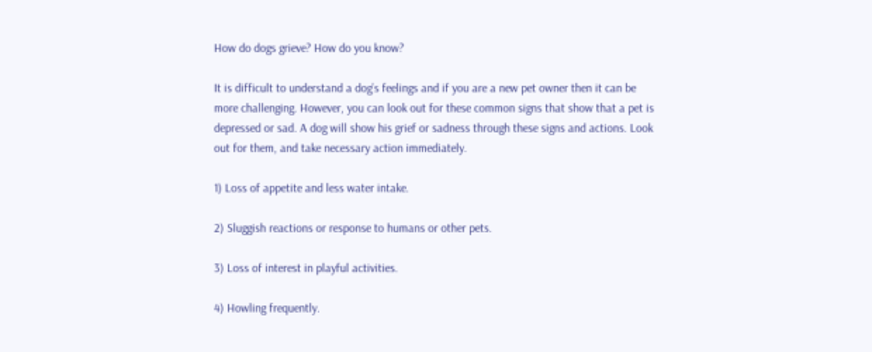How do dogs grieve? How do you know?

It is difficult to understand a dog’s feelings and if you are a new pet owner then it can be more challenging. However, you can look out for these common signs that show that a pet is depressed or sad. A dog will show his grief or sadness through these signs and actions. Look out for them, and take necessary action immediately.

1) Loss of appetite and less water intake.

2) Sluggish reactions or response to humans or other pets.

3) Loss of interest in playful activities.

4) Howling frequently.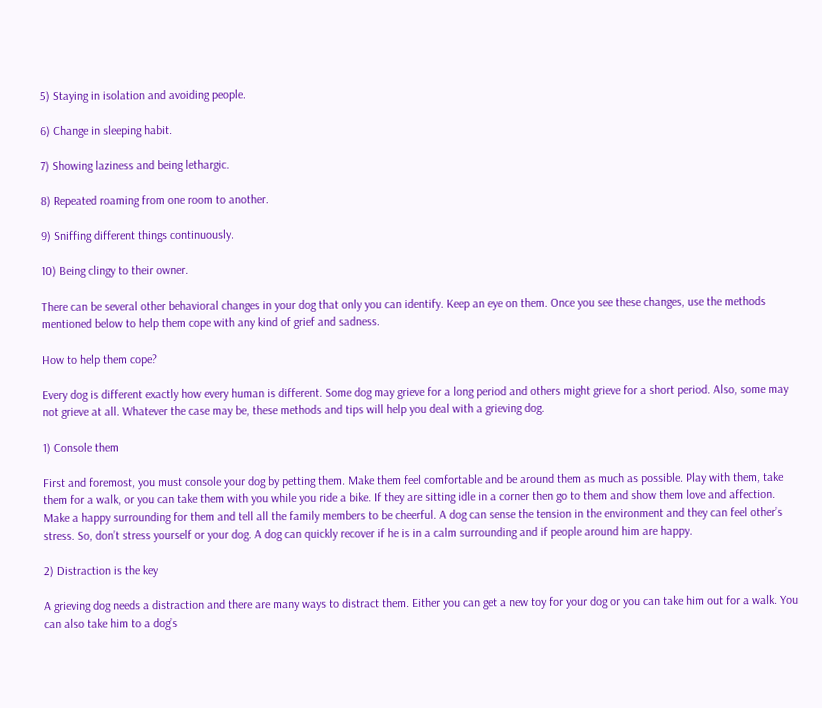5) Staying in isolation and avoiding people.

6) Change in sleeping habit.

7) Showing laziness and being lethargic.

8) Repeated roaming from one room to another.

9) Sniffing different things continuously.

10) Being clingy to their owner.

There can be several other behavioral changes in your dog that only you can identify. Keep an eye on them. Once you see these changes, use the methods mentioned below to help them cope with any kind of grief and sadness.

How to help them cope?

Every dog is different exactly how every human is different. Some dog may grieve for a long period and others might grieve for a short period. Also, some may not grieve at all. Whatever the case may be, these methods and tips will help you deal with a grieving dog.

1) Console them

First and foremost, you must console your dog by petting them. Make them feel comfortable and be around them as much as possible. Play with them, take them for a walk, or you can take them with you while you ride a bike. If they are sitting idle in a corner then go to them and show them love and affection. Make a happy surrounding for them and tell all the family members to be cheerful. A dog can sense the tension in the environment and they can feel other’s stress. So, don’t stress yourself or your dog. A dog can quickly recover if he is in a calm surrounding and if people around him are happy.

2) Distraction is the key

A grieving dog needs a distraction and there are many ways to distract them. Either you can get a new toy for your dog or you can take him out for a walk. You can also take him to a dog’s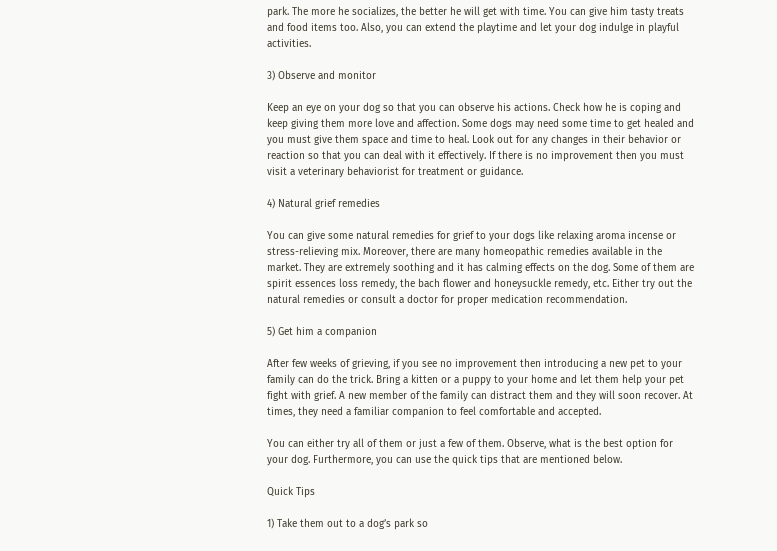park. The more he socializes, the better he will get with time. You can give him tasty treats and food items too. Also, you can extend the playtime and let your dog indulge in playful activities.

3) Observe and monitor

Keep an eye on your dog so that you can observe his actions. Check how he is coping and keep giving them more love and affection. Some dogs may need some time to get healed and you must give them space and time to heal. Look out for any changes in their behavior or reaction so that you can deal with it effectively. If there is no improvement then you must visit a veterinary behaviorist for treatment or guidance.

4) Natural grief remedies

You can give some natural remedies for grief to your dogs like relaxing aroma incense or stress-relieving mix. Moreover, there are many homeopathic remedies available in the market. They are extremely soothing and it has calming effects on the dog. Some of them are spirit essences loss remedy, the bach flower and honeysuckle remedy, etc. Either try out the natural remedies or consult a doctor for proper medication recommendation.

5) Get him a companion

After few weeks of grieving, if you see no improvement then introducing a new pet to your family can do the trick. Bring a kitten or a puppy to your home and let them help your pet fight with grief. A new member of the family can distract them and they will soon recover. At times, they need a familiar companion to feel comfortable and accepted.

You can either try all of them or just a few of them. Observe, what is the best option for your dog. Furthermore, you can use the quick tips that are mentioned below.

Quick Tips

1) Take them out to a dog’s park so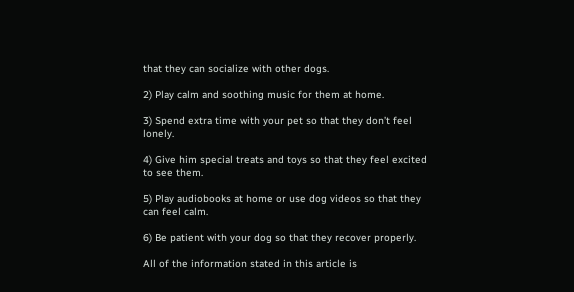that they can socialize with other dogs.

2) Play calm and soothing music for them at home.

3) Spend extra time with your pet so that they don’t feel lonely.

4) Give him special treats and toys so that they feel excited to see them.

5) Play audiobooks at home or use dog videos so that they can feel calm.

6) Be patient with your dog so that they recover properly.

All of the information stated in this article is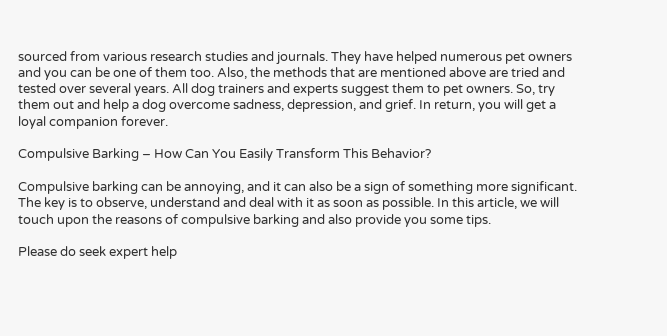sourced from various research studies and journals. They have helped numerous pet owners and you can be one of them too. Also, the methods that are mentioned above are tried and tested over several years. All dog trainers and experts suggest them to pet owners. So, try them out and help a dog overcome sadness, depression, and grief. In return, you will get a loyal companion forever.

Compulsive Barking – How Can You Easily Transform This Behavior?

Compulsive barking can be annoying, and it can also be a sign of something more significant. The key is to observe, understand and deal with it as soon as possible. In this article, we will touch upon the reasons of compulsive barking and also provide you some tips.

Please do seek expert help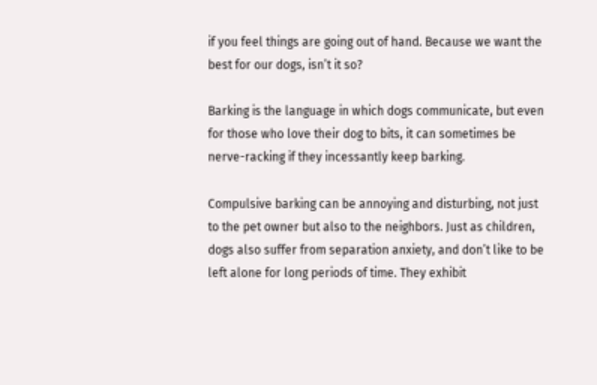if you feel things are going out of hand. Because we want the best for our dogs, isn’t it so?

Barking is the language in which dogs communicate, but even for those who love their dog to bits, it can sometimes be nerve-racking if they incessantly keep barking.

Compulsive barking can be annoying and disturbing, not just to the pet owner but also to the neighbors. Just as children, dogs also suffer from separation anxiety, and don’t like to be left alone for long periods of time. They exhibit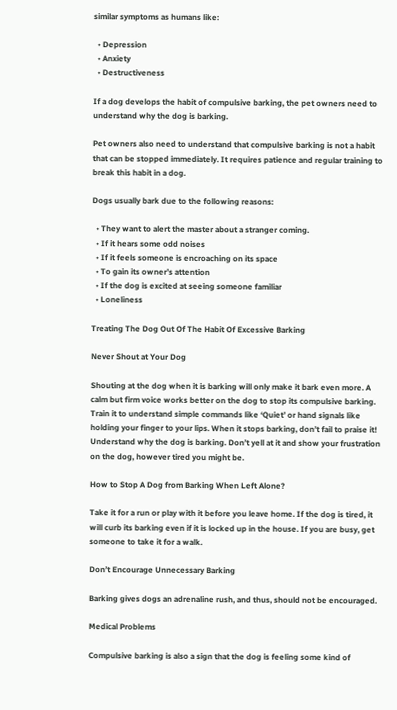similar symptoms as humans like:

  • Depression
  • Anxiety
  • Destructiveness

If a dog develops the habit of compulsive barking, the pet owners need to understand why the dog is barking.

Pet owners also need to understand that compulsive barking is not a habit that can be stopped immediately. It requires patience and regular training to break this habit in a dog.

Dogs usually bark due to the following reasons:

  • They want to alert the master about a stranger coming.
  • If it hears some odd noises
  • If it feels someone is encroaching on its space
  • To gain its owner’s attention
  • If the dog is excited at seeing someone familiar
  • Loneliness

Treating The Dog Out Of The Habit Of Excessive Barking

Never Shout at Your Dog

Shouting at the dog when it is barking will only make it bark even more. A calm but firm voice works better on the dog to stop its compulsive barking. Train it to understand simple commands like ‘Quiet’ or hand signals like holding your finger to your lips. When it stops barking, don’t fail to praise it! Understand why the dog is barking. Don’t yell at it and show your frustration on the dog, however tired you might be.

How to Stop A Dog from Barking When Left Alone?

Take it for a run or play with it before you leave home. If the dog is tired, it will curb its barking even if it is locked up in the house. If you are busy, get someone to take it for a walk.

Don’t Encourage Unnecessary Barking

Barking gives dogs an adrenaline rush, and thus, should not be encouraged.

Medical Problems

Compulsive barking is also a sign that the dog is feeling some kind of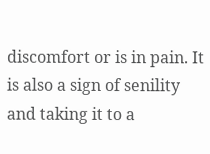discomfort or is in pain. It is also a sign of senility and taking it to a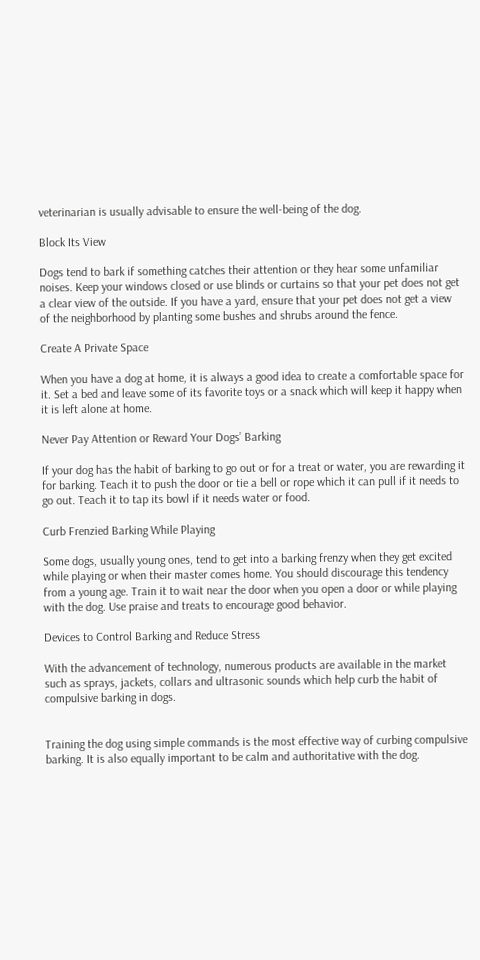veterinarian is usually advisable to ensure the well-being of the dog.

Block Its View

Dogs tend to bark if something catches their attention or they hear some unfamiliar noises. Keep your windows closed or use blinds or curtains so that your pet does not get a clear view of the outside. If you have a yard, ensure that your pet does not get a view of the neighborhood by planting some bushes and shrubs around the fence.

Create A Private Space

When you have a dog at home, it is always a good idea to create a comfortable space for it. Set a bed and leave some of its favorite toys or a snack which will keep it happy when it is left alone at home.

Never Pay Attention or Reward Your Dogs’ Barking

If your dog has the habit of barking to go out or for a treat or water, you are rewarding it for barking. Teach it to push the door or tie a bell or rope which it can pull if it needs to go out. Teach it to tap its bowl if it needs water or food.

Curb Frenzied Barking While Playing

Some dogs, usually young ones, tend to get into a barking frenzy when they get excited while playing or when their master comes home. You should discourage this tendency from a young age. Train it to wait near the door when you open a door or while playing with the dog. Use praise and treats to encourage good behavior.

Devices to Control Barking and Reduce Stress

With the advancement of technology, numerous products are available in the market such as sprays, jackets, collars and ultrasonic sounds which help curb the habit of compulsive barking in dogs.


Training the dog using simple commands is the most effective way of curbing compulsive barking. It is also equally important to be calm and authoritative with the dog.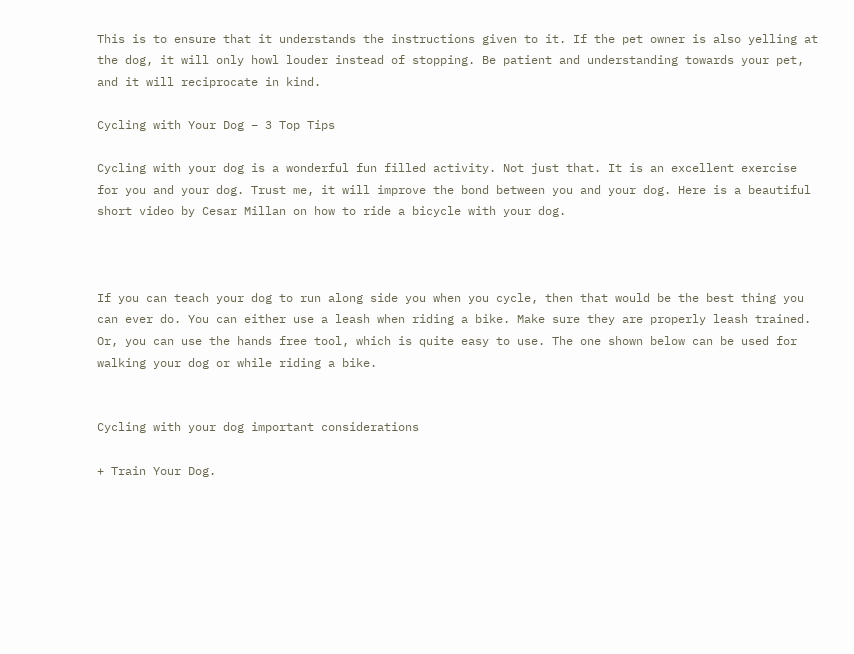This is to ensure that it understands the instructions given to it. If the pet owner is also yelling at the dog, it will only howl louder instead of stopping. Be patient and understanding towards your pet, and it will reciprocate in kind.

Cycling with Your Dog – 3 Top Tips

Cycling with your dog is a wonderful fun filled activity. Not just that. It is an excellent exercise for you and your dog. Trust me, it will improve the bond between you and your dog. Here is a beautiful short video by Cesar Millan on how to ride a bicycle with your dog.



If you can teach your dog to run along side you when you cycle, then that would be the best thing you can ever do. You can either use a leash when riding a bike. Make sure they are properly leash trained. Or, you can use the hands free tool, which is quite easy to use. The one shown below can be used for walking your dog or while riding a bike.


Cycling with your dog important considerations

+ Train Your Dog.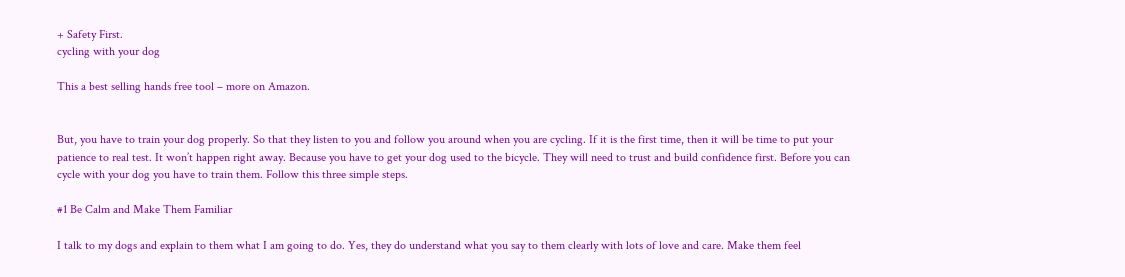+ Safety First.
cycling with your dog

This a best selling hands free tool – more on Amazon.


But, you have to train your dog properly. So that they listen to you and follow you around when you are cycling. If it is the first time, then it will be time to put your patience to real test. It won’t happen right away. Because you have to get your dog used to the bicycle. They will need to trust and build confidence first. Before you can cycle with your dog you have to train them. Follow this three simple steps.

#1 Be Calm and Make Them Familiar

I talk to my dogs and explain to them what I am going to do. Yes, they do understand what you say to them clearly with lots of love and care. Make them feel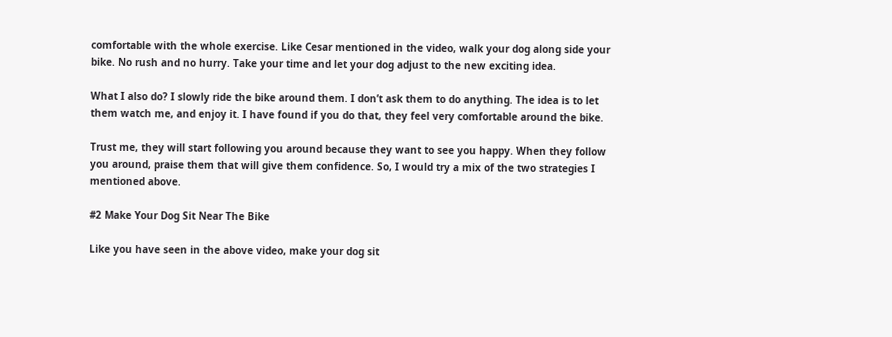comfortable with the whole exercise. Like Cesar mentioned in the video, walk your dog along side your bike. No rush and no hurry. Take your time and let your dog adjust to the new exciting idea.

What I also do? I slowly ride the bike around them. I don’t ask them to do anything. The idea is to let them watch me, and enjoy it. I have found if you do that, they feel very comfortable around the bike.

Trust me, they will start following you around because they want to see you happy. When they follow you around, praise them that will give them confidence. So, I would try a mix of the two strategies I mentioned above.

#2 Make Your Dog Sit Near The Bike

Like you have seen in the above video, make your dog sit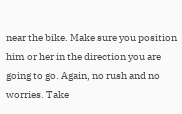near the bike. Make sure you position him or her in the direction you are going to go. Again, no rush and no worries. Take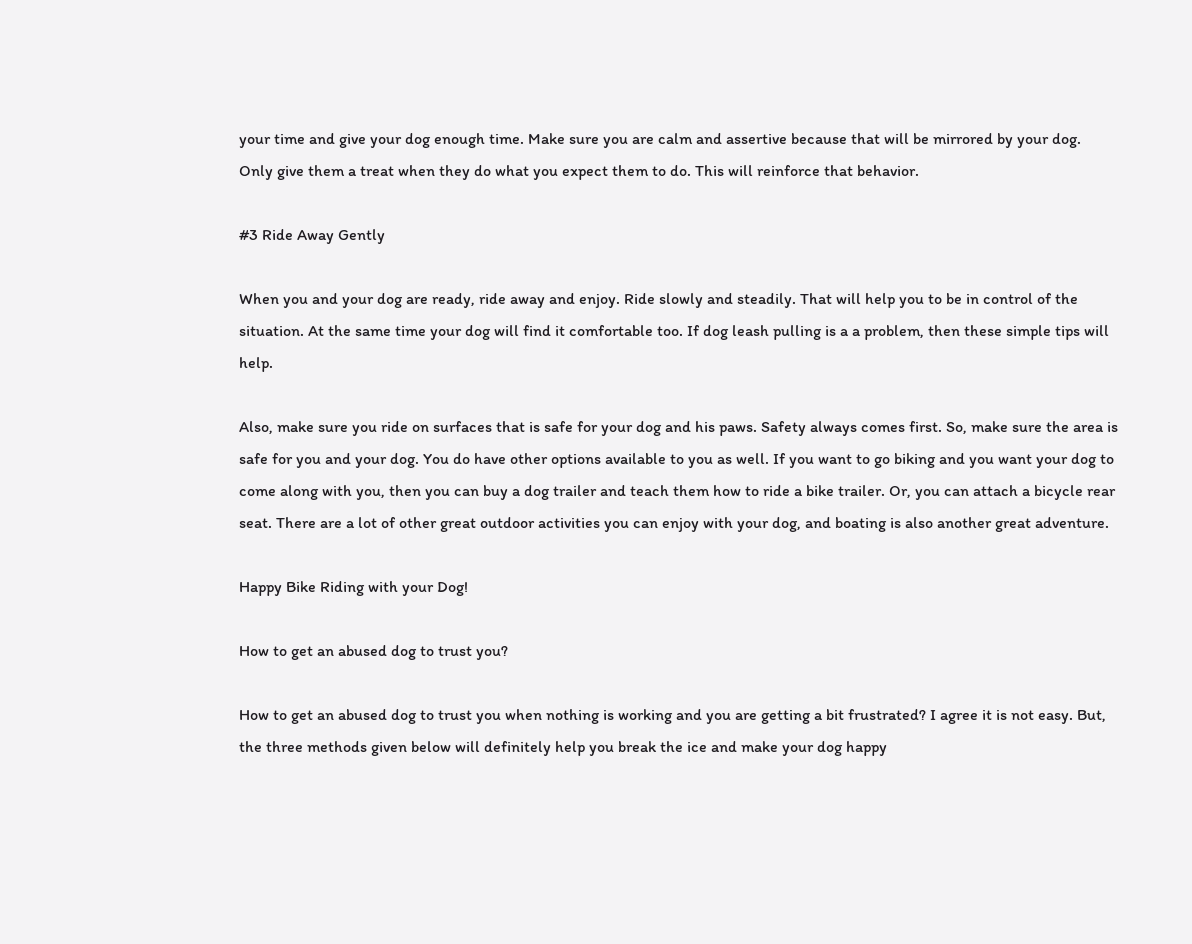your time and give your dog enough time. Make sure you are calm and assertive because that will be mirrored by your dog. Only give them a treat when they do what you expect them to do. This will reinforce that behavior.

#3 Ride Away Gently

When you and your dog are ready, ride away and enjoy. Ride slowly and steadily. That will help you to be in control of the situation. At the same time your dog will find it comfortable too. If dog leash pulling is a a problem, then these simple tips will help.

Also, make sure you ride on surfaces that is safe for your dog and his paws. Safety always comes first. So, make sure the area is safe for you and your dog. You do have other options available to you as well. If you want to go biking and you want your dog to come along with you, then you can buy a dog trailer and teach them how to ride a bike trailer. Or, you can attach a bicycle rear seat. There are a lot of other great outdoor activities you can enjoy with your dog, and boating is also another great adventure.

Happy Bike Riding with your Dog!

How to get an abused dog to trust you?

How to get an abused dog to trust you when nothing is working and you are getting a bit frustrated? I agree it is not easy. But, the three methods given below will definitely help you break the ice and make your dog happy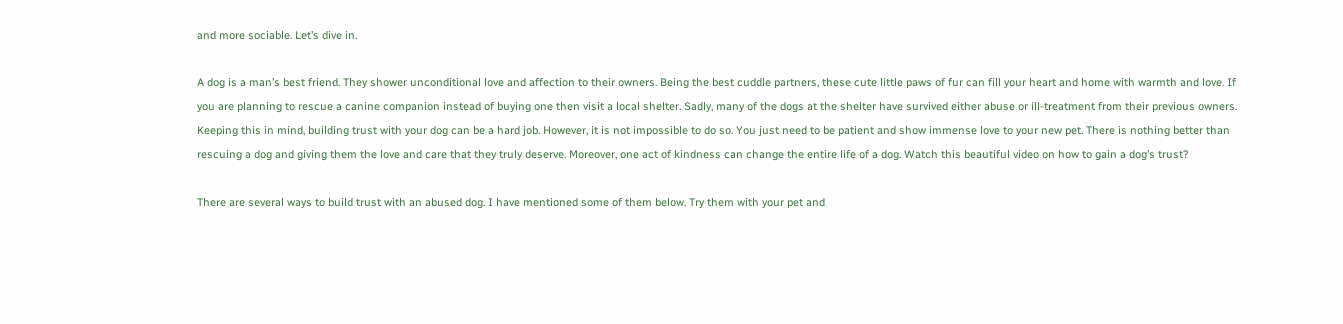and more sociable. Let’s dive in.

A dog is a man’s best friend. They shower unconditional love and affection to their owners. Being the best cuddle partners, these cute little paws of fur can fill your heart and home with warmth and love. If you are planning to rescue a canine companion instead of buying one then visit a local shelter. Sadly, many of the dogs at the shelter have survived either abuse or ill-treatment from their previous owners. Keeping this in mind, building trust with your dog can be a hard job. However, it is not impossible to do so. You just need to be patient and show immense love to your new pet. There is nothing better than rescuing a dog and giving them the love and care that they truly deserve. Moreover, one act of kindness can change the entire life of a dog. Watch this beautiful video on how to gain a dog’s trust?

There are several ways to build trust with an abused dog. I have mentioned some of them below. Try them with your pet and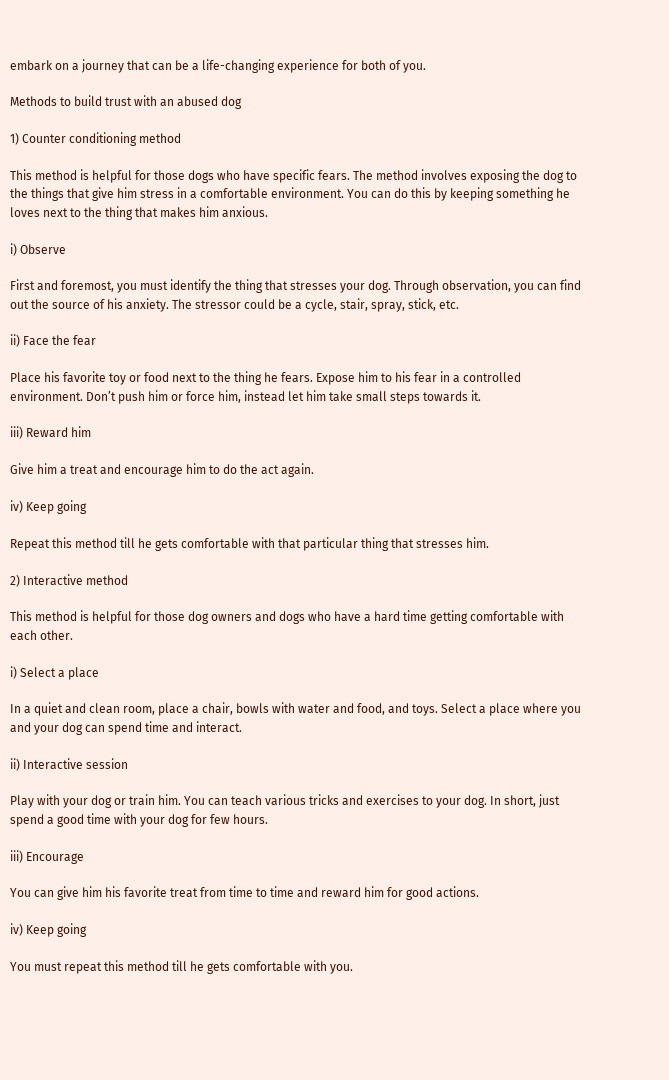embark on a journey that can be a life-changing experience for both of you.

Methods to build trust with an abused dog

1) Counter conditioning method

This method is helpful for those dogs who have specific fears. The method involves exposing the dog to the things that give him stress in a comfortable environment. You can do this by keeping something he loves next to the thing that makes him anxious.

i) Observe

First and foremost, you must identify the thing that stresses your dog. Through observation, you can find out the source of his anxiety. The stressor could be a cycle, stair, spray, stick, etc.

ii) Face the fear

Place his favorite toy or food next to the thing he fears. Expose him to his fear in a controlled environment. Don’t push him or force him, instead let him take small steps towards it.

iii) Reward him

Give him a treat and encourage him to do the act again.

iv) Keep going

Repeat this method till he gets comfortable with that particular thing that stresses him.

2) Interactive method

This method is helpful for those dog owners and dogs who have a hard time getting comfortable with each other.

i) Select a place

In a quiet and clean room, place a chair, bowls with water and food, and toys. Select a place where you and your dog can spend time and interact.

ii) Interactive session

Play with your dog or train him. You can teach various tricks and exercises to your dog. In short, just spend a good time with your dog for few hours.

iii) Encourage

You can give him his favorite treat from time to time and reward him for good actions.

iv) Keep going

You must repeat this method till he gets comfortable with you.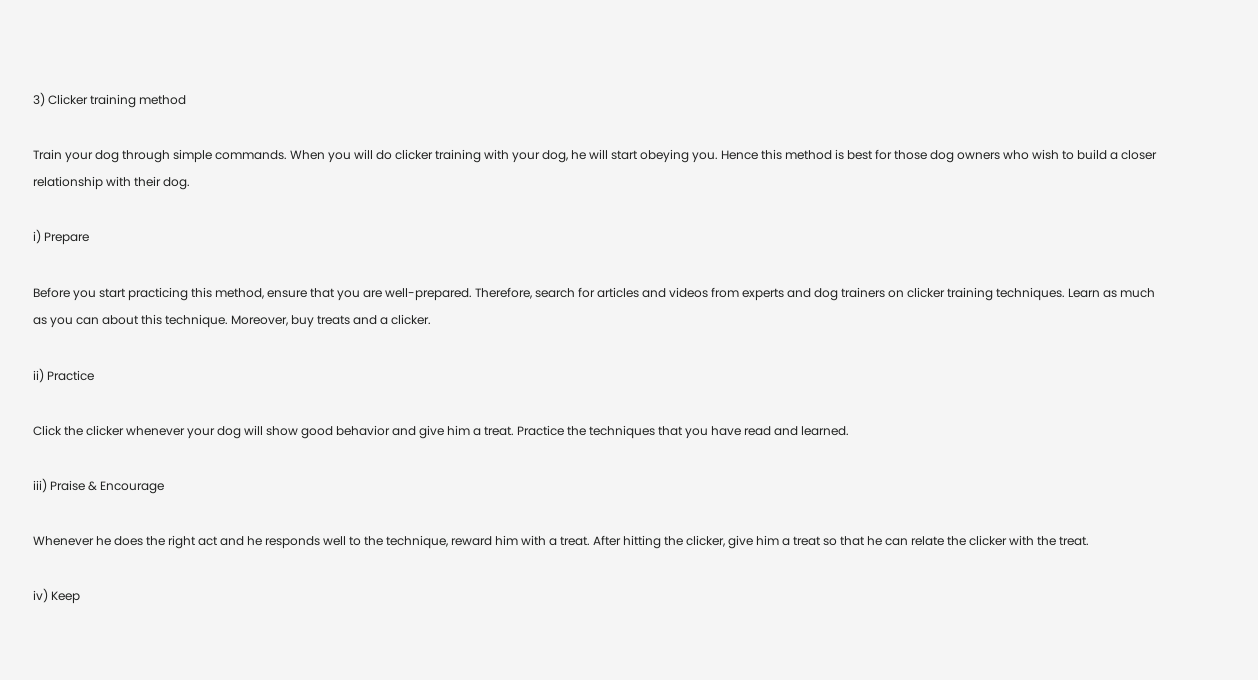3) Clicker training method

Train your dog through simple commands. When you will do clicker training with your dog, he will start obeying you. Hence this method is best for those dog owners who wish to build a closer relationship with their dog.

i) Prepare

Before you start practicing this method, ensure that you are well-prepared. Therefore, search for articles and videos from experts and dog trainers on clicker training techniques. Learn as much as you can about this technique. Moreover, buy treats and a clicker.

ii) Practice

Click the clicker whenever your dog will show good behavior and give him a treat. Practice the techniques that you have read and learned.

iii) Praise & Encourage

Whenever he does the right act and he responds well to the technique, reward him with a treat. After hitting the clicker, give him a treat so that he can relate the clicker with the treat.

iv) Keep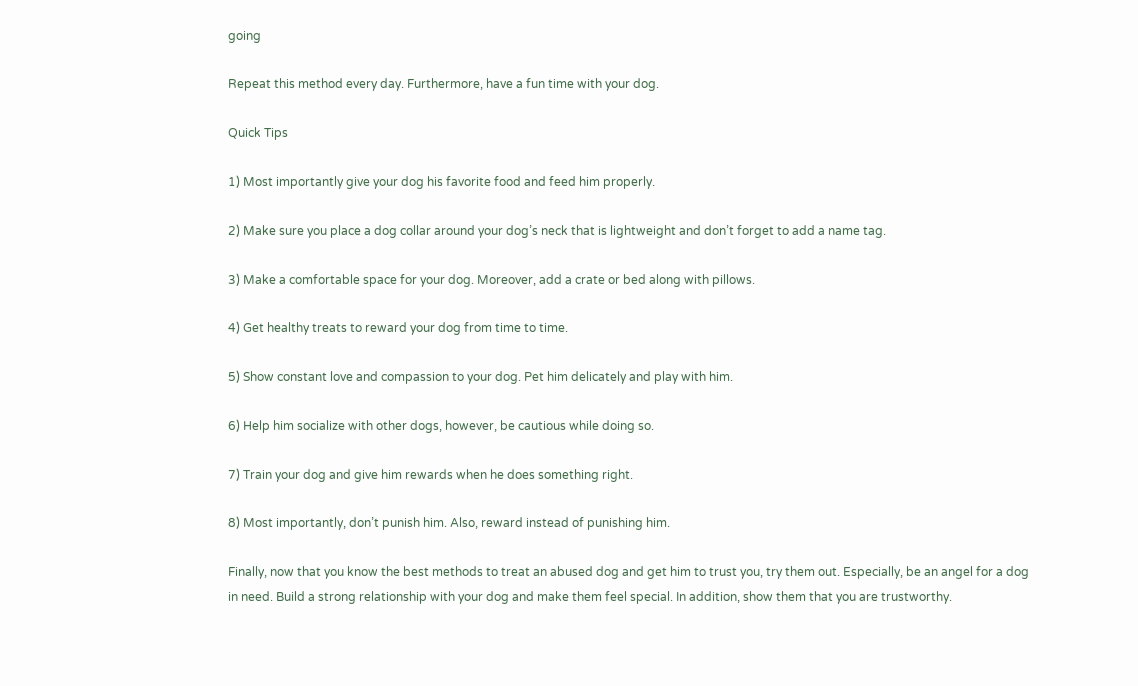going

Repeat this method every day. Furthermore, have a fun time with your dog.

Quick Tips

1) Most importantly give your dog his favorite food and feed him properly.

2) Make sure you place a dog collar around your dog’s neck that is lightweight and don’t forget to add a name tag.

3) Make a comfortable space for your dog. Moreover, add a crate or bed along with pillows.

4) Get healthy treats to reward your dog from time to time.

5) Show constant love and compassion to your dog. Pet him delicately and play with him.

6) Help him socialize with other dogs, however, be cautious while doing so.

7) Train your dog and give him rewards when he does something right.

8) Most importantly, don’t punish him. Also, reward instead of punishing him.

Finally, now that you know the best methods to treat an abused dog and get him to trust you, try them out. Especially, be an angel for a dog in need. Build a strong relationship with your dog and make them feel special. In addition, show them that you are trustworthy.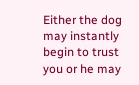Either the dog may instantly begin to trust you or he may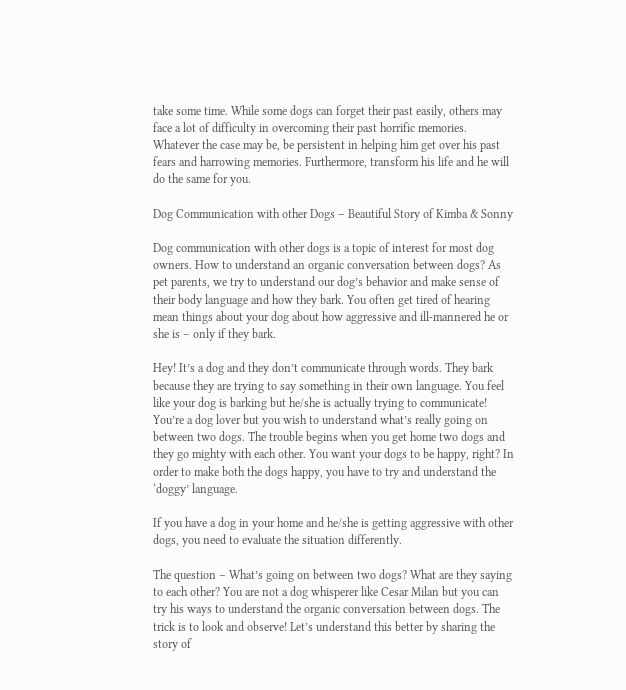take some time. While some dogs can forget their past easily, others may face a lot of difficulty in overcoming their past horrific memories. Whatever the case may be, be persistent in helping him get over his past fears and harrowing memories. Furthermore, transform his life and he will do the same for you.

Dog Communication with other Dogs – Beautiful Story of Kimba & Sonny

Dog communication with other dogs is a topic of interest for most dog owners. How to understand an organic conversation between dogs? As pet parents, we try to understand our dog’s behavior and make sense of their body language and how they bark. You often get tired of hearing mean things about your dog about how aggressive and ill-mannered he or she is – only if they bark.

Hey! It’s a dog and they don’t communicate through words. They bark because they are trying to say something in their own language. You feel like your dog is barking but he/she is actually trying to communicate! You’re a dog lover but you wish to understand what’s really going on between two dogs. The trouble begins when you get home two dogs and they go mighty with each other. You want your dogs to be happy, right? In order to make both the dogs happy, you have to try and understand the ‘doggy’ language.

If you have a dog in your home and he/she is getting aggressive with other dogs, you need to evaluate the situation differently.

The question – What’s going on between two dogs? What are they saying to each other? You are not a dog whisperer like Cesar Milan but you can try his ways to understand the organic conversation between dogs. The trick is to look and observe! Let’s understand this better by sharing the story of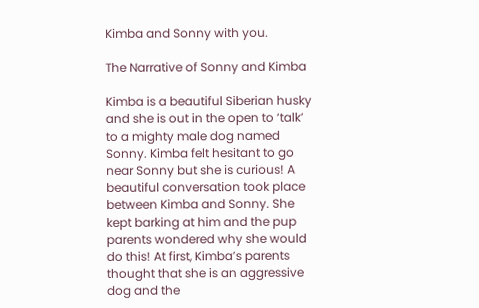Kimba and Sonny with you.

The Narrative of Sonny and Kimba

Kimba is a beautiful Siberian husky and she is out in the open to ‘talk’ to a mighty male dog named Sonny. Kimba felt hesitant to go near Sonny but she is curious! A beautiful conversation took place between Kimba and Sonny. She kept barking at him and the pup parents wondered why she would do this! At first, Kimba’s parents thought that she is an aggressive dog and the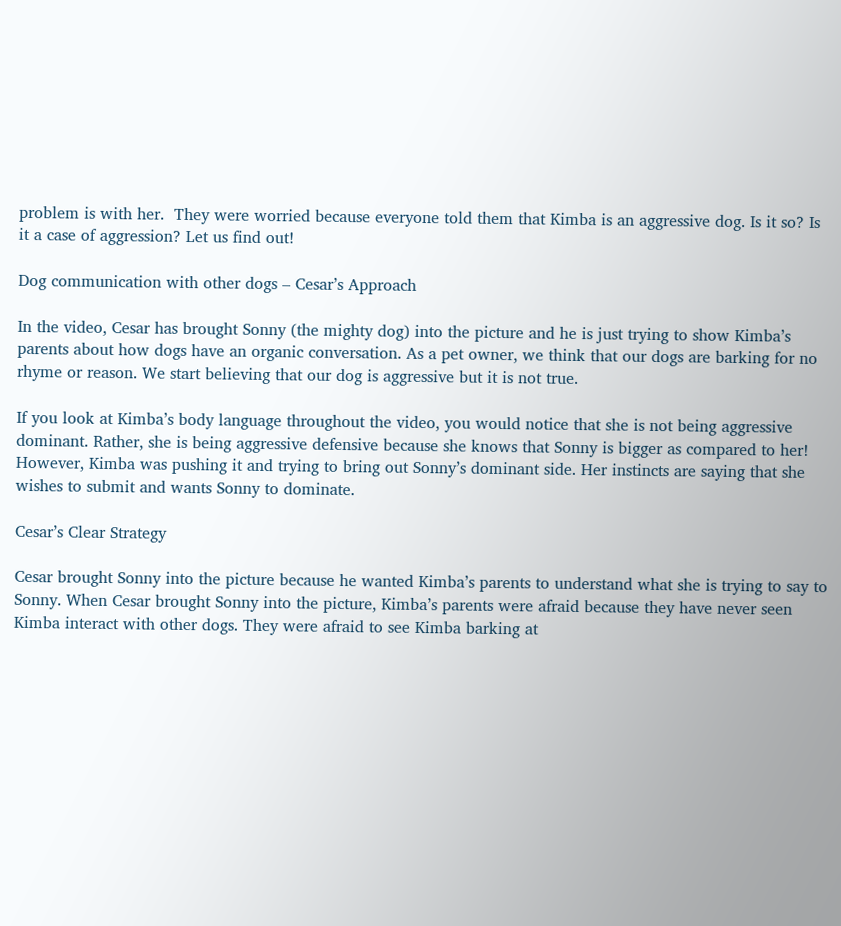problem is with her.  They were worried because everyone told them that Kimba is an aggressive dog. Is it so? Is it a case of aggression? Let us find out!

Dog communication with other dogs – Cesar’s Approach

In the video, Cesar has brought Sonny (the mighty dog) into the picture and he is just trying to show Kimba’s parents about how dogs have an organic conversation. As a pet owner, we think that our dogs are barking for no rhyme or reason. We start believing that our dog is aggressive but it is not true.

If you look at Kimba’s body language throughout the video, you would notice that she is not being aggressive dominant. Rather, she is being aggressive defensive because she knows that Sonny is bigger as compared to her! However, Kimba was pushing it and trying to bring out Sonny’s dominant side. Her instincts are saying that she wishes to submit and wants Sonny to dominate.

Cesar’s Clear Strategy

Cesar brought Sonny into the picture because he wanted Kimba’s parents to understand what she is trying to say to Sonny. When Cesar brought Sonny into the picture, Kimba’s parents were afraid because they have never seen Kimba interact with other dogs. They were afraid to see Kimba barking at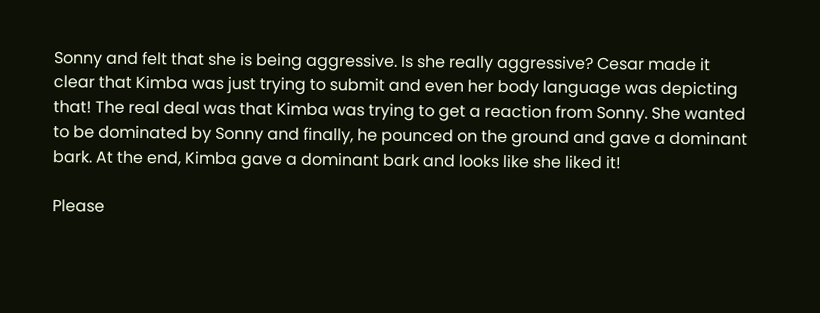Sonny and felt that she is being aggressive. Is she really aggressive? Cesar made it clear that Kimba was just trying to submit and even her body language was depicting that! The real deal was that Kimba was trying to get a reaction from Sonny. She wanted to be dominated by Sonny and finally, he pounced on the ground and gave a dominant bark. At the end, Kimba gave a dominant bark and looks like she liked it!

Please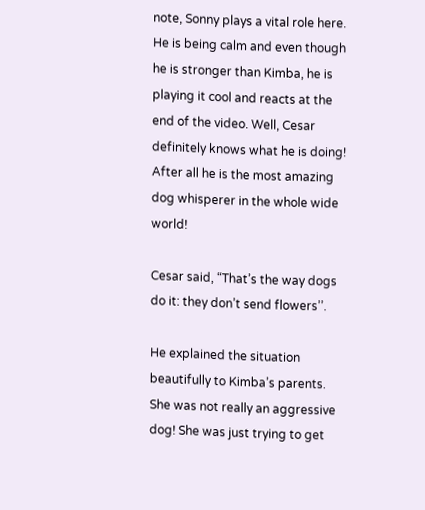note, Sonny plays a vital role here. He is being calm and even though he is stronger than Kimba, he is playing it cool and reacts at the end of the video. Well, Cesar definitely knows what he is doing! After all he is the most amazing dog whisperer in the whole wide world!

Cesar said, “That’s the way dogs do it: they don’t send flowers’’.

He explained the situation beautifully to Kimba’s parents. She was not really an aggressive dog! She was just trying to get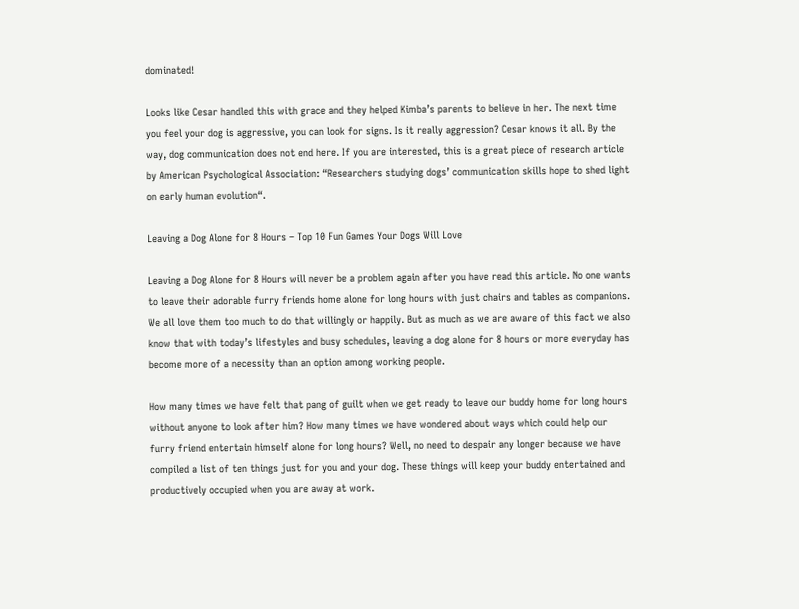dominated!

Looks like Cesar handled this with grace and they helped Kimba’s parents to believe in her. The next time you feel your dog is aggressive, you can look for signs. Is it really aggression? Cesar knows it all. By the way, dog communication does not end here. If you are interested, this is a great piece of research article by American Psychological Association: “Researchers studying dogs’ communication skills hope to shed light on early human evolution“.

Leaving a Dog Alone for 8 Hours – Top 10 Fun Games Your Dogs Will Love

Leaving a Dog Alone for 8 Hours will never be a problem again after you have read this article. No one wants to leave their adorable furry friends home alone for long hours with just chairs and tables as companions. We all love them too much to do that willingly or happily. But as much as we are aware of this fact we also know that with today’s lifestyles and busy schedules, leaving a dog alone for 8 hours or more everyday has become more of a necessity than an option among working people.

How many times we have felt that pang of guilt when we get ready to leave our buddy home for long hours without anyone to look after him? How many times we have wondered about ways which could help our furry friend entertain himself alone for long hours? Well, no need to despair any longer because we have compiled a list of ten things just for you and your dog. These things will keep your buddy entertained and productively occupied when you are away at work.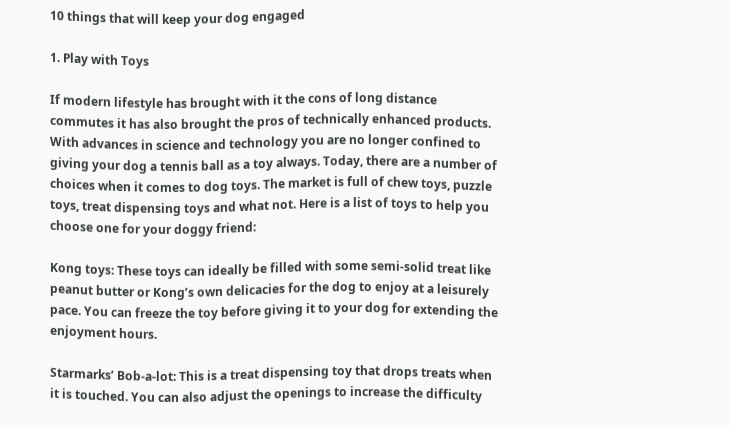10 things that will keep your dog engaged

1. Play with Toys

If modern lifestyle has brought with it the cons of long distance commutes it has also brought the pros of technically enhanced products. With advances in science and technology you are no longer confined to giving your dog a tennis ball as a toy always. Today, there are a number of choices when it comes to dog toys. The market is full of chew toys, puzzle toys, treat dispensing toys and what not. Here is a list of toys to help you choose one for your doggy friend:

Kong toys: These toys can ideally be filled with some semi-solid treat like peanut butter or Kong’s own delicacies for the dog to enjoy at a leisurely pace. You can freeze the toy before giving it to your dog for extending the enjoyment hours.

Starmarks’ Bob-a-lot: This is a treat dispensing toy that drops treats when it is touched. You can also adjust the openings to increase the difficulty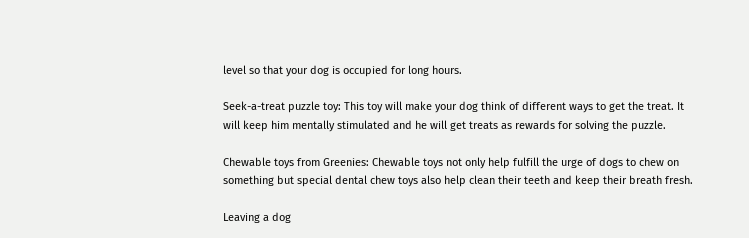level so that your dog is occupied for long hours.

Seek-a-treat puzzle toy: This toy will make your dog think of different ways to get the treat. It will keep him mentally stimulated and he will get treats as rewards for solving the puzzle.

Chewable toys from Greenies: Chewable toys not only help fulfill the urge of dogs to chew on something but special dental chew toys also help clean their teeth and keep their breath fresh.

Leaving a dog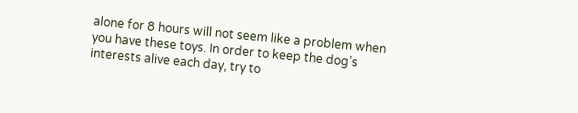alone for 8 hours will not seem like a problem when you have these toys. In order to keep the dog’s interests alive each day, try to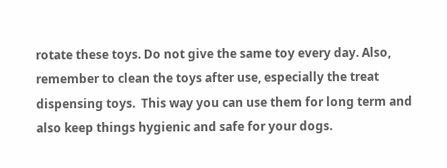rotate these toys. Do not give the same toy every day. Also, remember to clean the toys after use, especially the treat dispensing toys.  This way you can use them for long term and also keep things hygienic and safe for your dogs.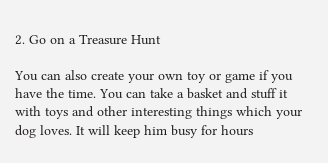2. Go on a Treasure Hunt

You can also create your own toy or game if you have the time. You can take a basket and stuff it with toys and other interesting things which your dog loves. It will keep him busy for hours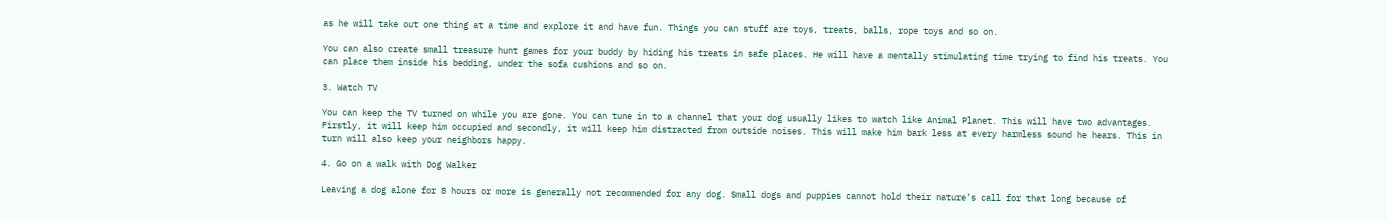as he will take out one thing at a time and explore it and have fun. Things you can stuff are toys, treats, balls, rope toys and so on.

You can also create small treasure hunt games for your buddy by hiding his treats in safe places. He will have a mentally stimulating time trying to find his treats. You can place them inside his bedding, under the sofa cushions and so on.

3. Watch TV

You can keep the TV turned on while you are gone. You can tune in to a channel that your dog usually likes to watch like Animal Planet. This will have two advantages. Firstly, it will keep him occupied and secondly, it will keep him distracted from outside noises. This will make him bark less at every harmless sound he hears. This in turn will also keep your neighbors happy.

4. Go on a walk with Dog Walker

Leaving a dog alone for 8 hours or more is generally not recommended for any dog. Small dogs and puppies cannot hold their nature’s call for that long because of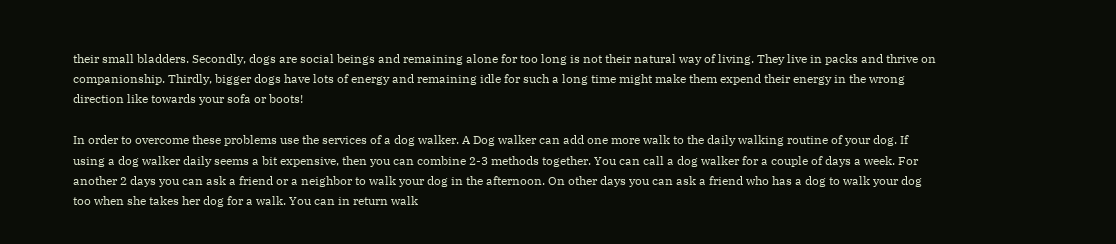their small bladders. Secondly, dogs are social beings and remaining alone for too long is not their natural way of living. They live in packs and thrive on companionship. Thirdly, bigger dogs have lots of energy and remaining idle for such a long time might make them expend their energy in the wrong direction like towards your sofa or boots!

In order to overcome these problems use the services of a dog walker. A Dog walker can add one more walk to the daily walking routine of your dog. If using a dog walker daily seems a bit expensive, then you can combine 2-3 methods together. You can call a dog walker for a couple of days a week. For another 2 days you can ask a friend or a neighbor to walk your dog in the afternoon. On other days you can ask a friend who has a dog to walk your dog too when she takes her dog for a walk. You can in return walk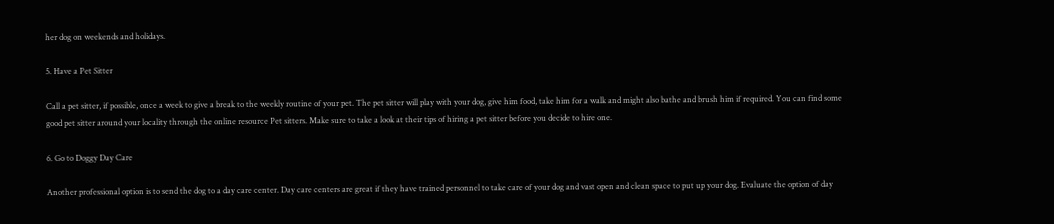her dog on weekends and holidays.

5. Have a Pet Sitter

Call a pet sitter, if possible, once a week to give a break to the weekly routine of your pet. The pet sitter will play with your dog, give him food, take him for a walk and might also bathe and brush him if required. You can find some good pet sitter around your locality through the online resource Pet sitters. Make sure to take a look at their tips of hiring a pet sitter before you decide to hire one.

6. Go to Doggy Day Care

Another professional option is to send the dog to a day care center. Day care centers are great if they have trained personnel to take care of your dog and vast open and clean space to put up your dog. Evaluate the option of day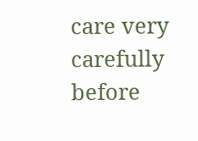care very carefully before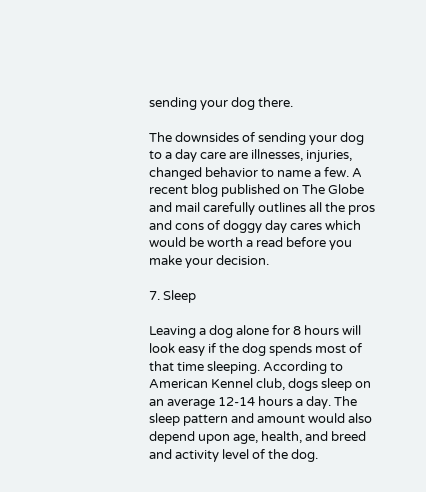sending your dog there.

The downsides of sending your dog to a day care are illnesses, injuries, changed behavior to name a few. A recent blog published on The Globe and mail carefully outlines all the pros and cons of doggy day cares which would be worth a read before you make your decision.

7. Sleep

Leaving a dog alone for 8 hours will look easy if the dog spends most of that time sleeping. According to American Kennel club, dogs sleep on an average 12-14 hours a day. The sleep pattern and amount would also depend upon age, health, and breed and activity level of the dog.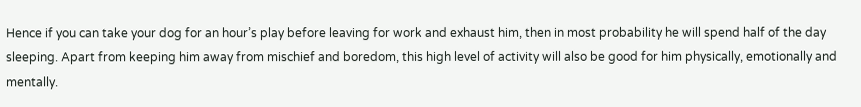Hence if you can take your dog for an hour’s play before leaving for work and exhaust him, then in most probability he will spend half of the day sleeping. Apart from keeping him away from mischief and boredom, this high level of activity will also be good for him physically, emotionally and mentally.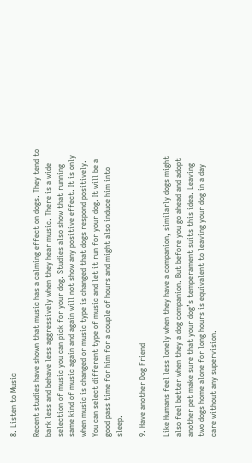8. Listen to Music

Recent studies have shown that music has a calming effect on dogs. They tend to bark less and behave less aggressively when they hear music. There is a wide selection of music you can pick for your dog. Studies also show that running same kind of music again and again will not show any positive effect. It is only when music is changed or music type is changed that dogs respond positively.  You can select different type of music and let it run for your dog. It will be a good pass time for him for a couple of hours and might also induce him into sleep.

9. Have another Dog Friend

Like Humans feel less lonely when they have a companion, similarly dogs might also feel better when they a dog companion. But before you go ahead and adopt another pet make sure that your dog’s temperament suits this idea. Leaving two dogs home alone for long hours is equivalent to leaving your dog in a day care without any supervision.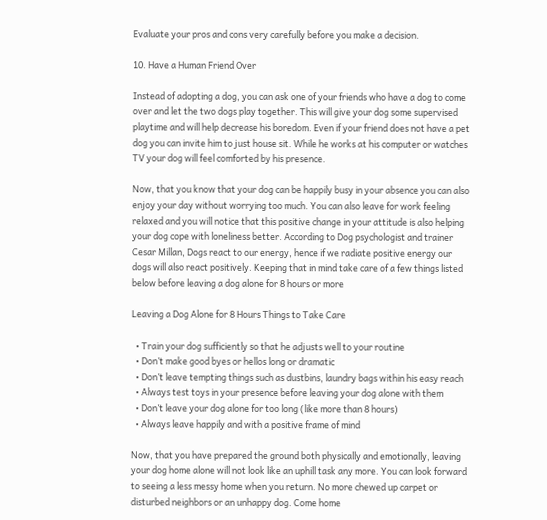Evaluate your pros and cons very carefully before you make a decision.

10. Have a Human Friend Over

Instead of adopting a dog, you can ask one of your friends who have a dog to come over and let the two dogs play together. This will give your dog some supervised playtime and will help decrease his boredom. Even if your friend does not have a pet dog you can invite him to just house sit. While he works at his computer or watches TV your dog will feel comforted by his presence.

Now, that you know that your dog can be happily busy in your absence you can also enjoy your day without worrying too much. You can also leave for work feeling relaxed and you will notice that this positive change in your attitude is also helping your dog cope with loneliness better. According to Dog psychologist and trainer Cesar Millan, Dogs react to our energy, hence if we radiate positive energy our dogs will also react positively. Keeping that in mind take care of a few things listed below before leaving a dog alone for 8 hours or more

Leaving a Dog Alone for 8 Hours Things to Take Care

  • Train your dog sufficiently so that he adjusts well to your routine
  • Don’t make good byes or hellos long or dramatic
  • Don’t leave tempting things such as dustbins, laundry bags within his easy reach
  • Always test toys in your presence before leaving your dog alone with them
  • Don’t leave your dog alone for too long (like more than 8 hours)
  • Always leave happily and with a positive frame of mind

Now, that you have prepared the ground both physically and emotionally, leaving your dog home alone will not look like an uphill task any more. You can look forward to seeing a less messy home when you return. No more chewed up carpet or disturbed neighbors or an unhappy dog. Come home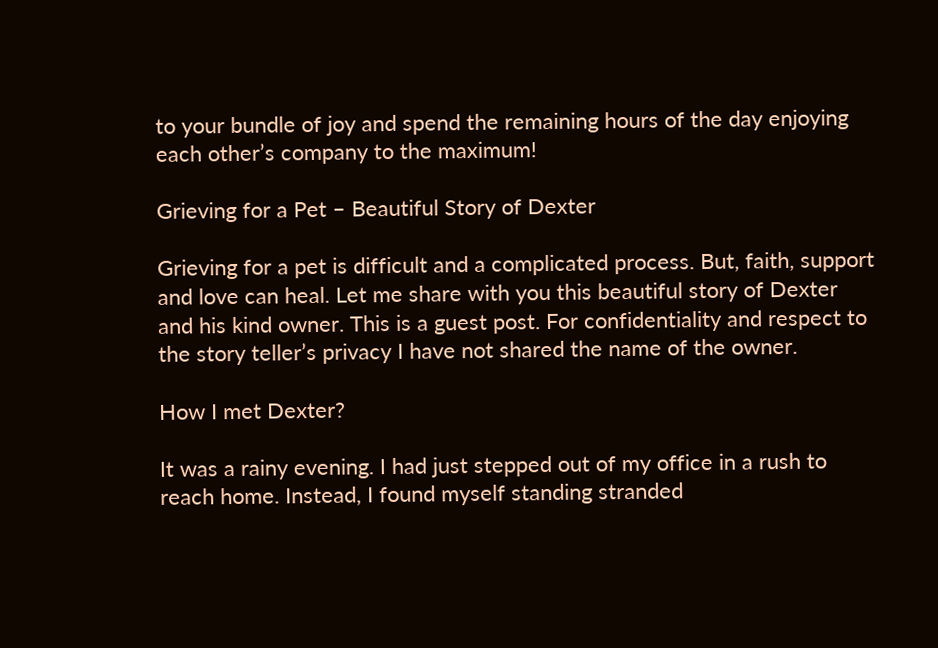to your bundle of joy and spend the remaining hours of the day enjoying each other’s company to the maximum!

Grieving for a Pet – Beautiful Story of Dexter

Grieving for a pet is difficult and a complicated process. But, faith, support and love can heal. Let me share with you this beautiful story of Dexter and his kind owner. This is a guest post. For confidentiality and respect to the story teller’s privacy I have not shared the name of the owner.

How I met Dexter?

It was a rainy evening. I had just stepped out of my office in a rush to reach home. Instead, I found myself standing stranded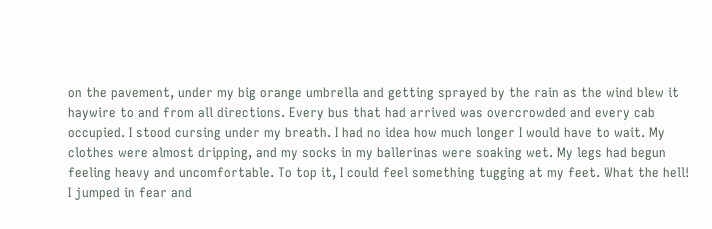on the pavement, under my big orange umbrella and getting sprayed by the rain as the wind blew it haywire to and from all directions. Every bus that had arrived was overcrowded and every cab occupied. I stood cursing under my breath. I had no idea how much longer I would have to wait. My clothes were almost dripping, and my socks in my ballerinas were soaking wet. My legs had begun feeling heavy and uncomfortable. To top it, I could feel something tugging at my feet. What the hell! I jumped in fear and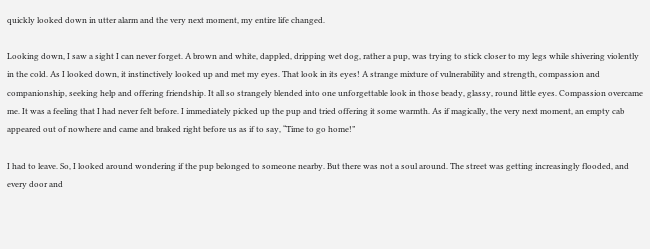quickly looked down in utter alarm and the very next moment, my entire life changed.

Looking down, I saw a sight I can never forget. A brown and white, dappled, dripping wet dog, rather a pup, was trying to stick closer to my legs while shivering violently in the cold. As I looked down, it instinctively looked up and met my eyes. That look in its eyes! A strange mixture of vulnerability and strength, compassion and companionship, seeking help and offering friendship. It all so strangely blended into one unforgettable look in those beady, glassy, round little eyes. Compassion overcame me. It was a feeling that I had never felt before. I immediately picked up the pup and tried offering it some warmth. As if magically, the very next moment, an empty cab appeared out of nowhere and came and braked right before us as if to say, “Time to go home!”

I had to leave. So, I looked around wondering if the pup belonged to someone nearby. But there was not a soul around. The street was getting increasingly flooded, and every door and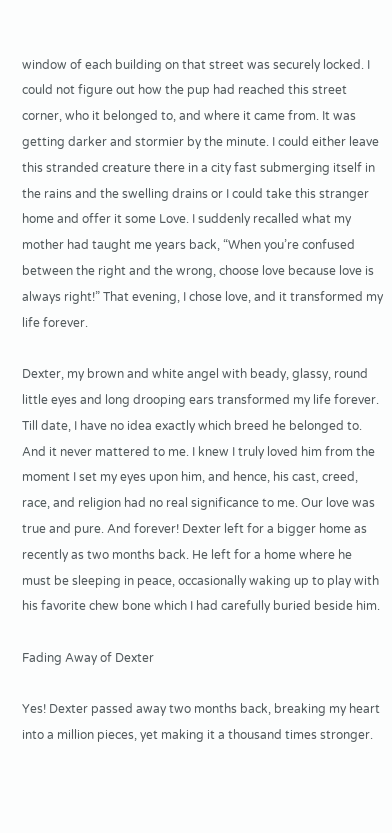window of each building on that street was securely locked. I could not figure out how the pup had reached this street corner, who it belonged to, and where it came from. It was getting darker and stormier by the minute. I could either leave this stranded creature there in a city fast submerging itself in the rains and the swelling drains or I could take this stranger home and offer it some Love. I suddenly recalled what my mother had taught me years back, “When you’re confused between the right and the wrong, choose love because love is always right!” That evening, I chose love, and it transformed my life forever.

Dexter, my brown and white angel with beady, glassy, round little eyes and long drooping ears transformed my life forever. Till date, I have no idea exactly which breed he belonged to. And it never mattered to me. I knew I truly loved him from the moment I set my eyes upon him, and hence, his cast, creed, race, and religion had no real significance to me. Our love was true and pure. And forever! Dexter left for a bigger home as recently as two months back. He left for a home where he must be sleeping in peace, occasionally waking up to play with his favorite chew bone which I had carefully buried beside him.

Fading Away of Dexter

Yes! Dexter passed away two months back, breaking my heart into a million pieces, yet making it a thousand times stronger.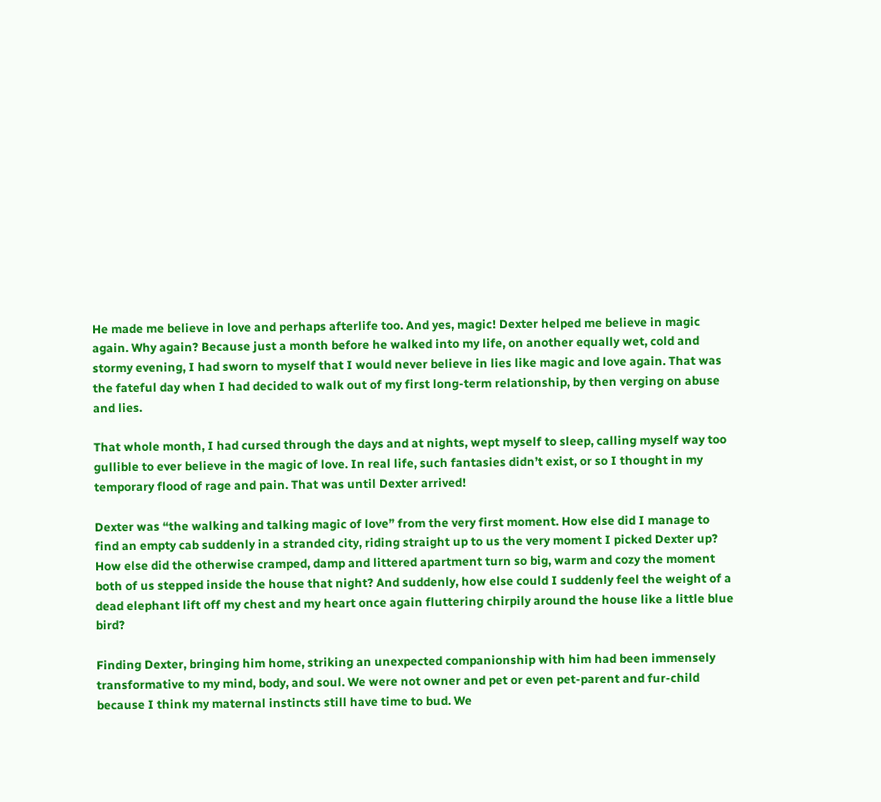He made me believe in love and perhaps afterlife too. And yes, magic! Dexter helped me believe in magic again. Why again? Because just a month before he walked into my life, on another equally wet, cold and stormy evening, I had sworn to myself that I would never believe in lies like magic and love again. That was the fateful day when I had decided to walk out of my first long-term relationship, by then verging on abuse and lies.

That whole month, I had cursed through the days and at nights, wept myself to sleep, calling myself way too gullible to ever believe in the magic of love. In real life, such fantasies didn’t exist, or so I thought in my temporary flood of rage and pain. That was until Dexter arrived!

Dexter was “the walking and talking magic of love” from the very first moment. How else did I manage to find an empty cab suddenly in a stranded city, riding straight up to us the very moment I picked Dexter up? How else did the otherwise cramped, damp and littered apartment turn so big, warm and cozy the moment both of us stepped inside the house that night? And suddenly, how else could I suddenly feel the weight of a dead elephant lift off my chest and my heart once again fluttering chirpily around the house like a little blue bird?

Finding Dexter, bringing him home, striking an unexpected companionship with him had been immensely transformative to my mind, body, and soul. We were not owner and pet or even pet-parent and fur-child because I think my maternal instincts still have time to bud. We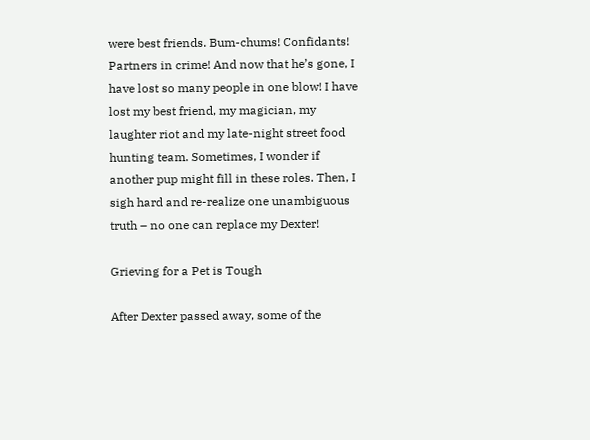were best friends. Bum-chums! Confidants! Partners in crime! And now that he’s gone, I have lost so many people in one blow! I have lost my best friend, my magician, my laughter riot and my late-night street food hunting team. Sometimes, I wonder if another pup might fill in these roles. Then, I sigh hard and re-realize one unambiguous truth – no one can replace my Dexter!

Grieving for a Pet is Tough

After Dexter passed away, some of the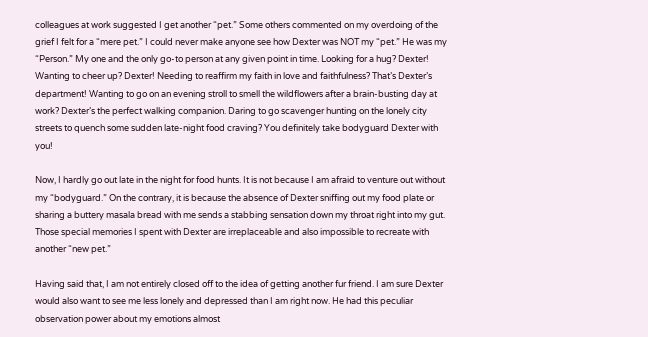colleagues at work suggested I get another “pet.” Some others commented on my overdoing of the grief I felt for a “mere pet.” I could never make anyone see how Dexter was NOT my “pet.” He was my “Person.” My one and the only go-to person at any given point in time. Looking for a hug? Dexter! Wanting to cheer up? Dexter! Needing to reaffirm my faith in love and faithfulness? That’s Dexter’s department! Wanting to go on an evening stroll to smell the wildflowers after a brain-busting day at work? Dexter’s the perfect walking companion. Daring to go scavenger hunting on the lonely city streets to quench some sudden late-night food craving? You definitely take bodyguard Dexter with you!

Now, I hardly go out late in the night for food hunts. It is not because I am afraid to venture out without my “bodyguard.” On the contrary, it is because the absence of Dexter sniffing out my food plate or sharing a buttery masala bread with me sends a stabbing sensation down my throat right into my gut. Those special memories I spent with Dexter are irreplaceable and also impossible to recreate with another “new pet.”

Having said that, I am not entirely closed off to the idea of getting another fur friend. I am sure Dexter would also want to see me less lonely and depressed than I am right now. He had this peculiar observation power about my emotions almost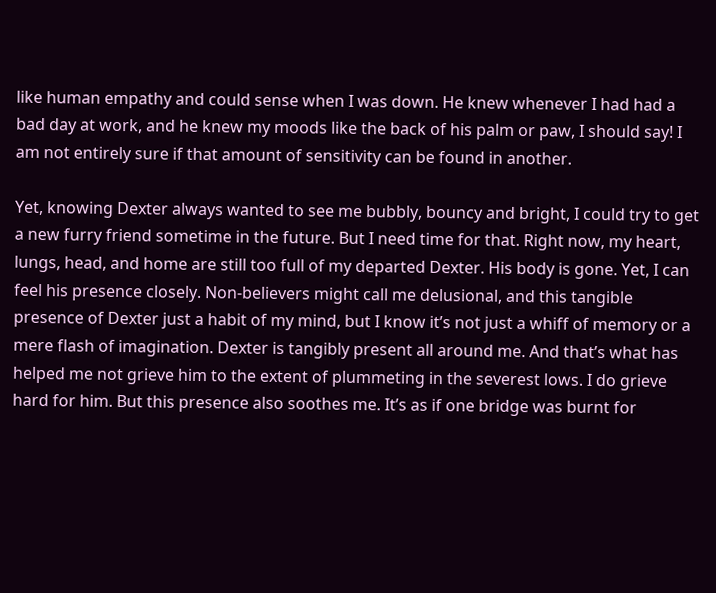like human empathy and could sense when I was down. He knew whenever I had had a bad day at work, and he knew my moods like the back of his palm or paw, I should say! I am not entirely sure if that amount of sensitivity can be found in another.

Yet, knowing Dexter always wanted to see me bubbly, bouncy and bright, I could try to get a new furry friend sometime in the future. But I need time for that. Right now, my heart, lungs, head, and home are still too full of my departed Dexter. His body is gone. Yet, I can feel his presence closely. Non-believers might call me delusional, and this tangible presence of Dexter just a habit of my mind, but I know it’s not just a whiff of memory or a mere flash of imagination. Dexter is tangibly present all around me. And that’s what has helped me not grieve him to the extent of plummeting in the severest lows. I do grieve hard for him. But this presence also soothes me. It’s as if one bridge was burnt for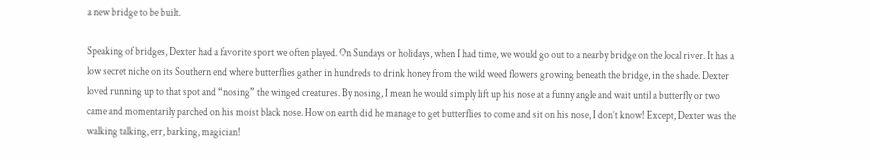a new bridge to be built.

Speaking of bridges, Dexter had a favorite sport we often played. On Sundays or holidays, when I had time, we would go out to a nearby bridge on the local river. It has a low secret niche on its Southern end where butterflies gather in hundreds to drink honey from the wild weed flowers growing beneath the bridge, in the shade. Dexter loved running up to that spot and “nosing” the winged creatures. By nosing, I mean he would simply lift up his nose at a funny angle and wait until a butterfly or two came and momentarily parched on his moist black nose. How on earth did he manage to get butterflies to come and sit on his nose, I don’t know! Except, Dexter was the walking talking, err, barking, magician!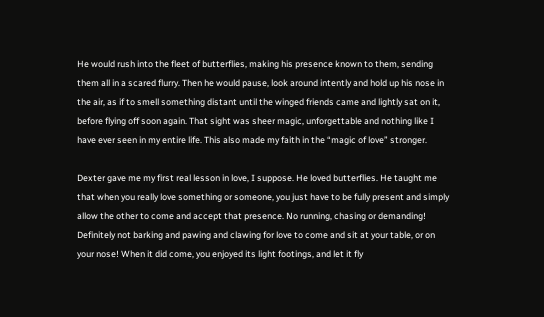He would rush into the fleet of butterflies, making his presence known to them, sending them all in a scared flurry. Then he would pause, look around intently and hold up his nose in the air, as if to smell something distant until the winged friends came and lightly sat on it, before flying off soon again. That sight was sheer magic, unforgettable and nothing like I have ever seen in my entire life. This also made my faith in the “magic of love” stronger.

Dexter gave me my first real lesson in love, I suppose. He loved butterflies. He taught me that when you really love something or someone, you just have to be fully present and simply allow the other to come and accept that presence. No running, chasing or demanding! Definitely not barking and pawing and clawing for love to come and sit at your table, or on your nose! When it did come, you enjoyed its light footings, and let it fly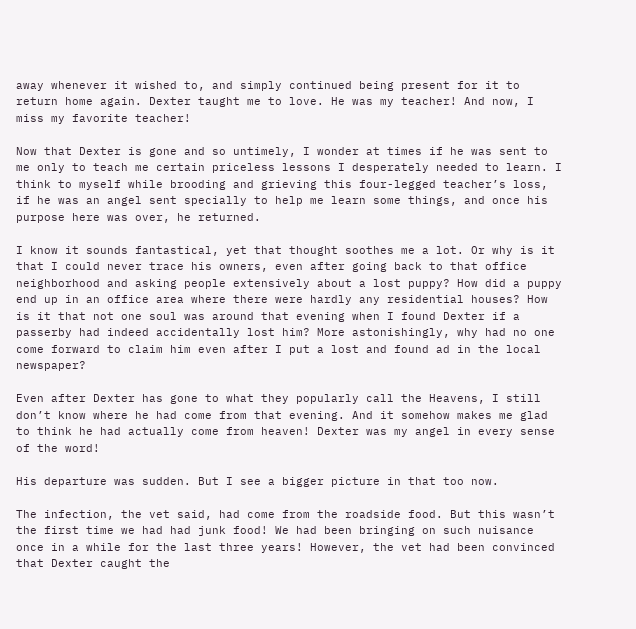away whenever it wished to, and simply continued being present for it to return home again. Dexter taught me to love. He was my teacher! And now, I miss my favorite teacher!

Now that Dexter is gone and so untimely, I wonder at times if he was sent to me only to teach me certain priceless lessons I desperately needed to learn. I think to myself while brooding and grieving this four-legged teacher’s loss, if he was an angel sent specially to help me learn some things, and once his purpose here was over, he returned.

I know it sounds fantastical, yet that thought soothes me a lot. Or why is it that I could never trace his owners, even after going back to that office neighborhood and asking people extensively about a lost puppy? How did a puppy end up in an office area where there were hardly any residential houses? How is it that not one soul was around that evening when I found Dexter if a passerby had indeed accidentally lost him? More astonishingly, why had no one come forward to claim him even after I put a lost and found ad in the local newspaper?

Even after Dexter has gone to what they popularly call the Heavens, I still don’t know where he had come from that evening. And it somehow makes me glad to think he had actually come from heaven! Dexter was my angel in every sense of the word!

His departure was sudden. But I see a bigger picture in that too now.

The infection, the vet said, had come from the roadside food. But this wasn’t the first time we had had junk food! We had been bringing on such nuisance once in a while for the last three years! However, the vet had been convinced that Dexter caught the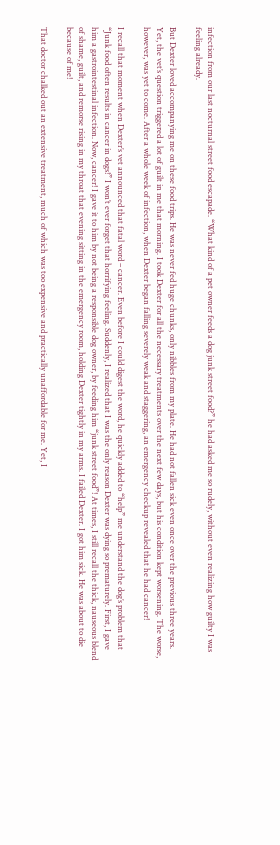infection from our last nocturnal street food escapade. “What kind of a pet owner feeds a dog junk street food?” he had asked me so rudely, without even realizing how guilty I was feeling already.

But Dexter loved accompanying me on these food trips. He was never fed huge chunks, only nibbles from my plate. He had not fallen sick even once over the previous three years. Yet, the vet’s question triggered a lot of guilt in me that morning. I took Dexter for all the necessary treatments over the next few days, but his condition kept worsening. The worse, however, was yet to come. After a whole week of infection, when Dexter began falling severely weak and staggering, an emergency checkup revealed that he had cancer!

I recall that moment when Dexter’s vet announced that fatal word – cancer. Even before I could digest the word, he quickly added to “help” me understand the dog’s problem that “Junk food often results in cancer in dogs!” I won’t ever forget that horrifying feeling. Suddenly, I realized that I was the only reason Dexter was dying so prematurely. First, I gave him a gastrointestinal infection. Now, cancer! I gave it to him by not being a responsible dog owner, by feeding him “junk street food”! At times, I still recall the thick, nauseous blend of shame, guilt, and remorse rising in my throat that evening sitting in the emergency room, holding Dexter tightly in my arms. I failed Dexter. I got him sick. He was about to die because of me!

That doctor chalked out an extensive treatment, much of which was too expensive and practically unaffordable for me. Yet, I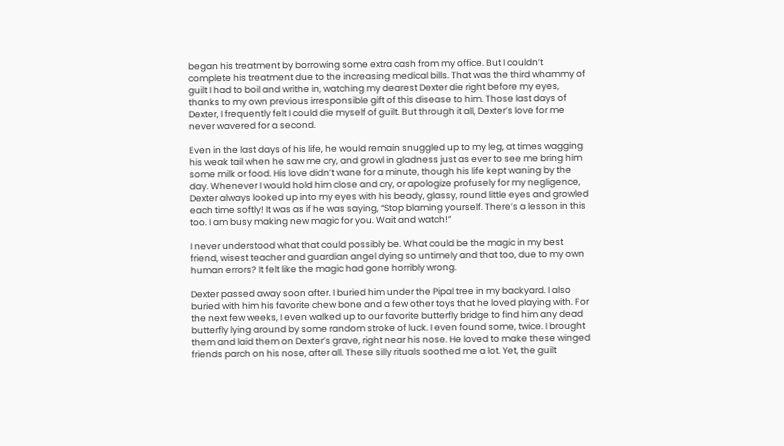began his treatment by borrowing some extra cash from my office. But I couldn’t complete his treatment due to the increasing medical bills. That was the third whammy of guilt I had to boil and writhe in, watching my dearest Dexter die right before my eyes, thanks to my own previous irresponsible gift of this disease to him. Those last days of Dexter, I frequently felt I could die myself of guilt. But through it all, Dexter’s love for me never wavered for a second.

Even in the last days of his life, he would remain snuggled up to my leg, at times wagging his weak tail when he saw me cry, and growl in gladness just as ever to see me bring him some milk or food. His love didn’t wane for a minute, though his life kept waning by the day. Whenever I would hold him close and cry, or apologize profusely for my negligence, Dexter always looked up into my eyes with his beady, glassy, round little eyes and growled each time softly! It was as if he was saying, “Stop blaming yourself. There’s a lesson in this too. I am busy making new magic for you. Wait and watch!”

I never understood what that could possibly be. What could be the magic in my best friend, wisest teacher and guardian angel dying so untimely and that too, due to my own human errors? It felt like the magic had gone horribly wrong.

Dexter passed away soon after. I buried him under the Pipal tree in my backyard. I also buried with him his favorite chew bone and a few other toys that he loved playing with. For the next few weeks, I even walked up to our favorite butterfly bridge to find him any dead butterfly lying around by some random stroke of luck. I even found some, twice. I brought them and laid them on Dexter’s grave, right near his nose. He loved to make these winged friends parch on his nose, after all. These silly rituals soothed me a lot. Yet, the guilt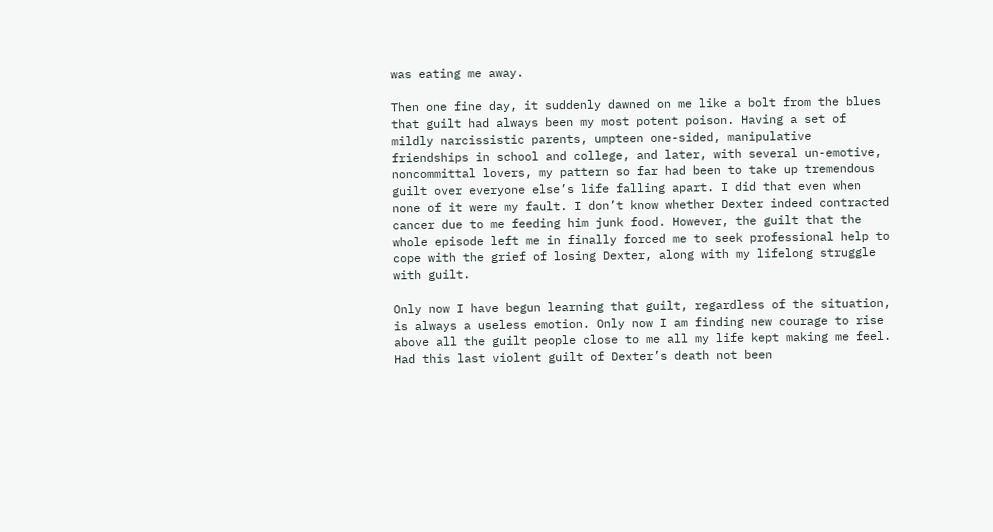was eating me away.

Then one fine day, it suddenly dawned on me like a bolt from the blues that guilt had always been my most potent poison. Having a set of mildly narcissistic parents, umpteen one-sided, manipulative friendships in school and college, and later, with several un-emotive, noncommittal lovers, my pattern so far had been to take up tremendous guilt over everyone else’s life falling apart. I did that even when none of it were my fault. I don’t know whether Dexter indeed contracted cancer due to me feeding him junk food. However, the guilt that the whole episode left me in finally forced me to seek professional help to cope with the grief of losing Dexter, along with my lifelong struggle with guilt.

Only now I have begun learning that guilt, regardless of the situation, is always a useless emotion. Only now I am finding new courage to rise above all the guilt people close to me all my life kept making me feel. Had this last violent guilt of Dexter’s death not been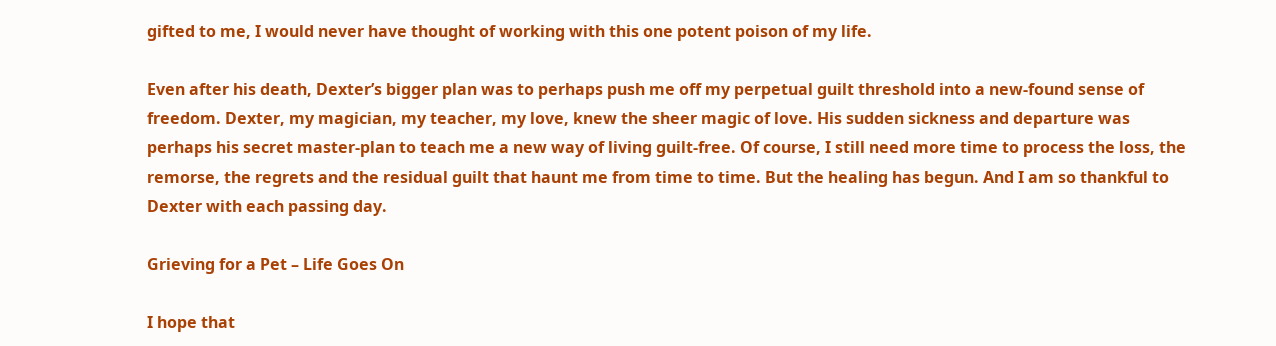gifted to me, I would never have thought of working with this one potent poison of my life.

Even after his death, Dexter’s bigger plan was to perhaps push me off my perpetual guilt threshold into a new-found sense of freedom. Dexter, my magician, my teacher, my love, knew the sheer magic of love. His sudden sickness and departure was perhaps his secret master-plan to teach me a new way of living guilt-free. Of course, I still need more time to process the loss, the remorse, the regrets and the residual guilt that haunt me from time to time. But the healing has begun. And I am so thankful to Dexter with each passing day.

Grieving for a Pet – Life Goes On

I hope that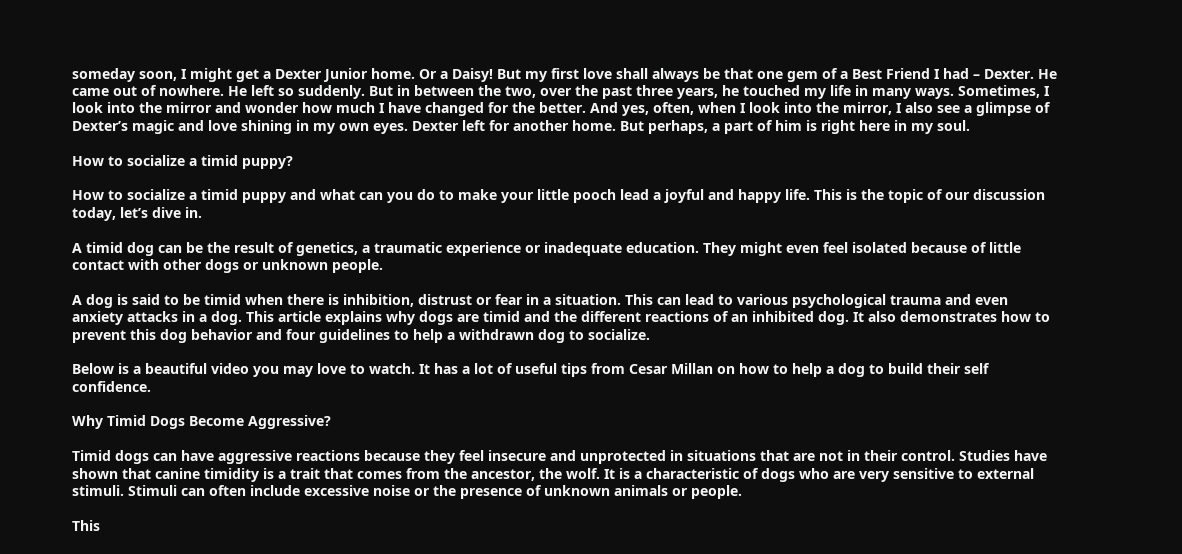someday soon, I might get a Dexter Junior home. Or a Daisy! But my first love shall always be that one gem of a Best Friend I had – Dexter. He came out of nowhere. He left so suddenly. But in between the two, over the past three years, he touched my life in many ways. Sometimes, I look into the mirror and wonder how much I have changed for the better. And yes, often, when I look into the mirror, I also see a glimpse of Dexter’s magic and love shining in my own eyes. Dexter left for another home. But perhaps, a part of him is right here in my soul.

How to socialize a timid puppy?

How to socialize a timid puppy and what can you do to make your little pooch lead a joyful and happy life. This is the topic of our discussion today, let’s dive in.

A timid dog can be the result of genetics, a traumatic experience or inadequate education. They might even feel isolated because of little contact with other dogs or unknown people.

A dog is said to be timid when there is inhibition, distrust or fear in a situation. This can lead to various psychological trauma and even anxiety attacks in a dog. This article explains why dogs are timid and the different reactions of an inhibited dog. It also demonstrates how to prevent this dog behavior and four guidelines to help a withdrawn dog to socialize.

Below is a beautiful video you may love to watch. It has a lot of useful tips from Cesar Millan on how to help a dog to build their self confidence.

Why Timid Dogs Become Aggressive?

Timid dogs can have aggressive reactions because they feel insecure and unprotected in situations that are not in their control. Studies have shown that canine timidity is a trait that comes from the ancestor, the wolf. It is a characteristic of dogs who are very sensitive to external stimuli. Stimuli can often include excessive noise or the presence of unknown animals or people.

This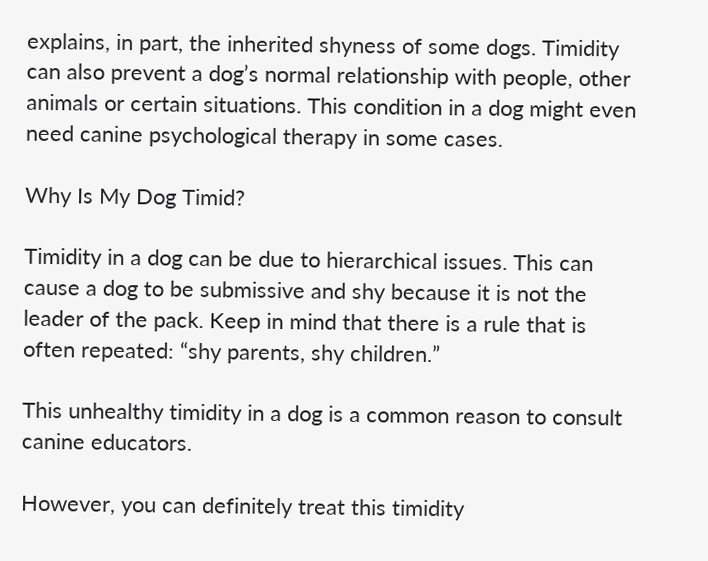explains, in part, the inherited shyness of some dogs. Timidity can also prevent a dog’s normal relationship with people, other animals or certain situations. This condition in a dog might even need canine psychological therapy in some cases.

Why Is My Dog Timid?

Timidity in a dog can be due to hierarchical issues. This can cause a dog to be submissive and shy because it is not the leader of the pack. Keep in mind that there is a rule that is often repeated: “shy parents, shy children.”

This unhealthy timidity in a dog is a common reason to consult canine educators.

However, you can definitely treat this timidity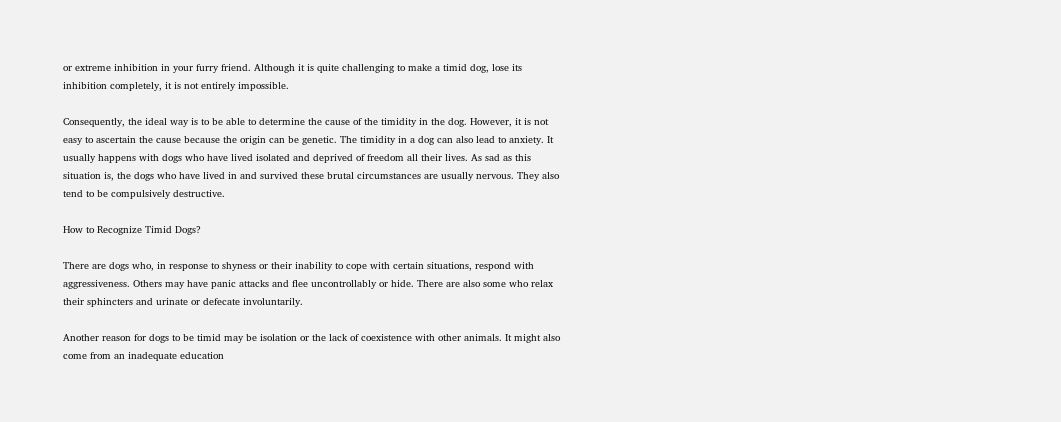or extreme inhibition in your furry friend. Although it is quite challenging to make a timid dog, lose its inhibition completely, it is not entirely impossible.

Consequently, the ideal way is to be able to determine the cause of the timidity in the dog. However, it is not easy to ascertain the cause because the origin can be genetic. The timidity in a dog can also lead to anxiety. It usually happens with dogs who have lived isolated and deprived of freedom all their lives. As sad as this situation is, the dogs who have lived in and survived these brutal circumstances are usually nervous. They also tend to be compulsively destructive.

How to Recognize Timid Dogs?

There are dogs who, in response to shyness or their inability to cope with certain situations, respond with aggressiveness. Others may have panic attacks and flee uncontrollably or hide. There are also some who relax their sphincters and urinate or defecate involuntarily.

Another reason for dogs to be timid may be isolation or the lack of coexistence with other animals. It might also come from an inadequate education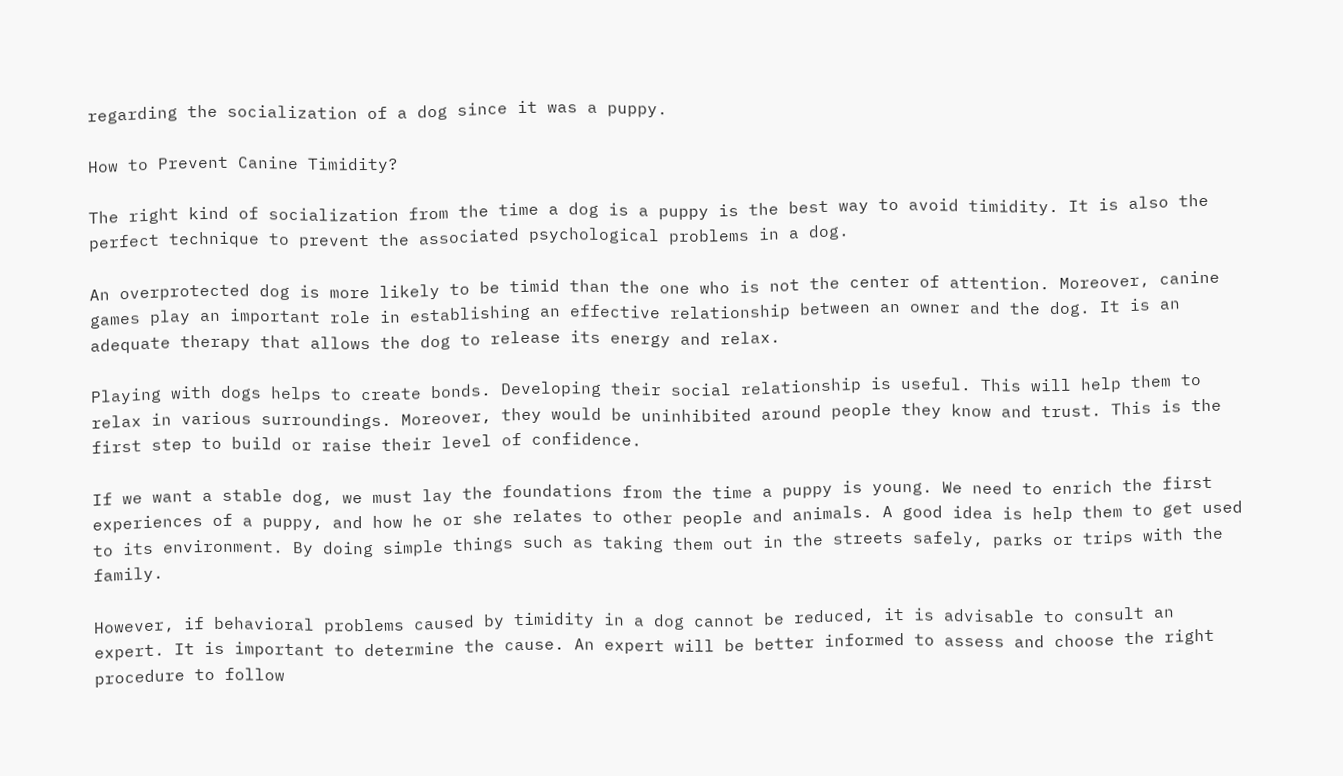regarding the socialization of a dog since it was a puppy.

How to Prevent Canine Timidity?

The right kind of socialization from the time a dog is a puppy is the best way to avoid timidity. It is also the perfect technique to prevent the associated psychological problems in a dog.

An overprotected dog is more likely to be timid than the one who is not the center of attention. Moreover, canine games play an important role in establishing an effective relationship between an owner and the dog. It is an adequate therapy that allows the dog to release its energy and relax.

Playing with dogs helps to create bonds. Developing their social relationship is useful. This will help them to relax in various surroundings. Moreover, they would be uninhibited around people they know and trust. This is the first step to build or raise their level of confidence.

If we want a stable dog, we must lay the foundations from the time a puppy is young. We need to enrich the first experiences of a puppy, and how he or she relates to other people and animals. A good idea is help them to get used to its environment. By doing simple things such as taking them out in the streets safely, parks or trips with the family.

However, if behavioral problems caused by timidity in a dog cannot be reduced, it is advisable to consult an expert. It is important to determine the cause. An expert will be better informed to assess and choose the right procedure to follow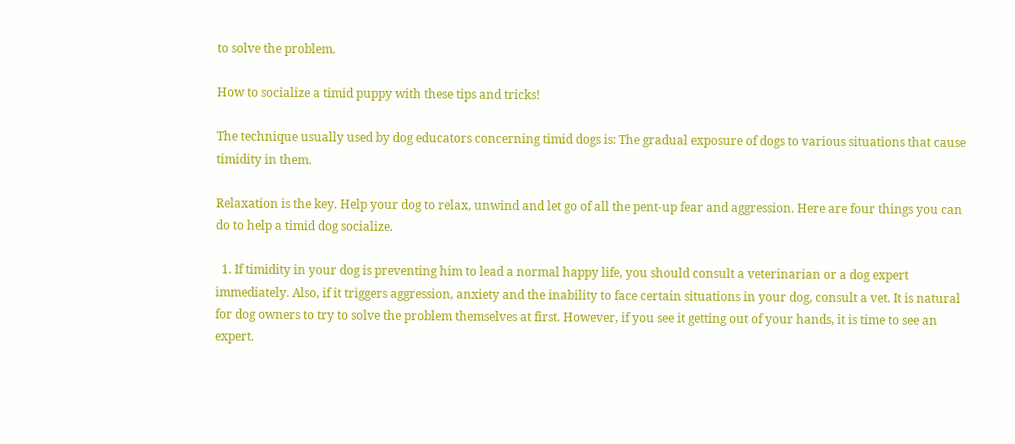to solve the problem.

How to socialize a timid puppy with these tips and tricks!

The technique usually used by dog educators concerning timid dogs is: The gradual exposure of dogs to various situations that cause timidity in them.

Relaxation is the key. Help your dog to relax, unwind and let go of all the pent-up fear and aggression. Here are four things you can do to help a timid dog socialize.

  1. If timidity in your dog is preventing him to lead a normal happy life, you should consult a veterinarian or a dog expert immediately. Also, if it triggers aggression, anxiety and the inability to face certain situations in your dog, consult a vet. It is natural for dog owners to try to solve the problem themselves at first. However, if you see it getting out of your hands, it is time to see an expert.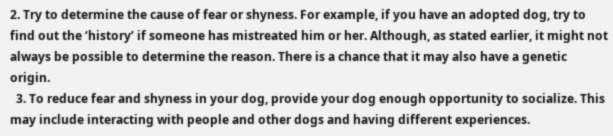2. Try to determine the cause of fear or shyness. For example, if you have an adopted dog, try to find out the ‘history’ if someone has mistreated him or her. Although, as stated earlier, it might not always be possible to determine the reason. There is a chance that it may also have a genetic origin.
  3. To reduce fear and shyness in your dog, provide your dog enough opportunity to socialize. This may include interacting with people and other dogs and having different experiences.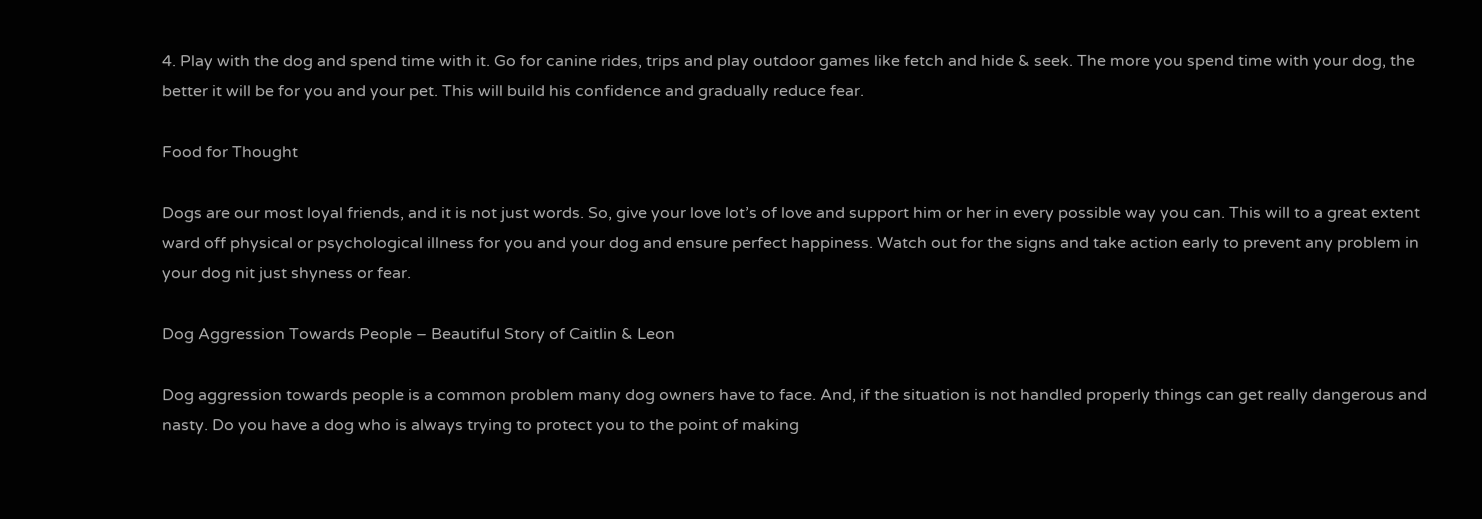4. Play with the dog and spend time with it. Go for canine rides, trips and play outdoor games like fetch and hide & seek. The more you spend time with your dog, the better it will be for you and your pet. This will build his confidence and gradually reduce fear.

Food for Thought

Dogs are our most loyal friends, and it is not just words. So, give your love lot’s of love and support him or her in every possible way you can. This will to a great extent ward off physical or psychological illness for you and your dog and ensure perfect happiness. Watch out for the signs and take action early to prevent any problem in your dog nit just shyness or fear.

Dog Aggression Towards People – Beautiful Story of Caitlin & Leon

Dog aggression towards people is a common problem many dog owners have to face. And, if the situation is not handled properly things can get really dangerous and nasty. Do you have a dog who is always trying to protect you to the point of making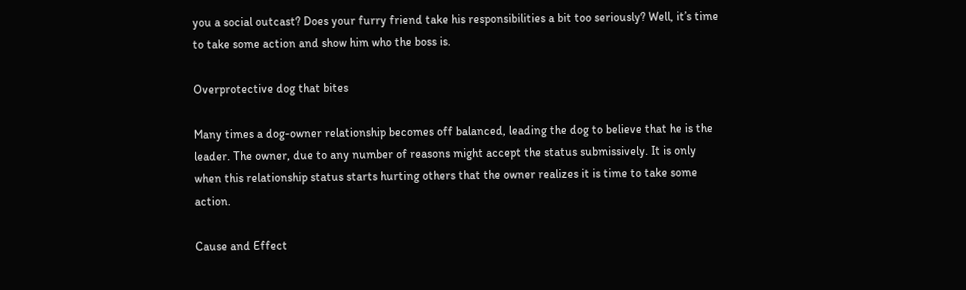you a social outcast? Does your furry friend take his responsibilities a bit too seriously? Well, it’s time to take some action and show him who the boss is.

Overprotective dog that bites

Many times a dog-owner relationship becomes off balanced, leading the dog to believe that he is the leader. The owner, due to any number of reasons might accept the status submissively. It is only when this relationship status starts hurting others that the owner realizes it is time to take some action.

Cause and Effect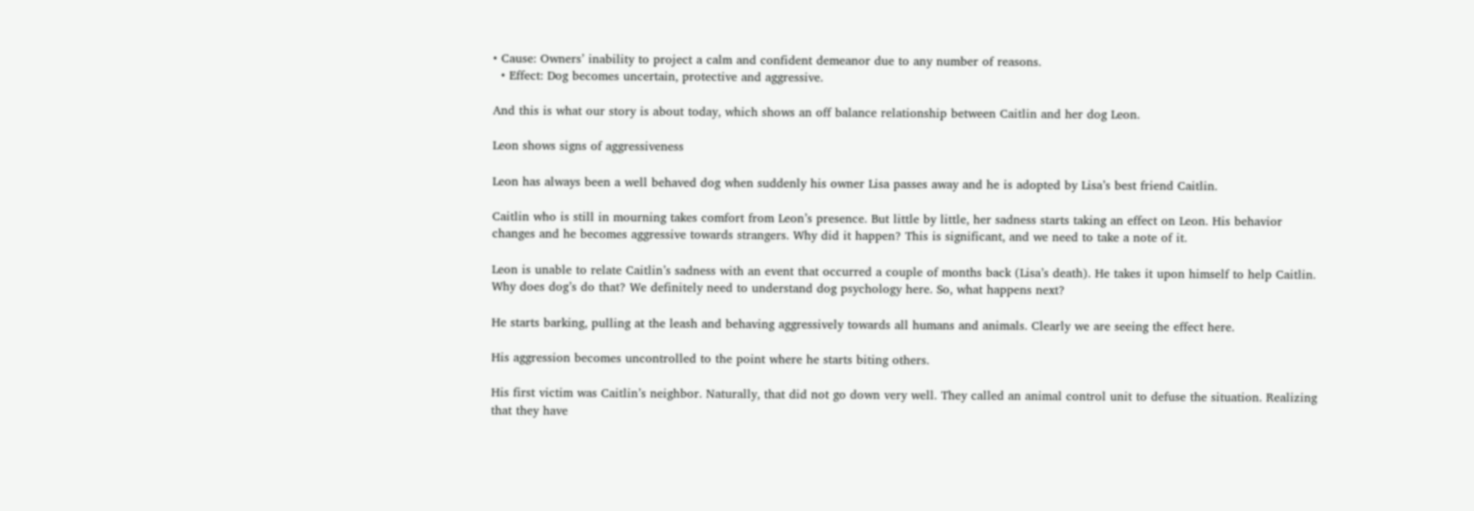• Cause: Owners’ inability to project a calm and confident demeanor due to any number of reasons.
  • Effect: Dog becomes uncertain, protective and aggressive.

And this is what our story is about today, which shows an off balance relationship between Caitlin and her dog Leon.

Leon shows signs of aggressiveness

Leon has always been a well behaved dog when suddenly his owner Lisa passes away and he is adopted by Lisa’s best friend Caitlin.

Caitlin who is still in mourning takes comfort from Leon’s presence. But little by little, her sadness starts taking an effect on Leon. His behavior changes and he becomes aggressive towards strangers. Why did it happen? This is significant, and we need to take a note of it.

Leon is unable to relate Caitlin’s sadness with an event that occurred a couple of months back (Lisa’s death). He takes it upon himself to help Caitlin. Why does dog’s do that? We definitely need to understand dog psychology here. So, what happens next?

He starts barking, pulling at the leash and behaving aggressively towards all humans and animals. Clearly we are seeing the effect here.

His aggression becomes uncontrolled to the point where he starts biting others.

His first victim was Caitlin’s neighbor. Naturally, that did not go down very well. They called an animal control unit to defuse the situation. Realizing that they have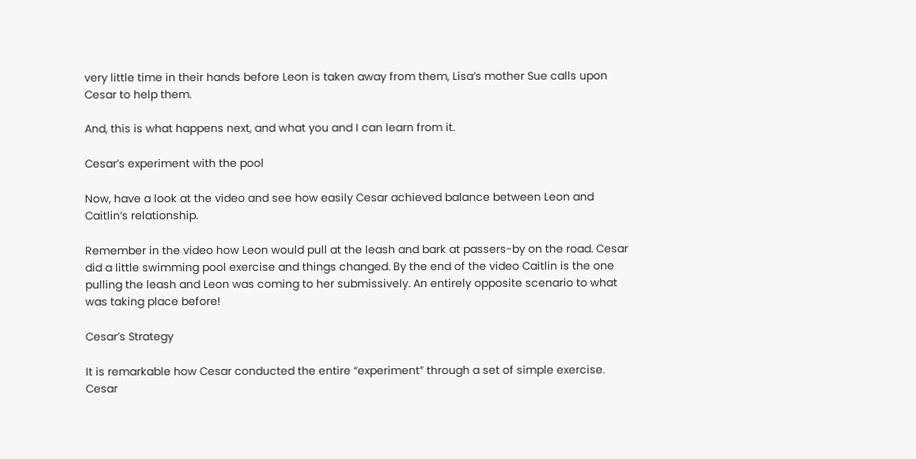very little time in their hands before Leon is taken away from them, Lisa’s mother Sue calls upon Cesar to help them.

And, this is what happens next, and what you and I can learn from it.

Cesar’s experiment with the pool

Now, have a look at the video and see how easily Cesar achieved balance between Leon and Caitlin’s relationship.

Remember in the video how Leon would pull at the leash and bark at passers-by on the road. Cesar did a little swimming pool exercise and things changed. By the end of the video Caitlin is the one pulling the leash and Leon was coming to her submissively. An entirely opposite scenario to what was taking place before!

Cesar’s Strategy

It is remarkable how Cesar conducted the entire “experiment” through a set of simple exercise. Cesar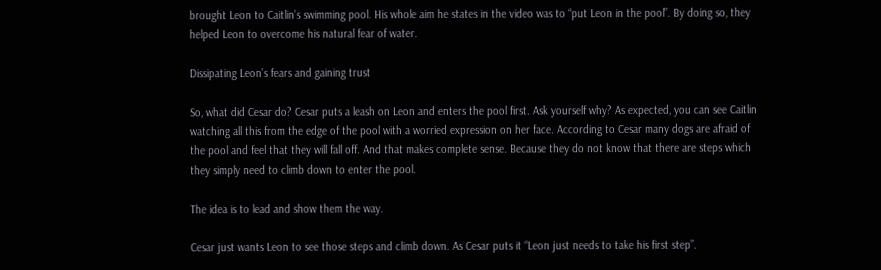brought Leon to Caitlin’s swimming pool. His whole aim he states in the video was to “put Leon in the pool”. By doing so, they helped Leon to overcome his natural fear of water.

Dissipating Leon’s fears and gaining trust

So, what did Cesar do? Cesar puts a leash on Leon and enters the pool first. Ask yourself why? As expected, you can see Caitlin watching all this from the edge of the pool with a worried expression on her face. According to Cesar many dogs are afraid of the pool and feel that they will fall off. And that makes complete sense. Because they do not know that there are steps which they simply need to climb down to enter the pool.

The idea is to lead and show them the way.

Cesar just wants Leon to see those steps and climb down. As Cesar puts it “Leon just needs to take his first step”.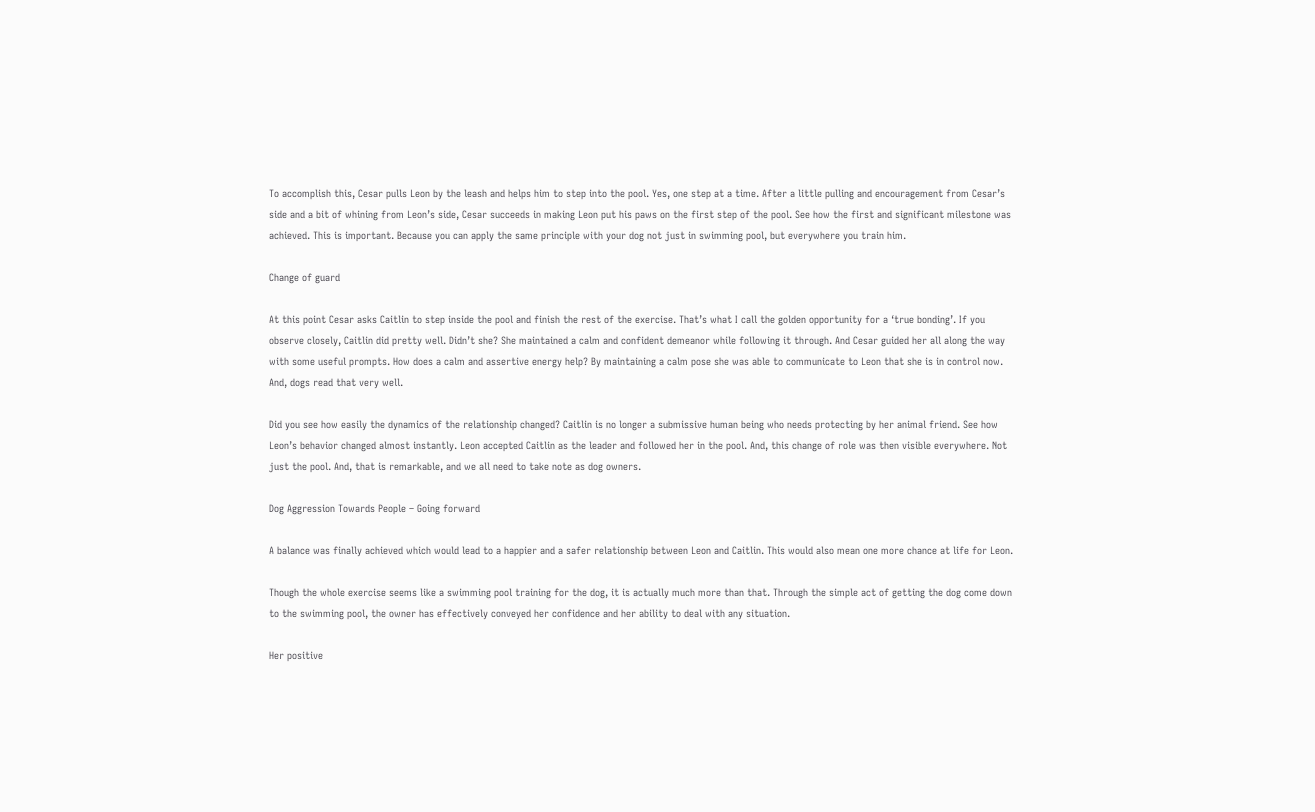To accomplish this, Cesar pulls Leon by the leash and helps him to step into the pool. Yes, one step at a time. After a little pulling and encouragement from Cesar’s side and a bit of whining from Leon’s side, Cesar succeeds in making Leon put his paws on the first step of the pool. See how the first and significant milestone was achieved. This is important. Because you can apply the same principle with your dog not just in swimming pool, but everywhere you train him.

Change of guard

At this point Cesar asks Caitlin to step inside the pool and finish the rest of the exercise. That’s what I call the golden opportunity for a ‘true bonding’. If you observe closely, Caitlin did pretty well. Didn’t she? She maintained a calm and confident demeanor while following it through. And Cesar guided her all along the way with some useful prompts. How does a calm and assertive energy help? By maintaining a calm pose she was able to communicate to Leon that she is in control now. And, dogs read that very well.

Did you see how easily the dynamics of the relationship changed? Caitlin is no longer a submissive human being who needs protecting by her animal friend. See how Leon’s behavior changed almost instantly. Leon accepted Caitlin as the leader and followed her in the pool. And, this change of role was then visible everywhere. Not just the pool. And, that is remarkable, and we all need to take note as dog owners.

Dog Aggression Towards People – Going forward

A balance was finally achieved which would lead to a happier and a safer relationship between Leon and Caitlin. This would also mean one more chance at life for Leon.

Though the whole exercise seems like a swimming pool training for the dog, it is actually much more than that. Through the simple act of getting the dog come down to the swimming pool, the owner has effectively conveyed her confidence and her ability to deal with any situation.

Her positive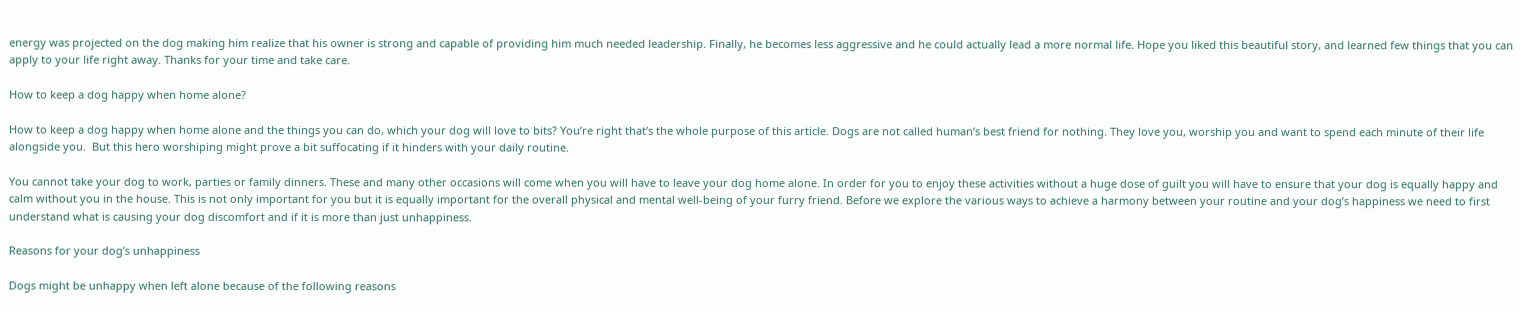energy was projected on the dog making him realize that his owner is strong and capable of providing him much needed leadership. Finally, he becomes less aggressive and he could actually lead a more normal life. Hope you liked this beautiful story, and learned few things that you can apply to your life right away. Thanks for your time and take care.

How to keep a dog happy when home alone?

How to keep a dog happy when home alone and the things you can do, which your dog will love to bits? You’re right that’s the whole purpose of this article. Dogs are not called human’s best friend for nothing. They love you, worship you and want to spend each minute of their life alongside you.  But this hero worshiping might prove a bit suffocating if it hinders with your daily routine.

You cannot take your dog to work, parties or family dinners. These and many other occasions will come when you will have to leave your dog home alone. In order for you to enjoy these activities without a huge dose of guilt you will have to ensure that your dog is equally happy and calm without you in the house. This is not only important for you but it is equally important for the overall physical and mental well-being of your furry friend. Before we explore the various ways to achieve a harmony between your routine and your dog’s happiness we need to first understand what is causing your dog discomfort and if it is more than just unhappiness.

Reasons for your dog’s unhappiness

Dogs might be unhappy when left alone because of the following reasons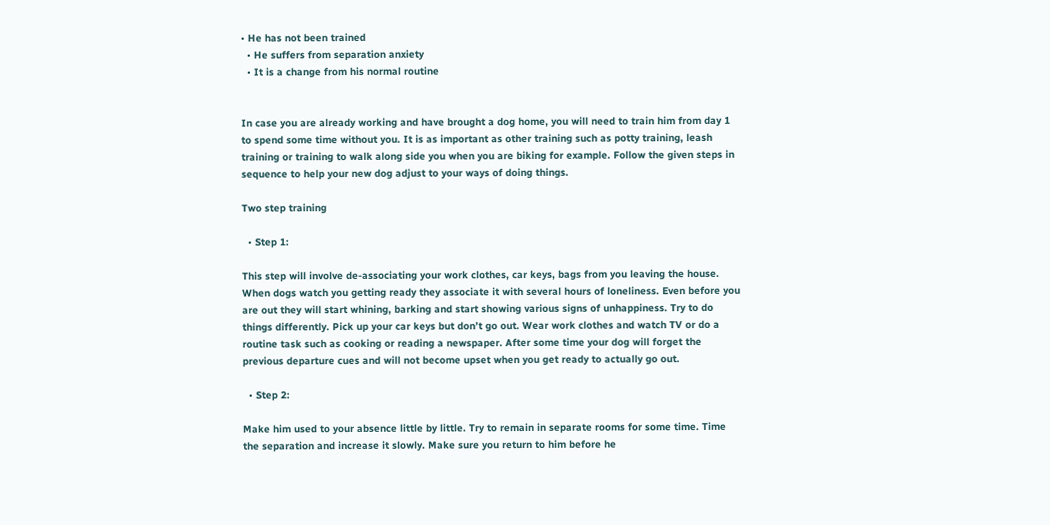• He has not been trained
  • He suffers from separation anxiety
  • It is a change from his normal routine


In case you are already working and have brought a dog home, you will need to train him from day 1 to spend some time without you. It is as important as other training such as potty training, leash training or training to walk along side you when you are biking for example. Follow the given steps in sequence to help your new dog adjust to your ways of doing things.

Two step training

  • Step 1:

This step will involve de-associating your work clothes, car keys, bags from you leaving the house. When dogs watch you getting ready they associate it with several hours of loneliness. Even before you are out they will start whining, barking and start showing various signs of unhappiness. Try to do things differently. Pick up your car keys but don’t go out. Wear work clothes and watch TV or do a routine task such as cooking or reading a newspaper. After some time your dog will forget the previous departure cues and will not become upset when you get ready to actually go out.

  • Step 2:

Make him used to your absence little by little. Try to remain in separate rooms for some time. Time the separation and increase it slowly. Make sure you return to him before he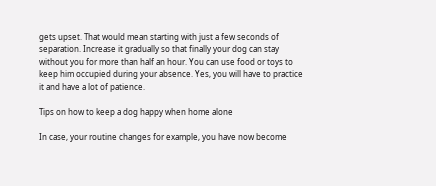gets upset. That would mean starting with just a few seconds of separation. Increase it gradually so that finally your dog can stay without you for more than half an hour. You can use food or toys to keep him occupied during your absence. Yes, you will have to practice it and have a lot of patience.

Tips on how to keep a dog happy when home alone

In case, your routine changes for example, you have now become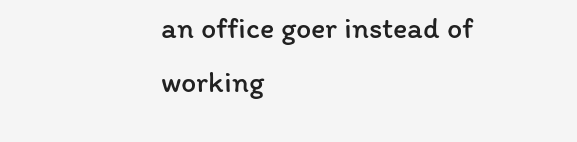an office goer instead of working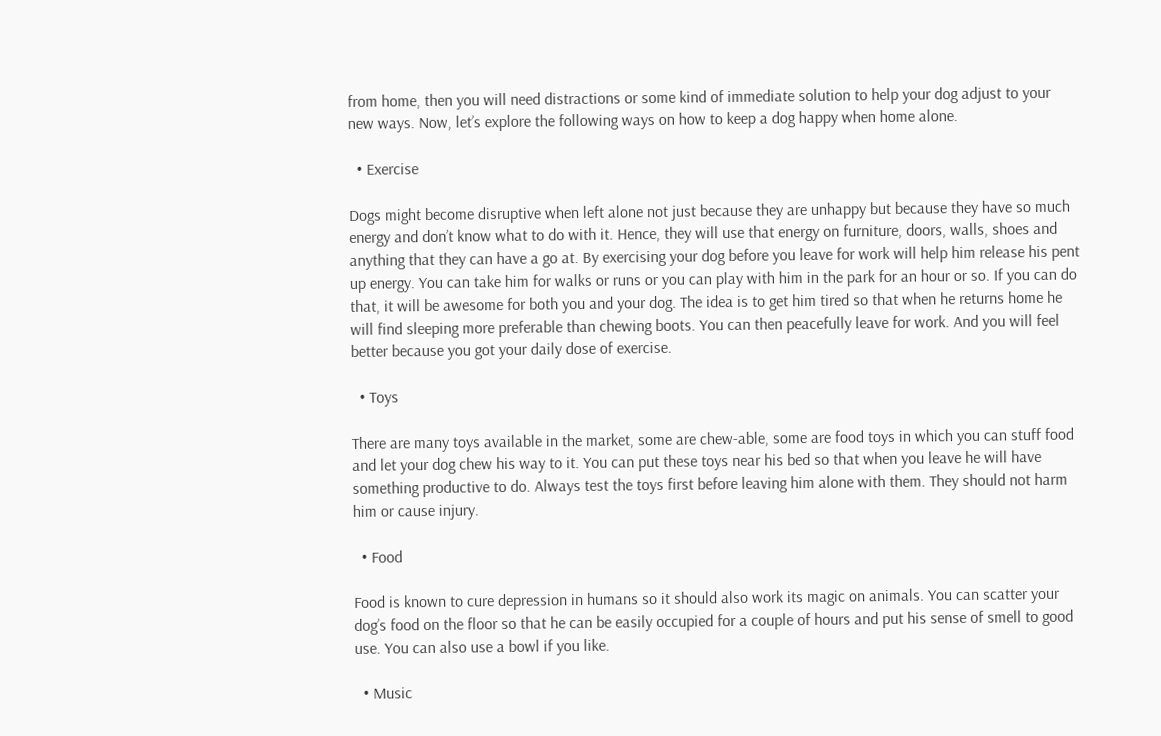from home, then you will need distractions or some kind of immediate solution to help your dog adjust to your new ways. Now, let’s explore the following ways on how to keep a dog happy when home alone.

  • Exercise

Dogs might become disruptive when left alone not just because they are unhappy but because they have so much energy and don’t know what to do with it. Hence, they will use that energy on furniture, doors, walls, shoes and anything that they can have a go at. By exercising your dog before you leave for work will help him release his pent up energy. You can take him for walks or runs or you can play with him in the park for an hour or so. If you can do that, it will be awesome for both you and your dog. The idea is to get him tired so that when he returns home he will find sleeping more preferable than chewing boots. You can then peacefully leave for work. And you will feel better because you got your daily dose of exercise.

  • Toys

There are many toys available in the market, some are chew-able, some are food toys in which you can stuff food and let your dog chew his way to it. You can put these toys near his bed so that when you leave he will have something productive to do. Always test the toys first before leaving him alone with them. They should not harm him or cause injury.

  • Food

Food is known to cure depression in humans so it should also work its magic on animals. You can scatter your dog’s food on the floor so that he can be easily occupied for a couple of hours and put his sense of smell to good use. You can also use a bowl if you like.

  • Music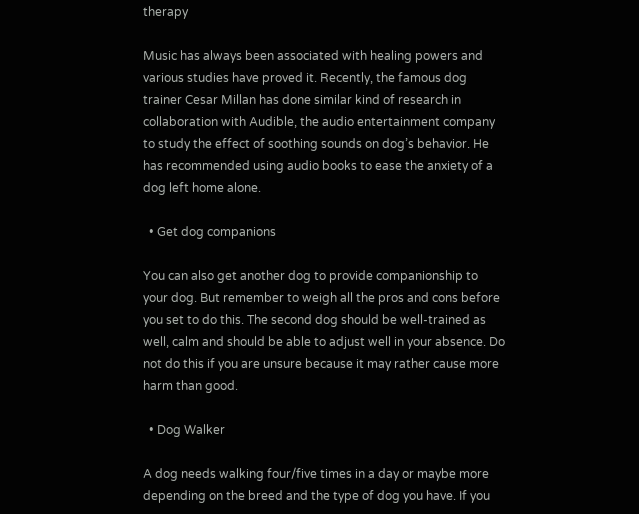therapy

Music has always been associated with healing powers and various studies have proved it. Recently, the famous dog trainer Cesar Millan has done similar kind of research in collaboration with Audible, the audio entertainment company to study the effect of soothing sounds on dog’s behavior. He has recommended using audio books to ease the anxiety of a dog left home alone.

  • Get dog companions

You can also get another dog to provide companionship to your dog. But remember to weigh all the pros and cons before you set to do this. The second dog should be well-trained as well, calm and should be able to adjust well in your absence. Do not do this if you are unsure because it may rather cause more harm than good.

  • Dog Walker

A dog needs walking four/five times in a day or maybe more depending on the breed and the type of dog you have. If you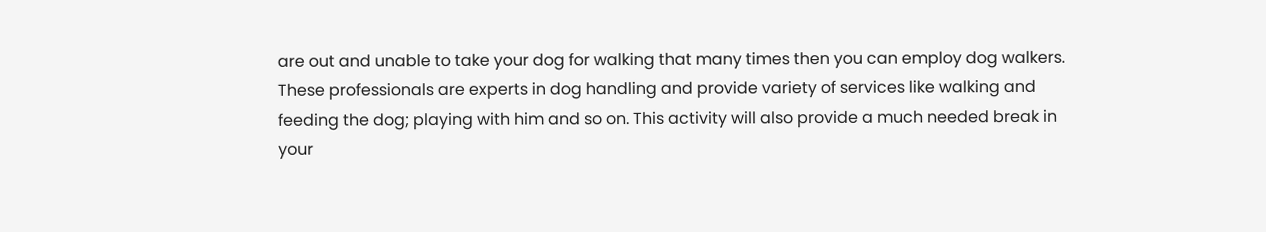are out and unable to take your dog for walking that many times then you can employ dog walkers. These professionals are experts in dog handling and provide variety of services like walking and feeding the dog; playing with him and so on. This activity will also provide a much needed break in your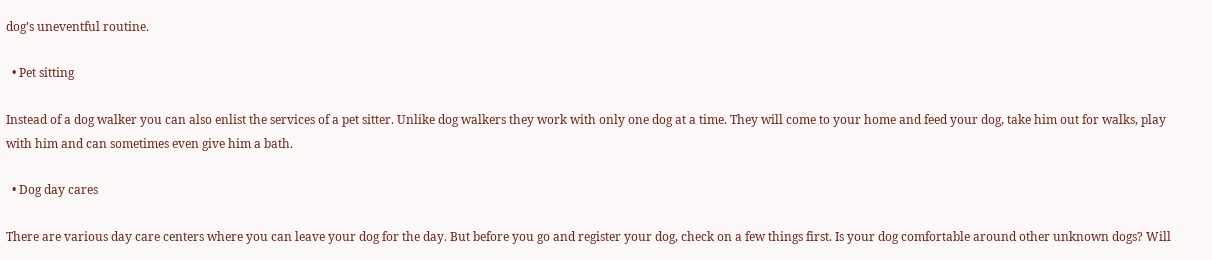dog’s uneventful routine.

  • Pet sitting

Instead of a dog walker you can also enlist the services of a pet sitter. Unlike dog walkers they work with only one dog at a time. They will come to your home and feed your dog, take him out for walks, play with him and can sometimes even give him a bath.

  • Dog day cares

There are various day care centers where you can leave your dog for the day. But before you go and register your dog, check on a few things first. Is your dog comfortable around other unknown dogs? Will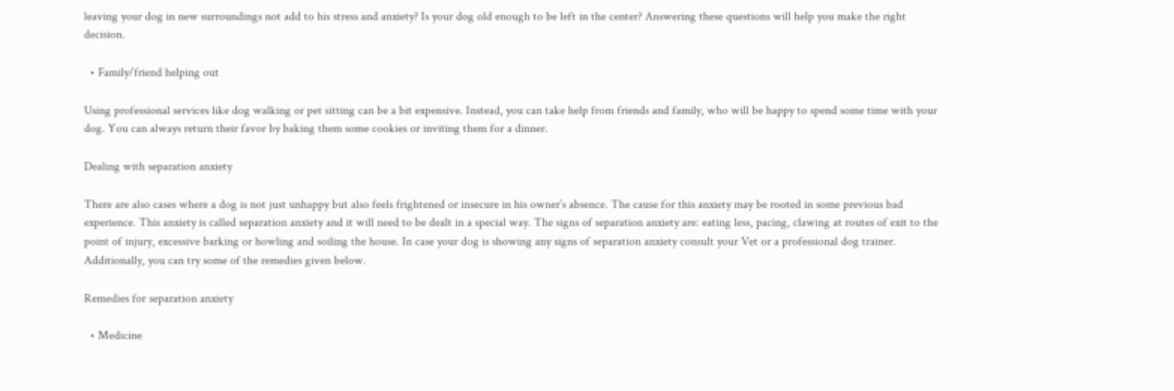leaving your dog in new surroundings not add to his stress and anxiety? Is your dog old enough to be left in the center? Answering these questions will help you make the right decision.

  • Family/friend helping out

Using professional services like dog walking or pet sitting can be a bit expensive. Instead, you can take help from friends and family, who will be happy to spend some time with your dog. You can always return their favor by baking them some cookies or inviting them for a dinner.

Dealing with separation anxiety

There are also cases where a dog is not just unhappy but also feels frightened or insecure in his owner’s absence. The cause for this anxiety may be rooted in some previous bad experience. This anxiety is called separation anxiety and it will need to be dealt in a special way. The signs of separation anxiety are: eating less, pacing, clawing at routes of exit to the point of injury, excessive barking or howling and soiling the house. In case your dog is showing any signs of separation anxiety consult your Vet or a professional dog trainer. Additionally, you can try some of the remedies given below.

Remedies for separation anxiety

  • Medicine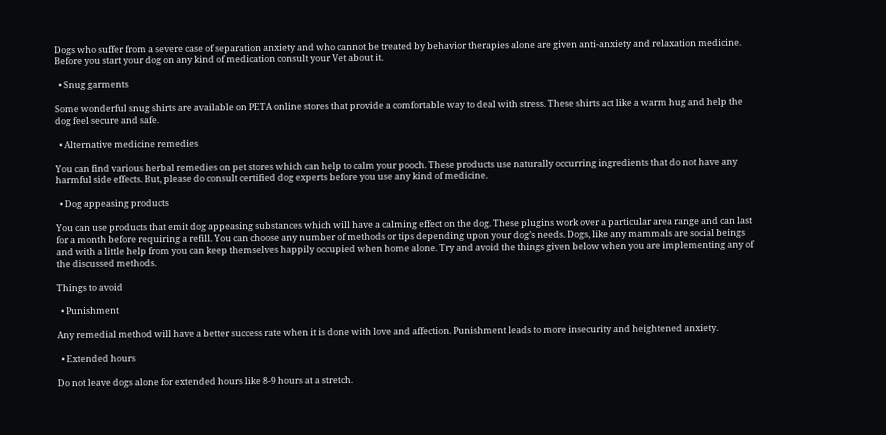Dogs who suffer from a severe case of separation anxiety and who cannot be treated by behavior therapies alone are given anti-anxiety and relaxation medicine. Before you start your dog on any kind of medication consult your Vet about it.

  • Snug garments

Some wonderful snug shirts are available on PETA online stores that provide a comfortable way to deal with stress. These shirts act like a warm hug and help the dog feel secure and safe.

  • Alternative medicine remedies

You can find various herbal remedies on pet stores which can help to calm your pooch. These products use naturally occurring ingredients that do not have any harmful side effects. But, please do consult certified dog experts before you use any kind of medicine.

  • Dog appeasing products

You can use products that emit dog appeasing substances which will have a calming effect on the dog. These plugins work over a particular area range and can last for a month before requiring a refill. You can choose any number of methods or tips depending upon your dog’s needs. Dogs, like any mammals are social beings and with a little help from you can keep themselves happily occupied when home alone. Try and avoid the things given below when you are implementing any of the discussed methods.

Things to avoid

  • Punishment

Any remedial method will have a better success rate when it is done with love and affection. Punishment leads to more insecurity and heightened anxiety.

  • Extended hours

Do not leave dogs alone for extended hours like 8-9 hours at a stretch.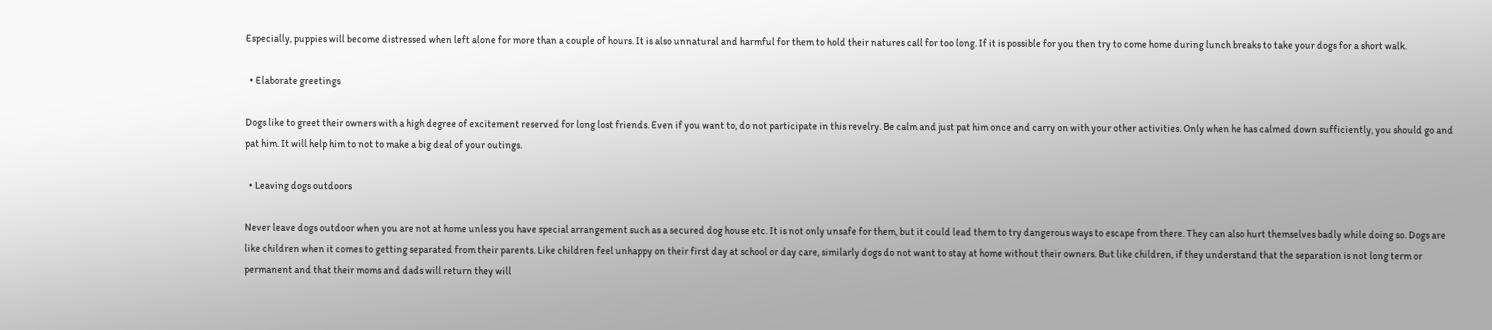Especially, puppies will become distressed when left alone for more than a couple of hours. It is also unnatural and harmful for them to hold their natures call for too long. If it is possible for you then try to come home during lunch breaks to take your dogs for a short walk.

  • Elaborate greetings

Dogs like to greet their owners with a high degree of excitement reserved for long lost friends. Even if you want to, do not participate in this revelry. Be calm and just pat him once and carry on with your other activities. Only when he has calmed down sufficiently, you should go and pat him. It will help him to not to make a big deal of your outings.

  • Leaving dogs outdoors

Never leave dogs outdoor when you are not at home unless you have special arrangement such as a secured dog house etc. It is not only unsafe for them, but it could lead them to try dangerous ways to escape from there. They can also hurt themselves badly while doing so. Dogs are like children when it comes to getting separated from their parents. Like children feel unhappy on their first day at school or day care, similarly dogs do not want to stay at home without their owners. But like children, if they understand that the separation is not long term or permanent and that their moms and dads will return they will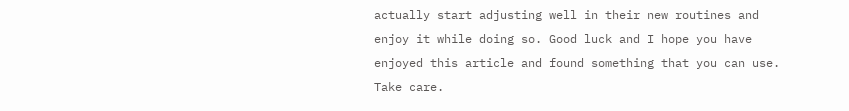actually start adjusting well in their new routines and enjoy it while doing so. Good luck and I hope you have enjoyed this article and found something that you can use. Take care.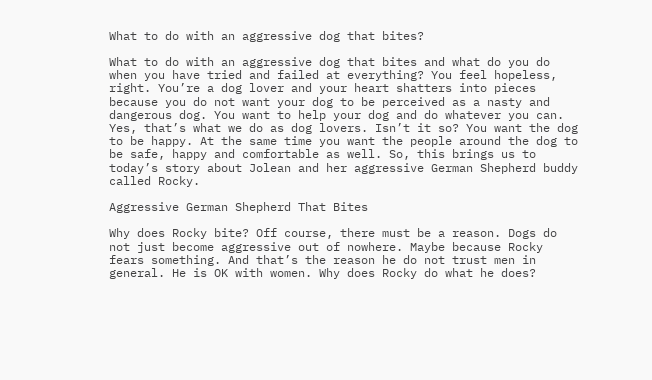What to do with an aggressive dog that bites?

What to do with an aggressive dog that bites and what do you do when you have tried and failed at everything? You feel hopeless, right. You’re a dog lover and your heart shatters into pieces because you do not want your dog to be perceived as a nasty and dangerous dog. You want to help your dog and do whatever you can. Yes, that’s what we do as dog lovers. Isn’t it so? You want the dog to be happy. At the same time you want the people around the dog to be safe, happy and comfortable as well. So, this brings us to today’s story about Jolean and her aggressive German Shepherd buddy called Rocky.

Aggressive German Shepherd That Bites

Why does Rocky bite? Off course, there must be a reason. Dogs do not just become aggressive out of nowhere. Maybe because Rocky fears something. And that’s the reason he do not trust men in general. He is OK with women. Why does Rocky do what he does?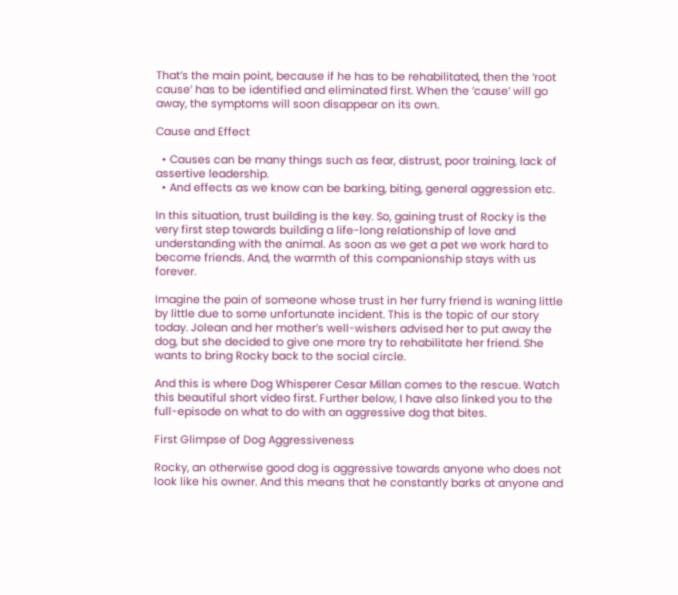That’s the main point, because if he has to be rehabilitated, then the ‘root cause’ has to be identified and eliminated first. When the ’cause’ will go away, the symptoms will soon disappear on its own.

Cause and Effect

  • Causes can be many things such as fear, distrust, poor training, lack of assertive leadership.
  • And effects as we know can be barking, biting, general aggression etc.

In this situation, trust building is the key. So, gaining trust of Rocky is the very first step towards building a life-long relationship of love and understanding with the animal. As soon as we get a pet we work hard to become friends. And, the warmth of this companionship stays with us forever.

Imagine the pain of someone whose trust in her furry friend is waning little by little due to some unfortunate incident. This is the topic of our story today. Jolean and her mother’s well-wishers advised her to put away the dog, but she decided to give one more try to rehabilitate her friend. She wants to bring Rocky back to the social circle.

And this is where Dog Whisperer Cesar Millan comes to the rescue. Watch this beautiful short video first. Further below, I have also linked you to the full-episode on what to do with an aggressive dog that bites.

First Glimpse of Dog Aggressiveness

Rocky, an otherwise good dog is aggressive towards anyone who does not look like his owner. And this means that he constantly barks at anyone and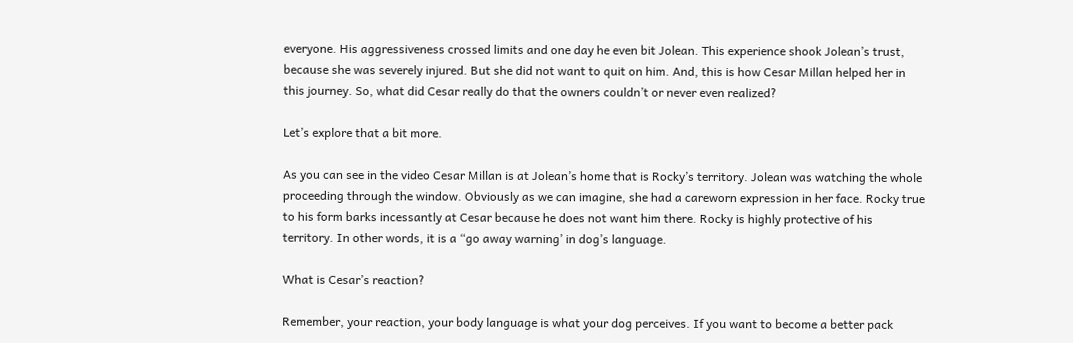everyone. His aggressiveness crossed limits and one day he even bit Jolean. This experience shook Jolean’s trust, because she was severely injured. But she did not want to quit on him. And, this is how Cesar Millan helped her in this journey. So, what did Cesar really do that the owners couldn’t or never even realized?

Let’s explore that a bit more.

As you can see in the video Cesar Millan is at Jolean’s home that is Rocky’s territory. Jolean was watching the whole proceeding through the window. Obviously as we can imagine, she had a careworn expression in her face. Rocky true to his form barks incessantly at Cesar because he does not want him there. Rocky is highly protective of his territory. In other words, it is a “go away warning’ in dog’s language.

What is Cesar’s reaction?

Remember, your reaction, your body language is what your dog perceives. If you want to become a better pack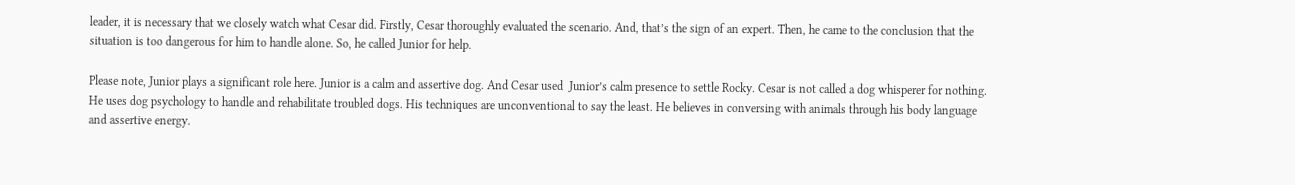leader, it is necessary that we closely watch what Cesar did. Firstly, Cesar thoroughly evaluated the scenario. And, that’s the sign of an expert. Then, he came to the conclusion that the situation is too dangerous for him to handle alone. So, he called Junior for help.

Please note, Junior plays a significant role here. Junior is a calm and assertive dog. And Cesar used  Junior’s calm presence to settle Rocky. Cesar is not called a dog whisperer for nothing. He uses dog psychology to handle and rehabilitate troubled dogs. His techniques are unconventional to say the least. He believes in conversing with animals through his body language and assertive energy.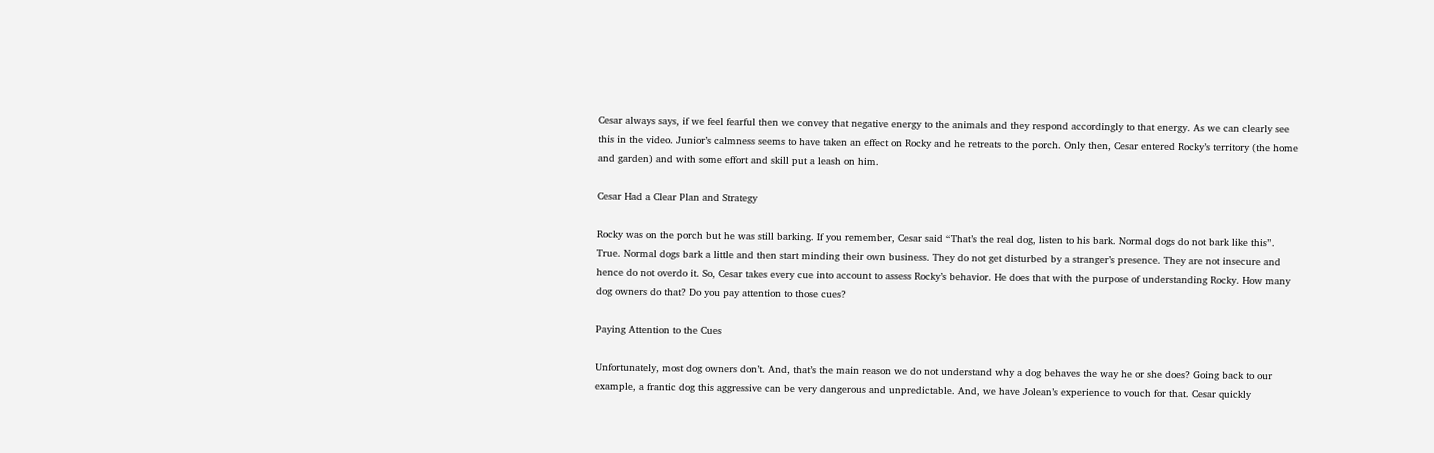Cesar always says, if we feel fearful then we convey that negative energy to the animals and they respond accordingly to that energy. As we can clearly see this in the video. Junior’s calmness seems to have taken an effect on Rocky and he retreats to the porch. Only then, Cesar entered Rocky’s territory (the home and garden) and with some effort and skill put a leash on him.

Cesar Had a Clear Plan and Strategy

Rocky was on the porch but he was still barking. If you remember, Cesar said “That’s the real dog, listen to his bark. Normal dogs do not bark like this”. True. Normal dogs bark a little and then start minding their own business. They do not get disturbed by a stranger’s presence. They are not insecure and hence do not overdo it. So, Cesar takes every cue into account to assess Rocky’s behavior. He does that with the purpose of understanding Rocky. How many dog owners do that? Do you pay attention to those cues?

Paying Attention to the Cues

Unfortunately, most dog owners don’t. And, that’s the main reason we do not understand why a dog behaves the way he or she does? Going back to our example, a frantic dog this aggressive can be very dangerous and unpredictable. And, we have Jolean’s experience to vouch for that. Cesar quickly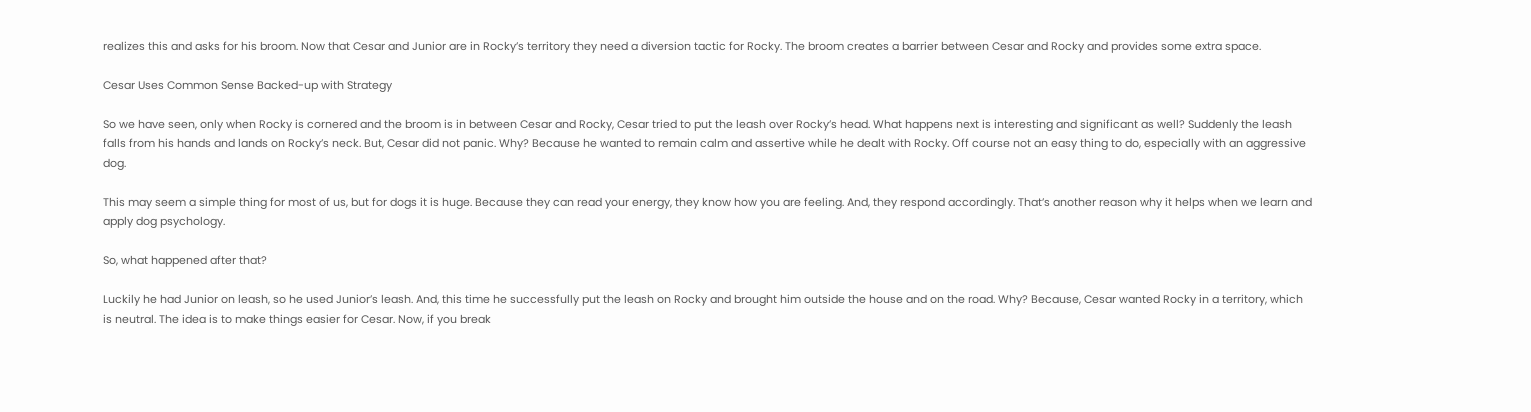realizes this and asks for his broom. Now that Cesar and Junior are in Rocky’s territory they need a diversion tactic for Rocky. The broom creates a barrier between Cesar and Rocky and provides some extra space.

Cesar Uses Common Sense Backed-up with Strategy

So we have seen, only when Rocky is cornered and the broom is in between Cesar and Rocky, Cesar tried to put the leash over Rocky’s head. What happens next is interesting and significant as well? Suddenly the leash falls from his hands and lands on Rocky’s neck. But, Cesar did not panic. Why? Because he wanted to remain calm and assertive while he dealt with Rocky. Off course not an easy thing to do, especially with an aggressive dog.

This may seem a simple thing for most of us, but for dogs it is huge. Because they can read your energy, they know how you are feeling. And, they respond accordingly. That’s another reason why it helps when we learn and apply dog psychology.

So, what happened after that?

Luckily he had Junior on leash, so he used Junior’s leash. And, this time he successfully put the leash on Rocky and brought him outside the house and on the road. Why? Because, Cesar wanted Rocky in a territory, which is neutral. The idea is to make things easier for Cesar. Now, if you break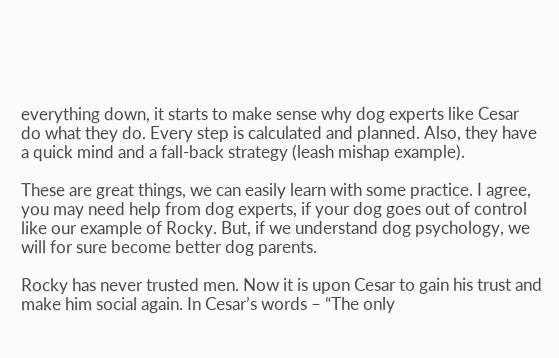everything down, it starts to make sense why dog experts like Cesar do what they do. Every step is calculated and planned. Also, they have a quick mind and a fall-back strategy (leash mishap example).

These are great things, we can easily learn with some practice. I agree, you may need help from dog experts, if your dog goes out of control like our example of Rocky. But, if we understand dog psychology, we will for sure become better dog parents.

Rocky has never trusted men. Now it is upon Cesar to gain his trust and make him social again. In Cesar’s words – “The only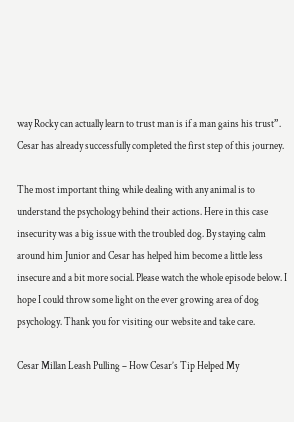way Rocky can actually learn to trust man is if a man gains his trust”. Cesar has already successfully completed the first step of this journey.

The most important thing while dealing with any animal is to understand the psychology behind their actions. Here in this case insecurity was a big issue with the troubled dog. By staying calm around him Junior and Cesar has helped him become a little less insecure and a bit more social. Please watch the whole episode below. I hope I could throw some light on the ever growing area of dog psychology. Thank you for visiting our website and take care.

Cesar Millan Leash Pulling – How Cesar’s Tip Helped My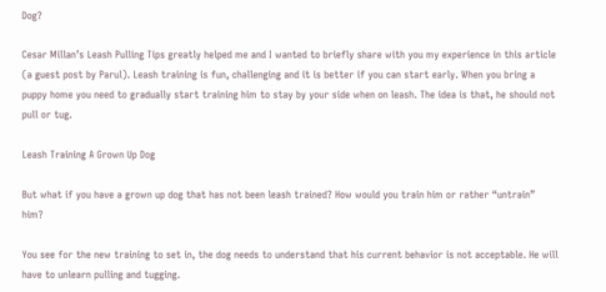Dog?

Cesar Millan’s Leash Pulling Tips greatly helped me and I wanted to briefly share with you my experience in this article (a guest post by Parul). Leash training is fun, challenging and it is better if you can start early. When you bring a puppy home you need to gradually start training him to stay by your side when on leash. The idea is that, he should not pull or tug.

Leash Training A Grown Up Dog

But what if you have a grown up dog that has not been leash trained? How would you train him or rather “untrain” him?

You see for the new training to set in, the dog needs to understand that his current behavior is not acceptable. He will have to unlearn pulling and tugging.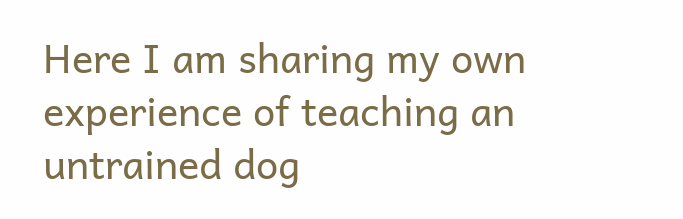Here I am sharing my own experience of teaching an untrained dog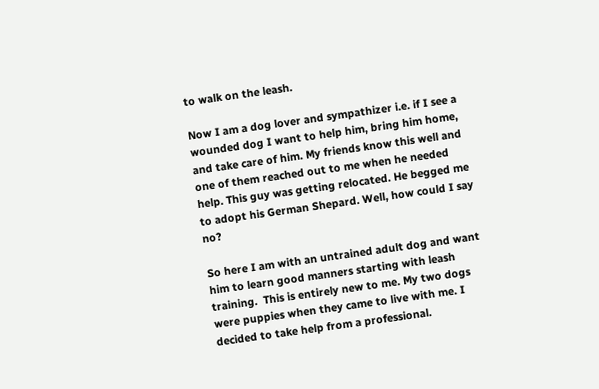to walk on the leash.

Now I am a dog lover and sympathizer i.e. if I see a wounded dog I want to help him, bring him home, and take care of him. My friends know this well and one of them reached out to me when he needed help. This guy was getting relocated. He begged me to adopt his German Shepard. Well, how could I say no?

So here I am with an untrained adult dog and want him to learn good manners starting with leash training.  This is entirely new to me. My two dogs were puppies when they came to live with me. I decided to take help from a professional.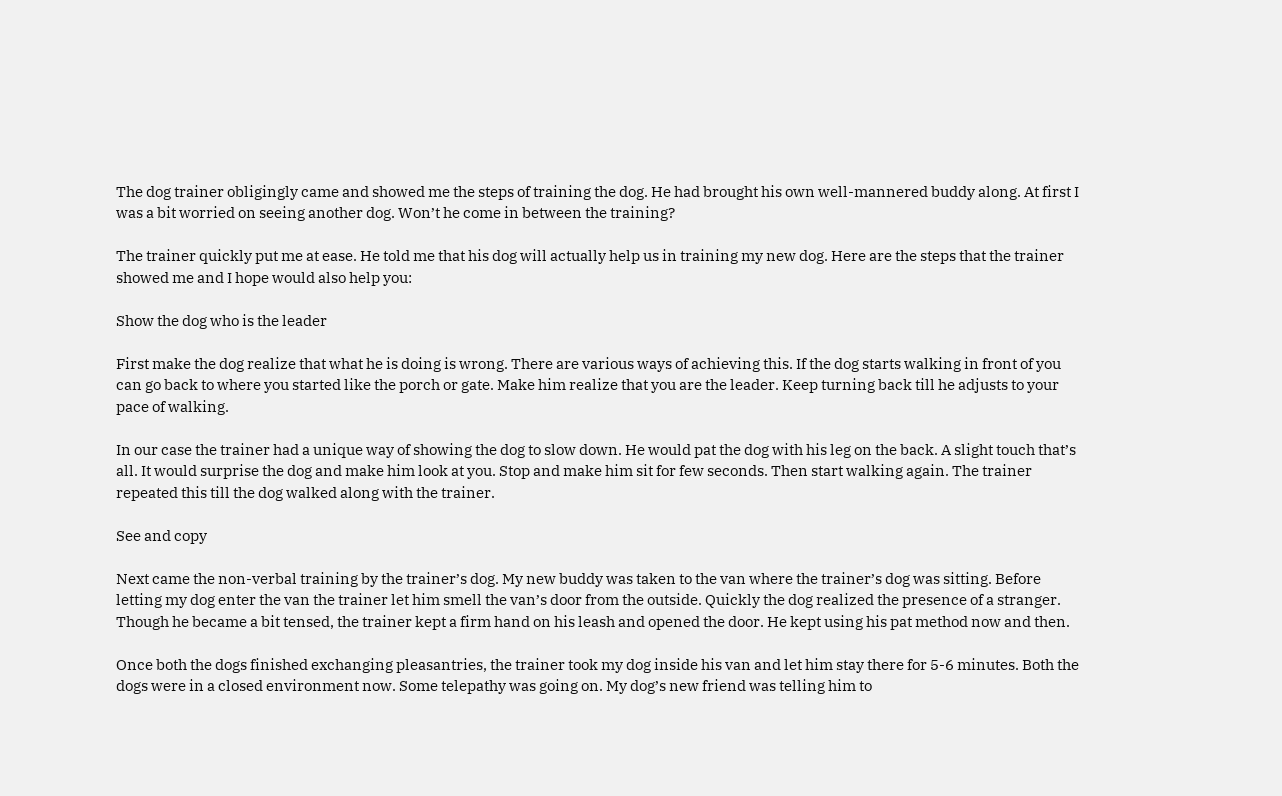The dog trainer obligingly came and showed me the steps of training the dog. He had brought his own well-mannered buddy along. At first I was a bit worried on seeing another dog. Won’t he come in between the training?

The trainer quickly put me at ease. He told me that his dog will actually help us in training my new dog. Here are the steps that the trainer showed me and I hope would also help you:

Show the dog who is the leader

First make the dog realize that what he is doing is wrong. There are various ways of achieving this. If the dog starts walking in front of you can go back to where you started like the porch or gate. Make him realize that you are the leader. Keep turning back till he adjusts to your pace of walking.

In our case the trainer had a unique way of showing the dog to slow down. He would pat the dog with his leg on the back. A slight touch that’s all. It would surprise the dog and make him look at you. Stop and make him sit for few seconds. Then start walking again. The trainer repeated this till the dog walked along with the trainer.

See and copy

Next came the non-verbal training by the trainer’s dog. My new buddy was taken to the van where the trainer’s dog was sitting. Before letting my dog enter the van the trainer let him smell the van’s door from the outside. Quickly the dog realized the presence of a stranger. Though he became a bit tensed, the trainer kept a firm hand on his leash and opened the door. He kept using his pat method now and then.

Once both the dogs finished exchanging pleasantries, the trainer took my dog inside his van and let him stay there for 5-6 minutes. Both the dogs were in a closed environment now. Some telepathy was going on. My dog’s new friend was telling him to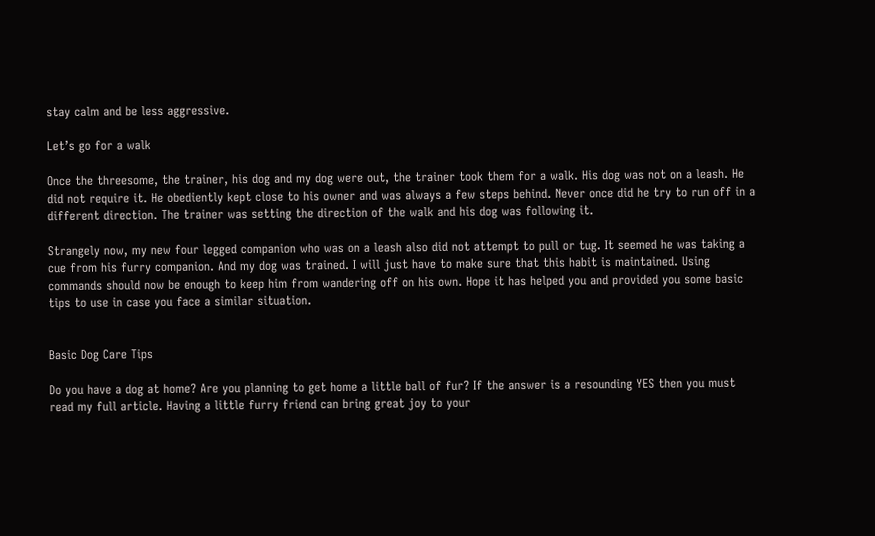stay calm and be less aggressive.

Let’s go for a walk

Once the threesome, the trainer, his dog and my dog were out, the trainer took them for a walk. His dog was not on a leash. He did not require it. He obediently kept close to his owner and was always a few steps behind. Never once did he try to run off in a different direction. The trainer was setting the direction of the walk and his dog was following it.

Strangely now, my new four legged companion who was on a leash also did not attempt to pull or tug. It seemed he was taking a cue from his furry companion. And my dog was trained. I will just have to make sure that this habit is maintained. Using commands should now be enough to keep him from wandering off on his own. Hope it has helped you and provided you some basic tips to use in case you face a similar situation.


Basic Dog Care Tips

Do you have a dog at home? Are you planning to get home a little ball of fur? If the answer is a resounding YES then you must read my full article. Having a little furry friend can bring great joy to your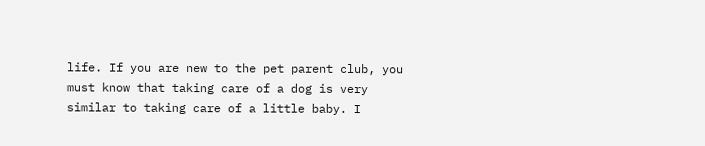life. If you are new to the pet parent club, you must know that taking care of a dog is very similar to taking care of a little baby. I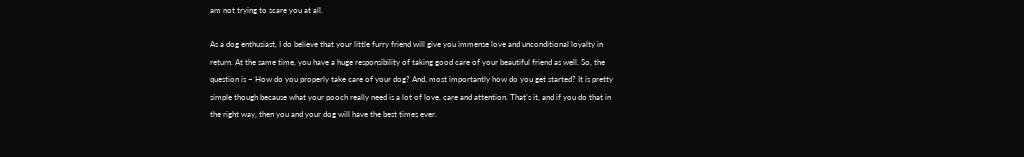am not trying to scare you at all.

As a dog enthusiast, I do believe that your little furry friend will give you immense love and unconditional loyalty in return. At the same time, you have a huge responsibility of taking good care of your beautiful friend as well. So, the question is – How do you properly take care of your dog? And, most importantly how do you get started? It is pretty simple though because what your pooch really need is a lot of love, care and attention. That’s it, and if you do that in the right way, then you and your dog will have the best times ever.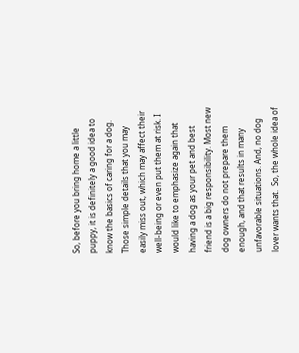So, before you bring home a little puppy, it is definitely a good idea to know the basics of caring for a dog. Those simple details that you may easily miss out, which may affect their well-being or even put them at risk. I would like to emphasize again that having a dog as your pet and best friend is a big responsibility. Most new dog owners do not prepare them enough, and that results in many unfavorable situations. And, no dog lover wants that.  So, the whole idea of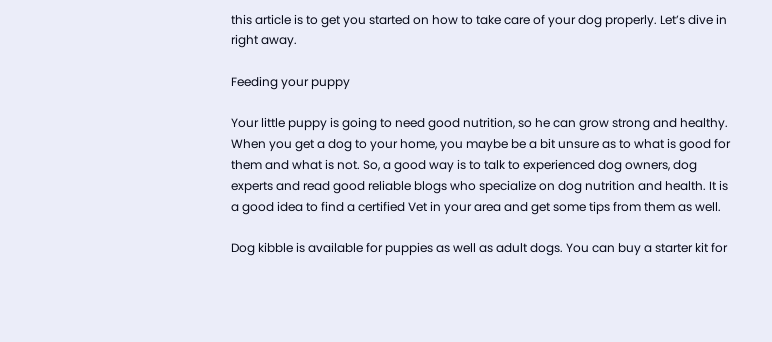this article is to get you started on how to take care of your dog properly. Let’s dive in right away.

Feeding your puppy

Your little puppy is going to need good nutrition, so he can grow strong and healthy. When you get a dog to your home, you maybe be a bit unsure as to what is good for them and what is not. So, a good way is to talk to experienced dog owners, dog experts and read good reliable blogs who specialize on dog nutrition and health. It is a good idea to find a certified Vet in your area and get some tips from them as well.

Dog kibble is available for puppies as well as adult dogs. You can buy a starter kit for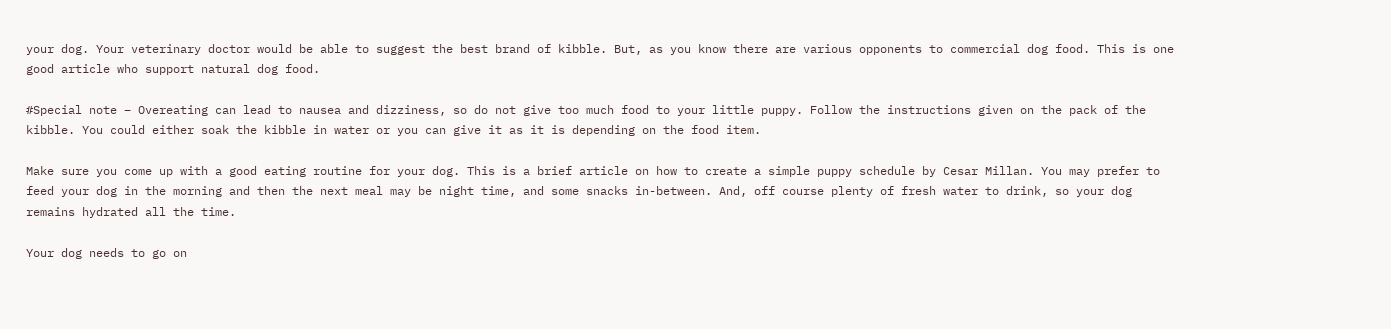your dog. Your veterinary doctor would be able to suggest the best brand of kibble. But, as you know there are various opponents to commercial dog food. This is one good article who support natural dog food.

#Special note – Overeating can lead to nausea and dizziness, so do not give too much food to your little puppy. Follow the instructions given on the pack of the kibble. You could either soak the kibble in water or you can give it as it is depending on the food item.

Make sure you come up with a good eating routine for your dog. This is a brief article on how to create a simple puppy schedule by Cesar Millan. You may prefer to feed your dog in the morning and then the next meal may be night time, and some snacks in-between. And, off course plenty of fresh water to drink, so your dog remains hydrated all the time.

Your dog needs to go on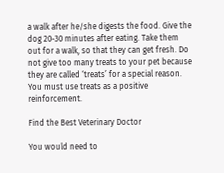a walk after he/she digests the food. Give the dog 20-30 minutes after eating. Take them out for a walk, so that they can get fresh. Do not give too many treats to your pet because they are called ‘treats’ for a special reason. You must use treats as a positive reinforcement.

Find the Best Veterinary Doctor

You would need to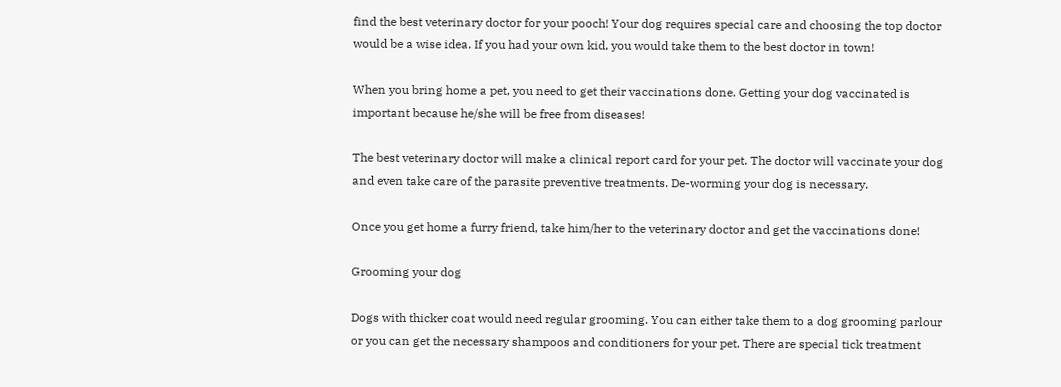find the best veterinary doctor for your pooch! Your dog requires special care and choosing the top doctor would be a wise idea. If you had your own kid, you would take them to the best doctor in town!

When you bring home a pet, you need to get their vaccinations done. Getting your dog vaccinated is important because he/she will be free from diseases!

The best veterinary doctor will make a clinical report card for your pet. The doctor will vaccinate your dog and even take care of the parasite preventive treatments. De-worming your dog is necessary.

Once you get home a furry friend, take him/her to the veterinary doctor and get the vaccinations done!

Grooming your dog

Dogs with thicker coat would need regular grooming. You can either take them to a dog grooming parlour or you can get the necessary shampoos and conditioners for your pet. There are special tick treatment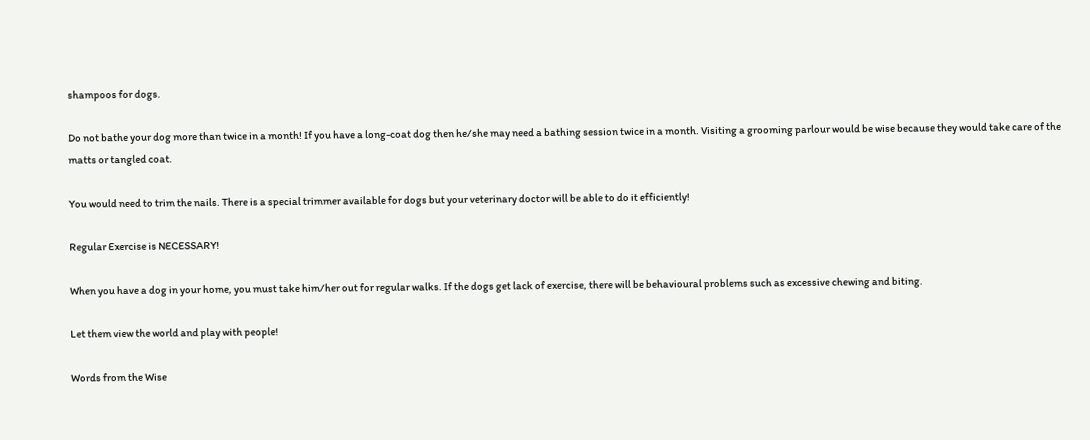shampoos for dogs.

Do not bathe your dog more than twice in a month! If you have a long-coat dog then he/she may need a bathing session twice in a month. Visiting a grooming parlour would be wise because they would take care of the matts or tangled coat.

You would need to trim the nails. There is a special trimmer available for dogs but your veterinary doctor will be able to do it efficiently!

Regular Exercise is NECESSARY!

When you have a dog in your home, you must take him/her out for regular walks. If the dogs get lack of exercise, there will be behavioural problems such as excessive chewing and biting.

Let them view the world and play with people!

Words from the Wise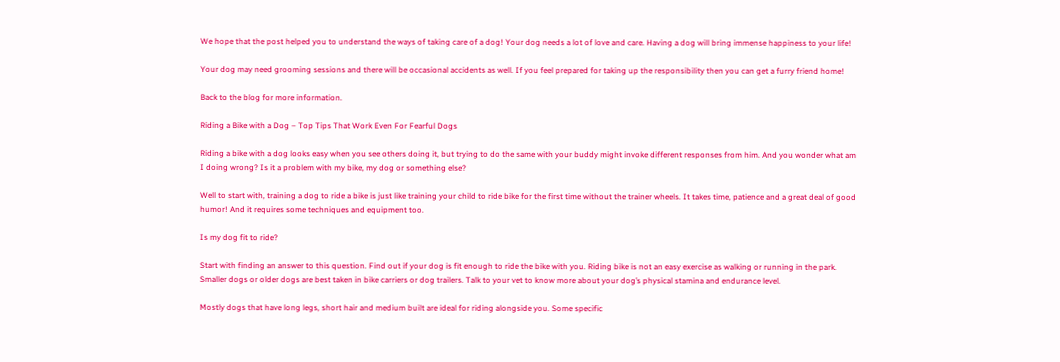We hope that the post helped you to understand the ways of taking care of a dog! Your dog needs a lot of love and care. Having a dog will bring immense happiness to your life!

Your dog may need grooming sessions and there will be occasional accidents as well. If you feel prepared for taking up the responsibility then you can get a furry friend home!

Back to the blog for more information.

Riding a Bike with a Dog – Top Tips That Work Even For Fearful Dogs

Riding a bike with a dog looks easy when you see others doing it, but trying to do the same with your buddy might invoke different responses from him. And you wonder what am I doing wrong? Is it a problem with my bike, my dog or something else?

Well to start with, training a dog to ride a bike is just like training your child to ride bike for the first time without the trainer wheels. It takes time, patience and a great deal of good humor! And it requires some techniques and equipment too.

Is my dog fit to ride?

Start with finding an answer to this question. Find out if your dog is fit enough to ride the bike with you. Riding bike is not an easy exercise as walking or running in the park. Smaller dogs or older dogs are best taken in bike carriers or dog trailers. Talk to your vet to know more about your dog’s physical stamina and endurance level.

Mostly dogs that have long legs, short hair and medium built are ideal for riding alongside you. Some specific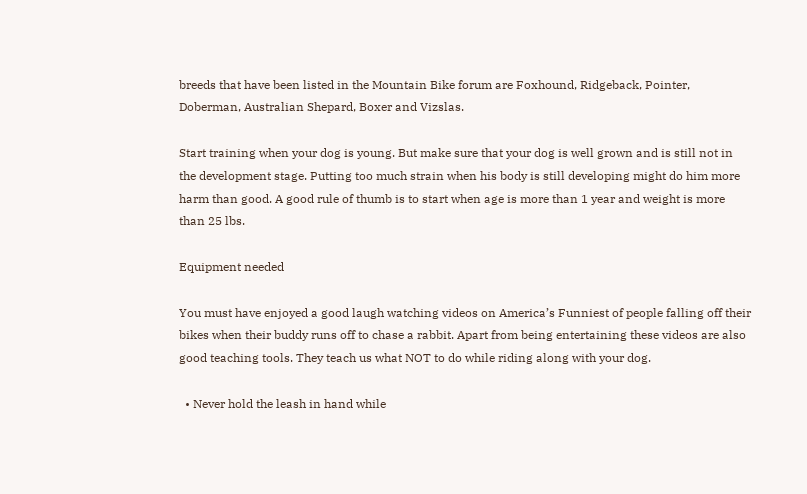breeds that have been listed in the Mountain Bike forum are Foxhound, Ridgeback, Pointer, Doberman, Australian Shepard, Boxer and Vizslas.

Start training when your dog is young. But make sure that your dog is well grown and is still not in the development stage. Putting too much strain when his body is still developing might do him more harm than good. A good rule of thumb is to start when age is more than 1 year and weight is more than 25 lbs.

Equipment needed

You must have enjoyed a good laugh watching videos on America’s Funniest of people falling off their bikes when their buddy runs off to chase a rabbit. Apart from being entertaining these videos are also good teaching tools. They teach us what NOT to do while riding along with your dog.

  • Never hold the leash in hand while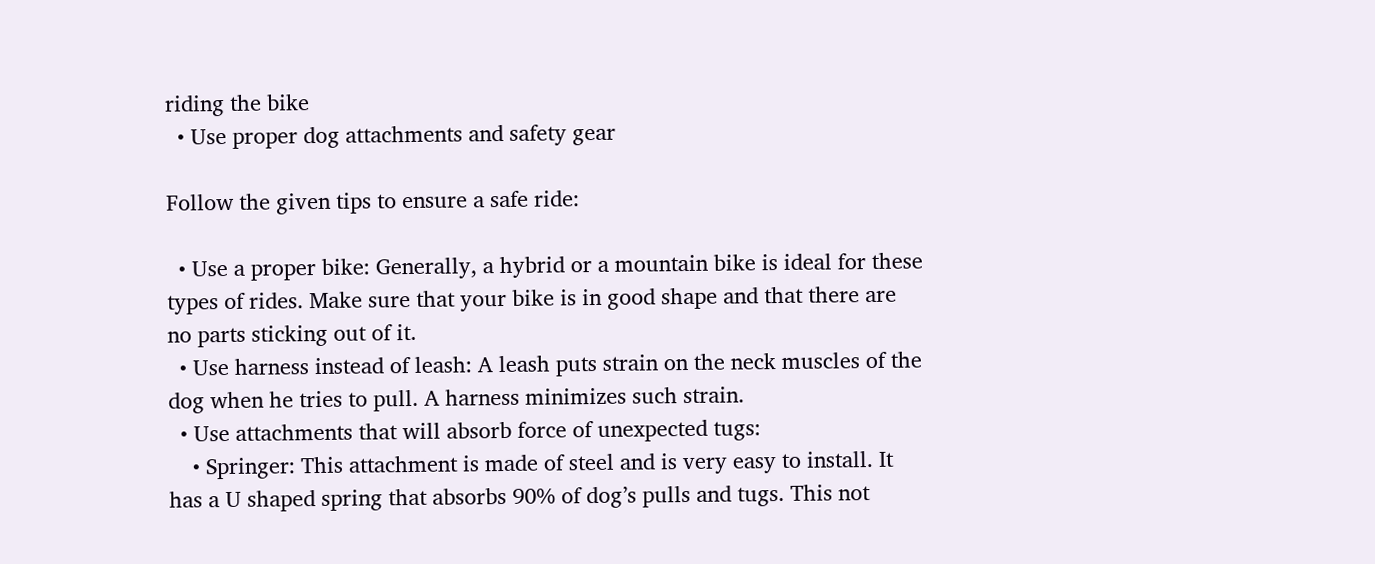riding the bike
  • Use proper dog attachments and safety gear

Follow the given tips to ensure a safe ride:

  • Use a proper bike: Generally, a hybrid or a mountain bike is ideal for these types of rides. Make sure that your bike is in good shape and that there are no parts sticking out of it.
  • Use harness instead of leash: A leash puts strain on the neck muscles of the dog when he tries to pull. A harness minimizes such strain.
  • Use attachments that will absorb force of unexpected tugs:
    • Springer: This attachment is made of steel and is very easy to install. It has a U shaped spring that absorbs 90% of dog’s pulls and tugs. This not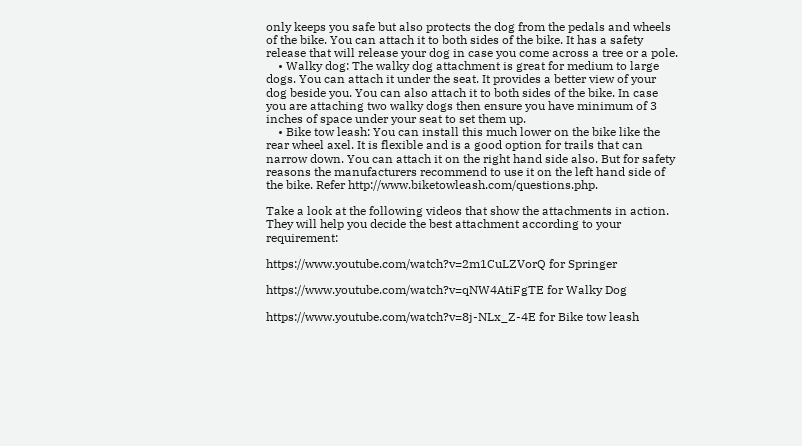only keeps you safe but also protects the dog from the pedals and wheels of the bike. You can attach it to both sides of the bike. It has a safety release that will release your dog in case you come across a tree or a pole.
    • Walky dog: The walky dog attachment is great for medium to large dogs. You can attach it under the seat. It provides a better view of your dog beside you. You can also attach it to both sides of the bike. In case you are attaching two walky dogs then ensure you have minimum of 3 inches of space under your seat to set them up.
    • Bike tow leash: You can install this much lower on the bike like the rear wheel axel. It is flexible and is a good option for trails that can narrow down. You can attach it on the right hand side also. But for safety reasons the manufacturers recommend to use it on the left hand side of the bike. Refer http://www.biketowleash.com/questions.php.

Take a look at the following videos that show the attachments in action. They will help you decide the best attachment according to your requirement:

https://www.youtube.com/watch?v=2m1CuLZVorQ for Springer

https://www.youtube.com/watch?v=qNW4AtiFgTE for Walky Dog

https://www.youtube.com/watch?v=8j-NLx_Z-4E for Bike tow leash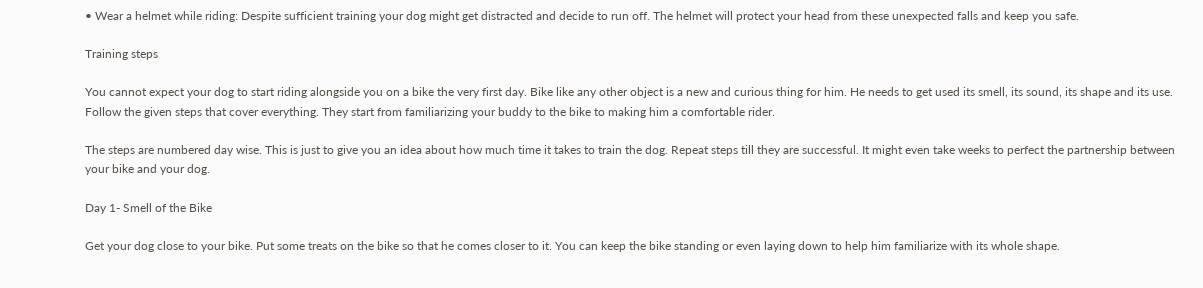• Wear a helmet while riding: Despite sufficient training your dog might get distracted and decide to run off. The helmet will protect your head from these unexpected falls and keep you safe.

Training steps

You cannot expect your dog to start riding alongside you on a bike the very first day. Bike like any other object is a new and curious thing for him. He needs to get used its smell, its sound, its shape and its use. Follow the given steps that cover everything. They start from familiarizing your buddy to the bike to making him a comfortable rider.

The steps are numbered day wise. This is just to give you an idea about how much time it takes to train the dog. Repeat steps till they are successful. It might even take weeks to perfect the partnership between your bike and your dog.

Day 1- Smell of the Bike

Get your dog close to your bike. Put some treats on the bike so that he comes closer to it. You can keep the bike standing or even laying down to help him familiarize with its whole shape.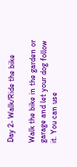Day 2- Walk/Ride the bike

Walk the bike in the garden or garage and let your dog follow it. You can use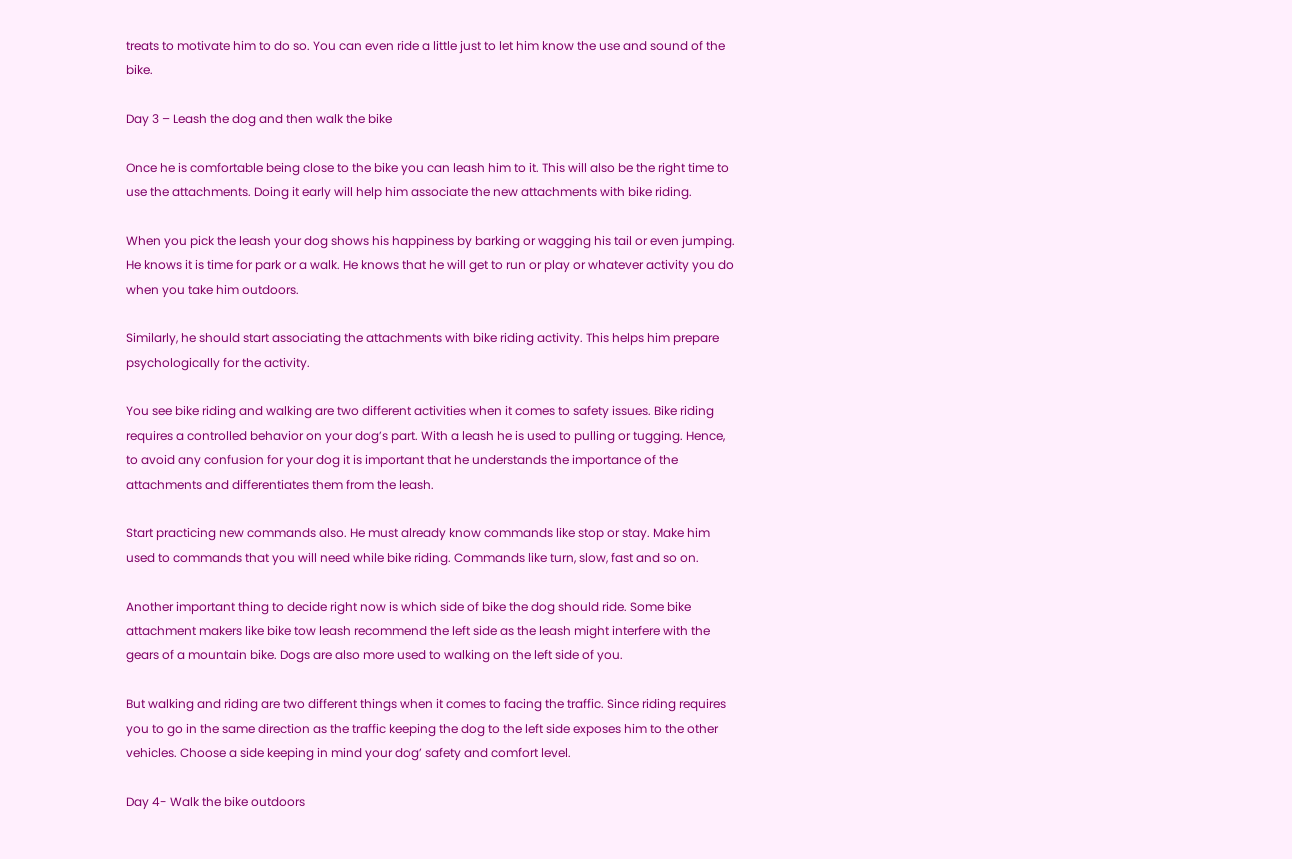treats to motivate him to do so. You can even ride a little just to let him know the use and sound of the bike.

Day 3 – Leash the dog and then walk the bike

Once he is comfortable being close to the bike you can leash him to it. This will also be the right time to use the attachments. Doing it early will help him associate the new attachments with bike riding.

When you pick the leash your dog shows his happiness by barking or wagging his tail or even jumping. He knows it is time for park or a walk. He knows that he will get to run or play or whatever activity you do when you take him outdoors.

Similarly, he should start associating the attachments with bike riding activity. This helps him prepare psychologically for the activity.

You see bike riding and walking are two different activities when it comes to safety issues. Bike riding requires a controlled behavior on your dog’s part. With a leash he is used to pulling or tugging. Hence, to avoid any confusion for your dog it is important that he understands the importance of the attachments and differentiates them from the leash.

Start practicing new commands also. He must already know commands like stop or stay. Make him used to commands that you will need while bike riding. Commands like turn, slow, fast and so on.

Another important thing to decide right now is which side of bike the dog should ride. Some bike attachment makers like bike tow leash recommend the left side as the leash might interfere with the gears of a mountain bike. Dogs are also more used to walking on the left side of you.

But walking and riding are two different things when it comes to facing the traffic. Since riding requires you to go in the same direction as the traffic keeping the dog to the left side exposes him to the other vehicles. Choose a side keeping in mind your dog’ safety and comfort level.

Day 4- Walk the bike outdoors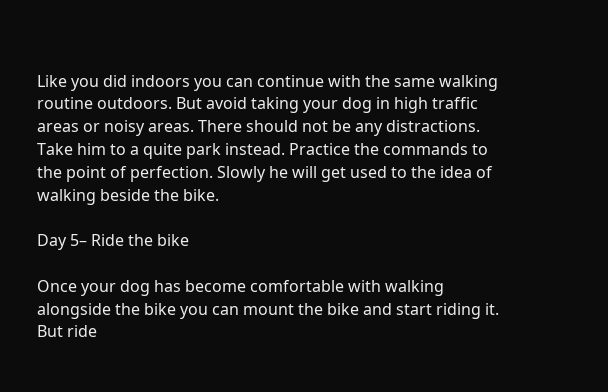Like you did indoors you can continue with the same walking routine outdoors. But avoid taking your dog in high traffic areas or noisy areas. There should not be any distractions. Take him to a quite park instead. Practice the commands to the point of perfection. Slowly he will get used to the idea of walking beside the bike.

Day 5– Ride the bike

Once your dog has become comfortable with walking alongside the bike you can mount the bike and start riding it. But ride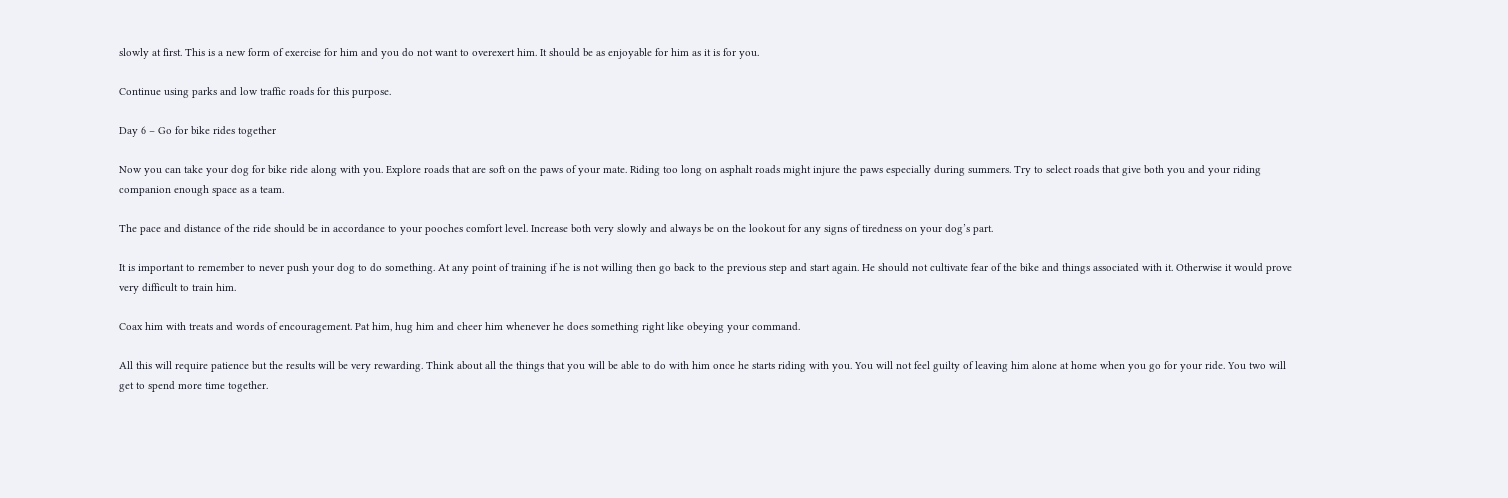slowly at first. This is a new form of exercise for him and you do not want to overexert him. It should be as enjoyable for him as it is for you.

Continue using parks and low traffic roads for this purpose.

Day 6 – Go for bike rides together

Now you can take your dog for bike ride along with you. Explore roads that are soft on the paws of your mate. Riding too long on asphalt roads might injure the paws especially during summers. Try to select roads that give both you and your riding companion enough space as a team.

The pace and distance of the ride should be in accordance to your pooches comfort level. Increase both very slowly and always be on the lookout for any signs of tiredness on your dog’s part.

It is important to remember to never push your dog to do something. At any point of training if he is not willing then go back to the previous step and start again. He should not cultivate fear of the bike and things associated with it. Otherwise it would prove very difficult to train him.

Coax him with treats and words of encouragement. Pat him, hug him and cheer him whenever he does something right like obeying your command.

All this will require patience but the results will be very rewarding. Think about all the things that you will be able to do with him once he starts riding with you. You will not feel guilty of leaving him alone at home when you go for your ride. You two will get to spend more time together.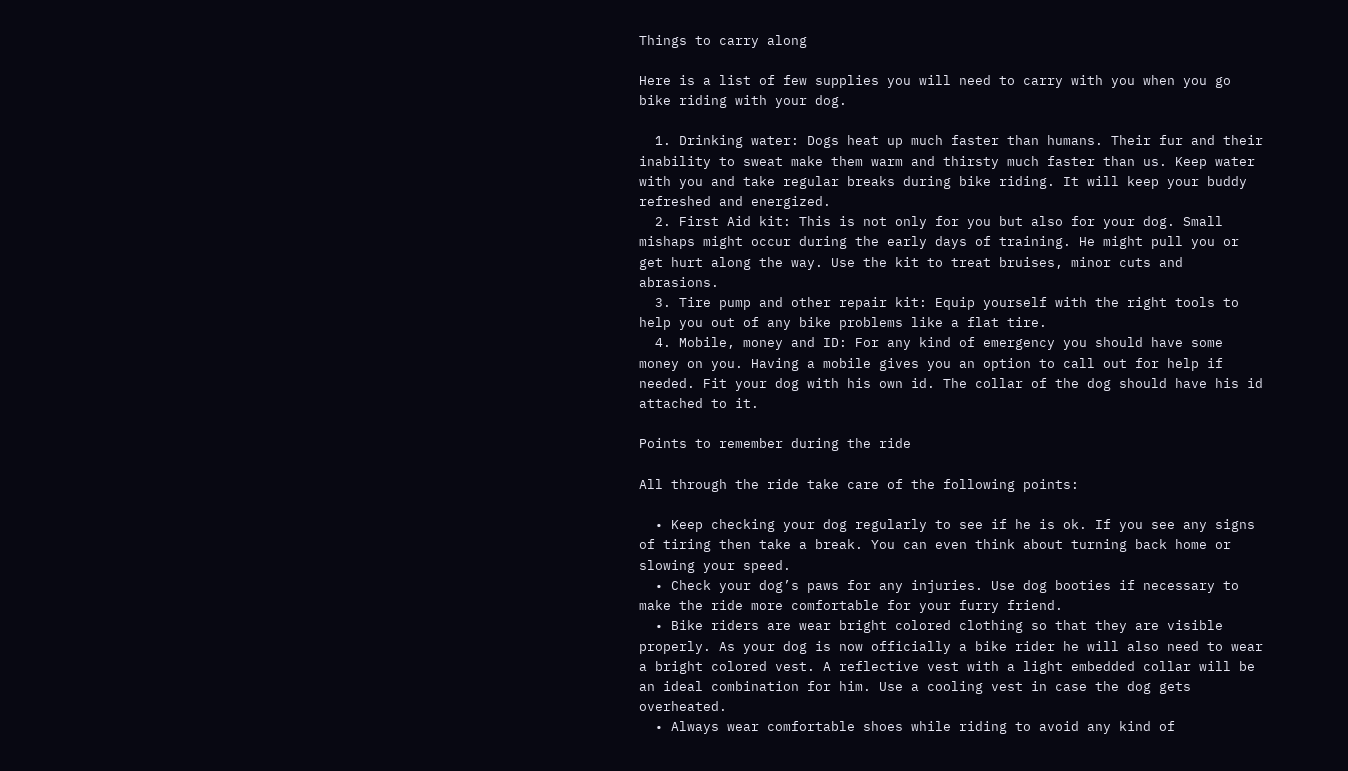Things to carry along

Here is a list of few supplies you will need to carry with you when you go bike riding with your dog.

  1. Drinking water: Dogs heat up much faster than humans. Their fur and their inability to sweat make them warm and thirsty much faster than us. Keep water with you and take regular breaks during bike riding. It will keep your buddy refreshed and energized.
  2. First Aid kit: This is not only for you but also for your dog. Small mishaps might occur during the early days of training. He might pull you or get hurt along the way. Use the kit to treat bruises, minor cuts and abrasions.
  3. Tire pump and other repair kit: Equip yourself with the right tools to help you out of any bike problems like a flat tire.
  4. Mobile, money and ID: For any kind of emergency you should have some money on you. Having a mobile gives you an option to call out for help if needed. Fit your dog with his own id. The collar of the dog should have his id attached to it.

Points to remember during the ride

All through the ride take care of the following points:

  • Keep checking your dog regularly to see if he is ok. If you see any signs of tiring then take a break. You can even think about turning back home or slowing your speed.
  • Check your dog’s paws for any injuries. Use dog booties if necessary to make the ride more comfortable for your furry friend.
  • Bike riders are wear bright colored clothing so that they are visible properly. As your dog is now officially a bike rider he will also need to wear a bright colored vest. A reflective vest with a light embedded collar will be an ideal combination for him. Use a cooling vest in case the dog gets overheated.
  • Always wear comfortable shoes while riding to avoid any kind of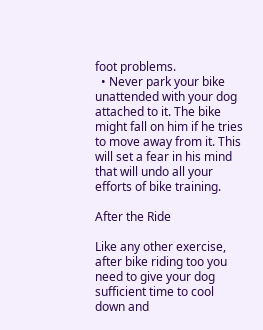foot problems.
  • Never park your bike unattended with your dog attached to it. The bike might fall on him if he tries to move away from it. This will set a fear in his mind that will undo all your efforts of bike training.

After the Ride

Like any other exercise, after bike riding too you need to give your dog sufficient time to cool down and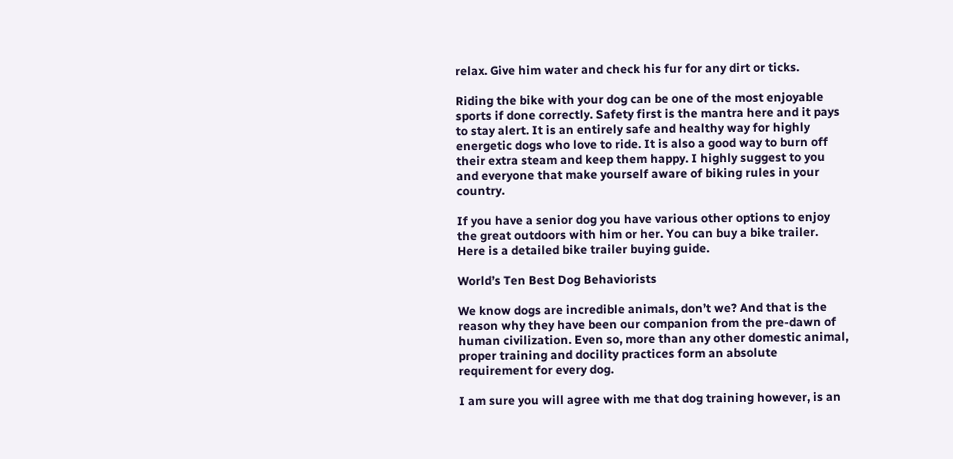relax. Give him water and check his fur for any dirt or ticks.

Riding the bike with your dog can be one of the most enjoyable sports if done correctly. Safety first is the mantra here and it pays to stay alert. It is an entirely safe and healthy way for highly energetic dogs who love to ride. It is also a good way to burn off their extra steam and keep them happy. I highly suggest to you and everyone that make yourself aware of biking rules in your country.

If you have a senior dog you have various other options to enjoy the great outdoors with him or her. You can buy a bike trailer. Here is a detailed bike trailer buying guide.

World’s Ten Best Dog Behaviorists

We know dogs are incredible animals, don’t we? And that is the reason why they have been our companion from the pre-dawn of human civilization. Even so, more than any other domestic animal, proper training and docility practices form an absolute requirement for every dog.

I am sure you will agree with me that dog training however, is an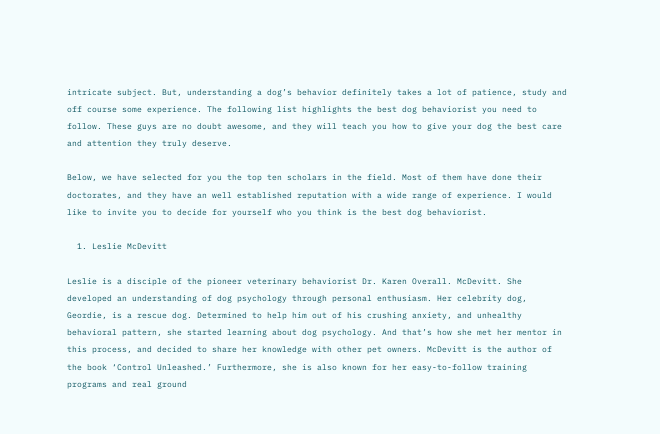intricate subject. But, understanding a dog’s behavior definitely takes a lot of patience, study and off course some experience. The following list highlights the best dog behaviorist you need to follow. These guys are no doubt awesome, and they will teach you how to give your dog the best care and attention they truly deserve.

Below, we have selected for you the top ten scholars in the field. Most of them have done their doctorates, and they have an well established reputation with a wide range of experience. I would like to invite you to decide for yourself who you think is the best dog behaviorist.

  1. Leslie McDevitt

Leslie is a disciple of the pioneer veterinary behaviorist Dr. Karen Overall. McDevitt. She developed an understanding of dog psychology through personal enthusiasm. Her celebrity dog, Geordie, is a rescue dog. Determined to help him out of his crushing anxiety, and unhealthy behavioral pattern, she started learning about dog psychology. And that’s how she met her mentor in this process, and decided to share her knowledge with other pet owners. McDevitt is the author of the book ‘Control Unleashed.’ Furthermore, she is also known for her easy-to-follow training programs and real ground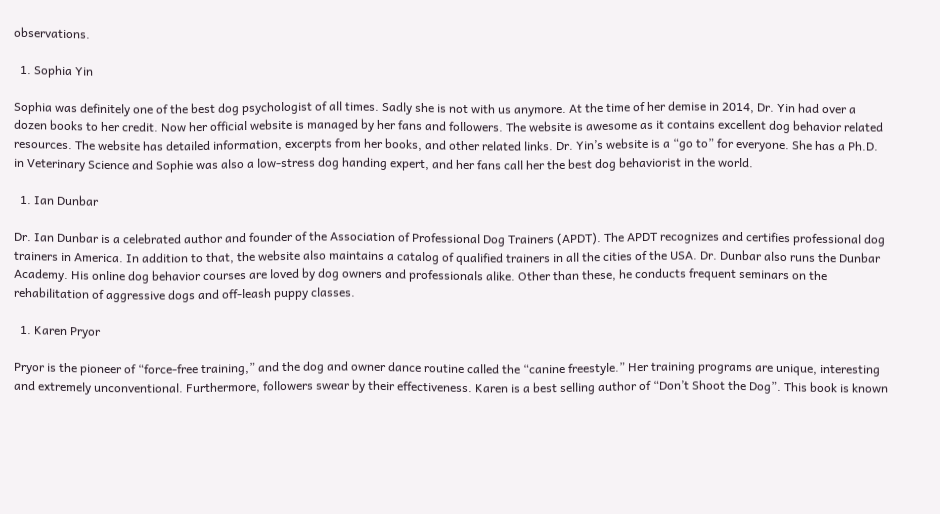observations.

  1. Sophia Yin

Sophia was definitely one of the best dog psychologist of all times. Sadly she is not with us anymore. At the time of her demise in 2014, Dr. Yin had over a dozen books to her credit. Now her official website is managed by her fans and followers. The website is awesome as it contains excellent dog behavior related resources. The website has detailed information, excerpts from her books, and other related links. Dr. Yin’s website is a “go to” for everyone. She has a Ph.D. in Veterinary Science and Sophie was also a low-stress dog handing expert, and her fans call her the best dog behaviorist in the world.

  1. Ian Dunbar

Dr. Ian Dunbar is a celebrated author and founder of the Association of Professional Dog Trainers (APDT). The APDT recognizes and certifies professional dog trainers in America. In addition to that, the website also maintains a catalog of qualified trainers in all the cities of the USA. Dr. Dunbar also runs the Dunbar Academy. His online dog behavior courses are loved by dog owners and professionals alike. Other than these, he conducts frequent seminars on the rehabilitation of aggressive dogs and off-leash puppy classes.

  1. Karen Pryor

Pryor is the pioneer of “force-free training,” and the dog and owner dance routine called the “canine freestyle.” Her training programs are unique, interesting and extremely unconventional. Furthermore, followers swear by their effectiveness. Karen is a best selling author of “Don’t Shoot the Dog”. This book is known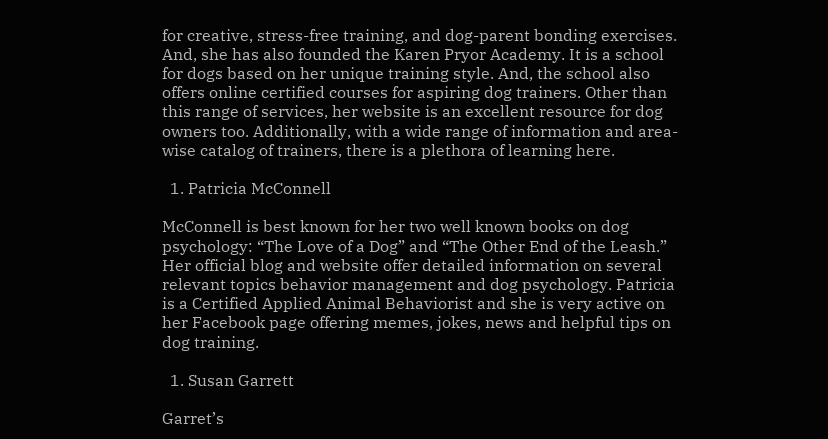for creative, stress-free training, and dog-parent bonding exercises. And, she has also founded the Karen Pryor Academy. It is a school for dogs based on her unique training style. And, the school also offers online certified courses for aspiring dog trainers. Other than this range of services, her website is an excellent resource for dog owners too. Additionally, with a wide range of information and area-wise catalog of trainers, there is a plethora of learning here.

  1. Patricia McConnell

McConnell is best known for her two well known books on dog psychology: “The Love of a Dog” and “The Other End of the Leash.” Her official blog and website offer detailed information on several relevant topics behavior management and dog psychology. Patricia is a Certified Applied Animal Behaviorist and she is very active on her Facebook page offering memes, jokes, news and helpful tips on dog training.

  1. Susan Garrett

Garret’s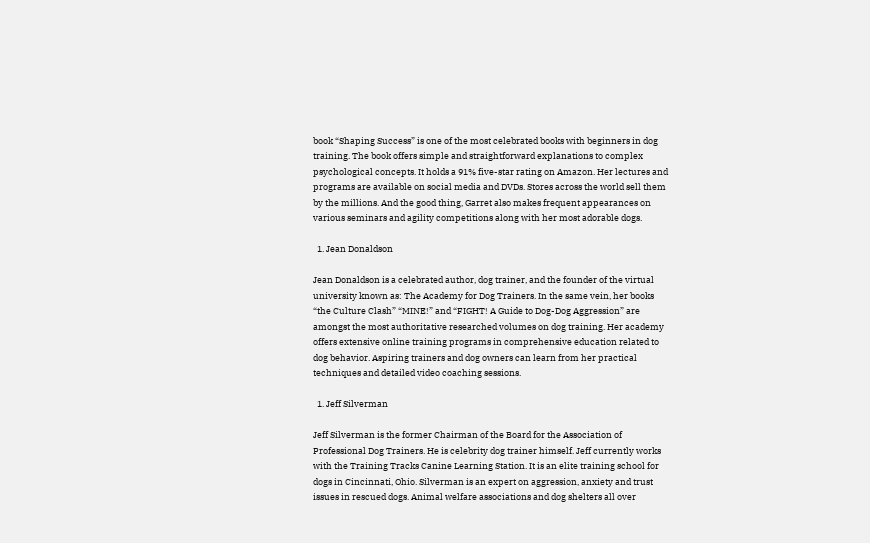book “Shaping Success” is one of the most celebrated books with beginners in dog training. The book offers simple and straightforward explanations to complex psychological concepts. It holds a 91% five-star rating on Amazon. Her lectures and programs are available on social media and DVDs. Stores across the world sell them by the millions. And the good thing, Garret also makes frequent appearances on various seminars and agility competitions along with her most adorable dogs.

  1. Jean Donaldson

Jean Donaldson is a celebrated author, dog trainer, and the founder of the virtual university known as: The Academy for Dog Trainers. In the same vein, her books “the Culture Clash” “MINE!” and “FIGHT! A Guide to Dog-Dog Aggression” are amongst the most authoritative researched volumes on dog training. Her academy offers extensive online training programs in comprehensive education related to dog behavior. Aspiring trainers and dog owners can learn from her practical techniques and detailed video coaching sessions.

  1. Jeff Silverman

Jeff Silverman is the former Chairman of the Board for the Association of Professional Dog Trainers. He is celebrity dog trainer himself. Jeff currently works with the Training Tracks Canine Learning Station. It is an elite training school for dogs in Cincinnati, Ohio. Silverman is an expert on aggression, anxiety and trust issues in rescued dogs. Animal welfare associations and dog shelters all over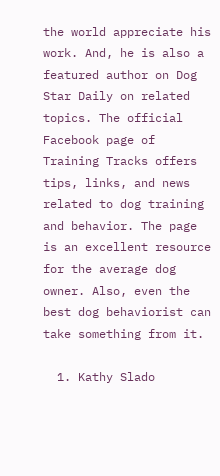the world appreciate his work. And, he is also a featured author on Dog Star Daily on related topics. The official Facebook page of Training Tracks offers tips, links, and news related to dog training and behavior. The page is an excellent resource for the average dog owner. Also, even the best dog behaviorist can take something from it.

  1. Kathy Slado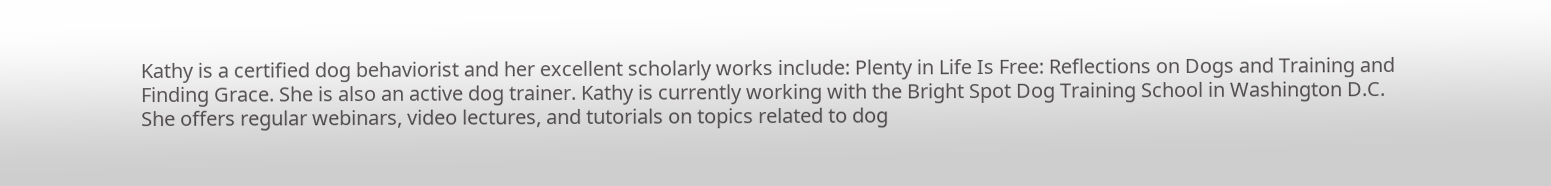Kathy is a certified dog behaviorist and her excellent scholarly works include: Plenty in Life Is Free: Reflections on Dogs and Training and Finding Grace. She is also an active dog trainer. Kathy is currently working with the Bright Spot Dog Training School in Washington D.C. She offers regular webinars, video lectures, and tutorials on topics related to dog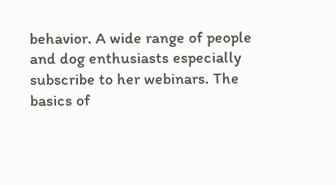behavior. A wide range of people and dog enthusiasts especially subscribe to her webinars. The basics of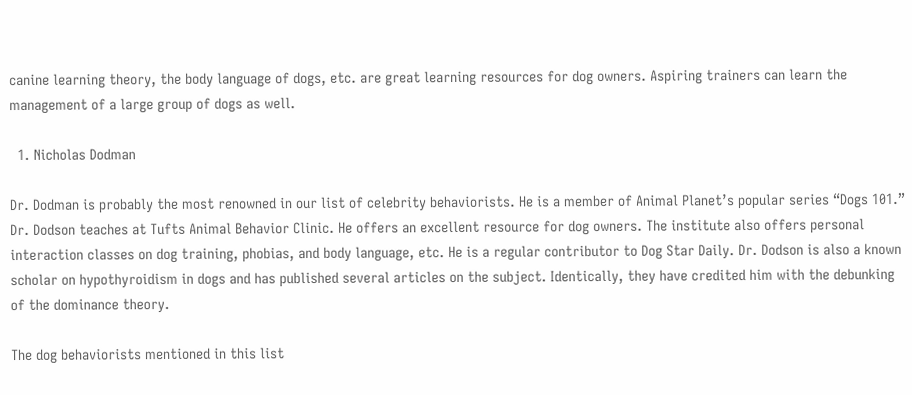canine learning theory, the body language of dogs, etc. are great learning resources for dog owners. Aspiring trainers can learn the management of a large group of dogs as well.

  1. Nicholas Dodman

Dr. Dodman is probably the most renowned in our list of celebrity behaviorists. He is a member of Animal Planet’s popular series “Dogs 101.” Dr. Dodson teaches at Tufts Animal Behavior Clinic. He offers an excellent resource for dog owners. The institute also offers personal interaction classes on dog training, phobias, and body language, etc. He is a regular contributor to Dog Star Daily. Dr. Dodson is also a known scholar on hypothyroidism in dogs and has published several articles on the subject. Identically, they have credited him with the debunking of the dominance theory.

The dog behaviorists mentioned in this list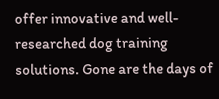offer innovative and well-researched dog training solutions. Gone are the days of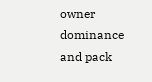owner dominance and pack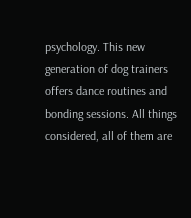psychology. This new generation of dog trainers offers dance routines and bonding sessions. All things considered, all of them are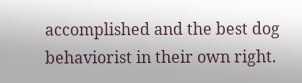accomplished and the best dog behaviorist in their own right.